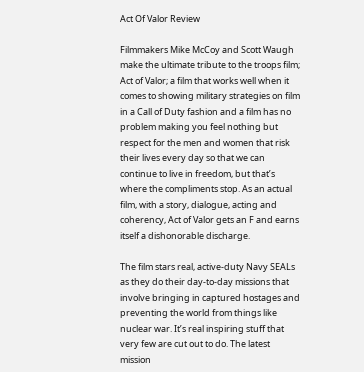Act Of Valor Review

Filmmakers Mike McCoy and Scott Waugh make the ultimate tribute to the troops film; Act of Valor; a film that works well when it comes to showing military strategies on film in a Call of Duty fashion and a film has no problem making you feel nothing but respect for the men and women that risk their lives every day so that we can continue to live in freedom, but that’s where the compliments stop. As an actual film, with a story, dialogue, acting and coherency, Act of Valor gets an F and earns itself a dishonorable discharge.

The film stars real, active-duty Navy SEALs as they do their day-to-day missions that involve bringing in captured hostages and preventing the world from things like nuclear war. It’s real inspiring stuff that very few are cut out to do. The latest mission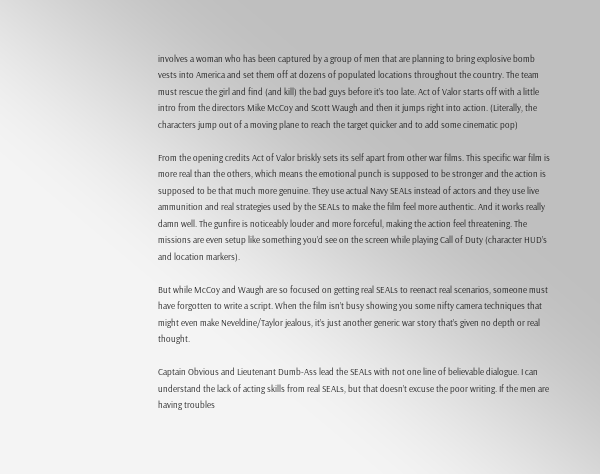involves a woman who has been captured by a group of men that are planning to bring explosive bomb vests into America and set them off at dozens of populated locations throughout the country. The team must rescue the girl and find (and kill) the bad guys before it’s too late. Act of Valor starts off with a little intro from the directors Mike McCoy and Scott Waugh and then it jumps right into action. (Literally, the characters jump out of a moving plane to reach the target quicker and to add some cinematic pop)

From the opening credits Act of Valor briskly sets its self apart from other war films. This specific war film is more real than the others, which means the emotional punch is supposed to be stronger and the action is supposed to be that much more genuine. They use actual Navy SEALs instead of actors and they use live ammunition and real strategies used by the SEALs to make the film feel more authentic. And it works really damn well. The gunfire is noticeably louder and more forceful, making the action feel threatening. The missions are even setup like something you’d see on the screen while playing Call of Duty (character HUD’s and location markers).

But while McCoy and Waugh are so focused on getting real SEALs to reenact real scenarios, someone must have forgotten to write a script. When the film isn’t busy showing you some nifty camera techniques that might even make Neveldine/Taylor jealous, it’s just another generic war story that’s given no depth or real thought.

Captain Obvious and Lieutenant Dumb-Ass lead the SEALs with not one line of believable dialogue. I can understand the lack of acting skills from real SEALs, but that doesn’t excuse the poor writing. If the men are having troubles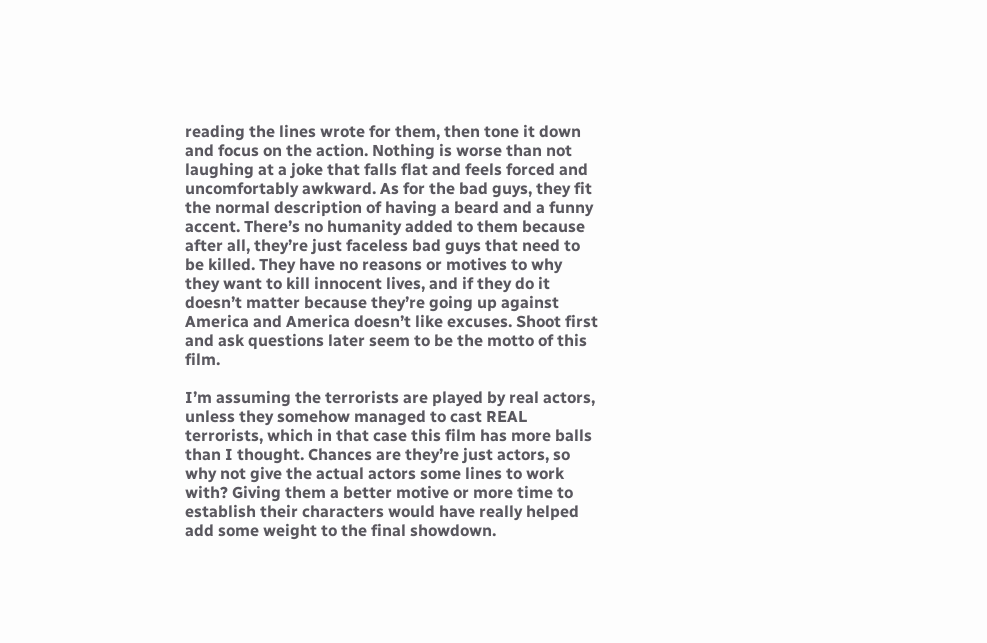reading the lines wrote for them, then tone it down and focus on the action. Nothing is worse than not laughing at a joke that falls flat and feels forced and uncomfortably awkward. As for the bad guys, they fit the normal description of having a beard and a funny accent. There’s no humanity added to them because after all, they’re just faceless bad guys that need to be killed. They have no reasons or motives to why they want to kill innocent lives, and if they do it doesn’t matter because they’re going up against America and America doesn’t like excuses. Shoot first and ask questions later seem to be the motto of this film.

I’m assuming the terrorists are played by real actors, unless they somehow managed to cast REAL terrorists, which in that case this film has more balls than I thought. Chances are they’re just actors, so why not give the actual actors some lines to work with? Giving them a better motive or more time to establish their characters would have really helped add some weight to the final showdown.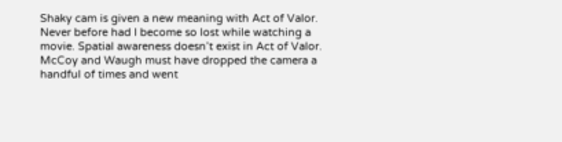Shaky cam is given a new meaning with Act of Valor. Never before had I become so lost while watching a movie. Spatial awareness doesn’t exist in Act of Valor. McCoy and Waugh must have dropped the camera a handful of times and went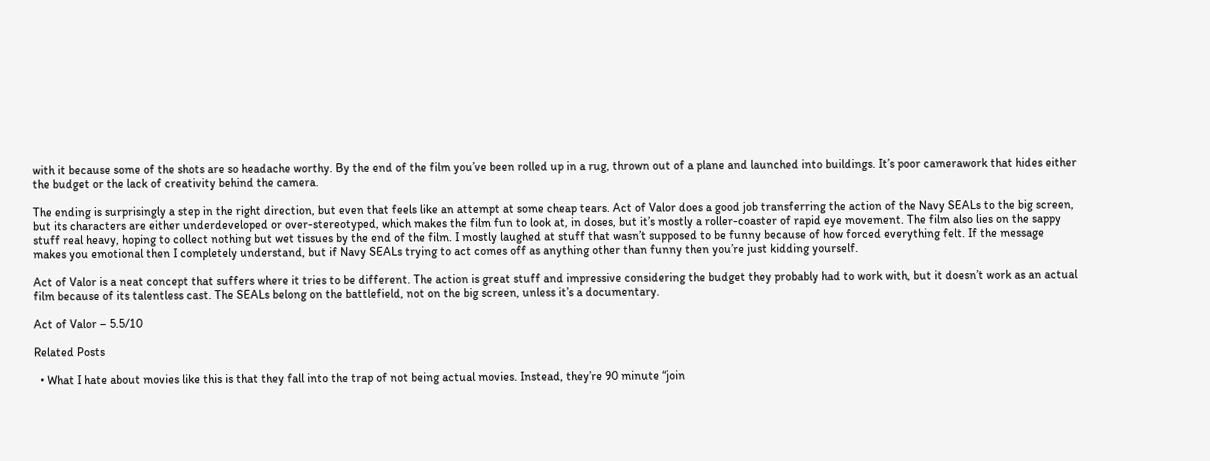with it because some of the shots are so headache worthy. By the end of the film you’ve been rolled up in a rug, thrown out of a plane and launched into buildings. It’s poor camerawork that hides either the budget or the lack of creativity behind the camera.

The ending is surprisingly a step in the right direction, but even that feels like an attempt at some cheap tears. Act of Valor does a good job transferring the action of the Navy SEALs to the big screen, but its characters are either underdeveloped or over-stereotyped, which makes the film fun to look at, in doses, but it’s mostly a roller-coaster of rapid eye movement. The film also lies on the sappy stuff real heavy, hoping to collect nothing but wet tissues by the end of the film. I mostly laughed at stuff that wasn’t supposed to be funny because of how forced everything felt. If the message makes you emotional then I completely understand, but if Navy SEALs trying to act comes off as anything other than funny then you’re just kidding yourself.

Act of Valor is a neat concept that suffers where it tries to be different. The action is great stuff and impressive considering the budget they probably had to work with, but it doesn’t work as an actual film because of its talentless cast. The SEALs belong on the battlefield, not on the big screen, unless it’s a documentary.

Act of Valor – 5.5/10

Related Posts

  • What I hate about movies like this is that they fall into the trap of not being actual movies. Instead, they’re 90 minute “join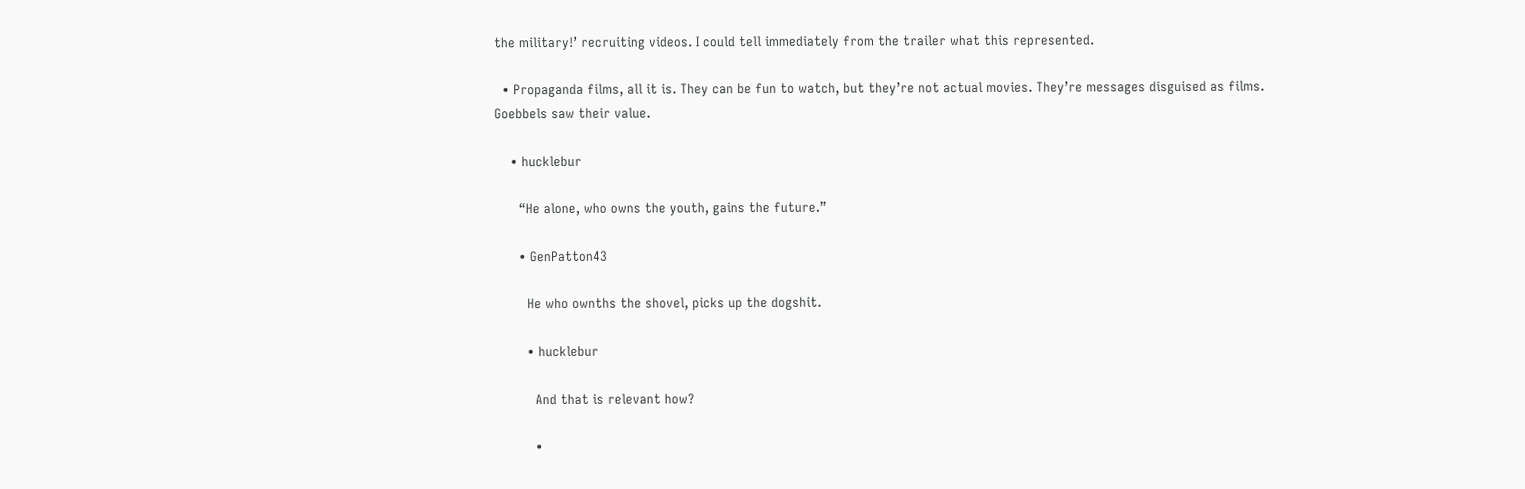the military!’ recruiting videos. I could tell immediately from the trailer what this represented.

  • Propaganda films, all it is. They can be fun to watch, but they’re not actual movies. They’re messages disguised as films. Goebbels saw their value.

    • hucklebur

      “He alone, who owns the youth, gains the future.”

      • GenPatton43

        He who ownths the shovel, picks up the dogshit.

        • hucklebur

          And that is relevant how?

          •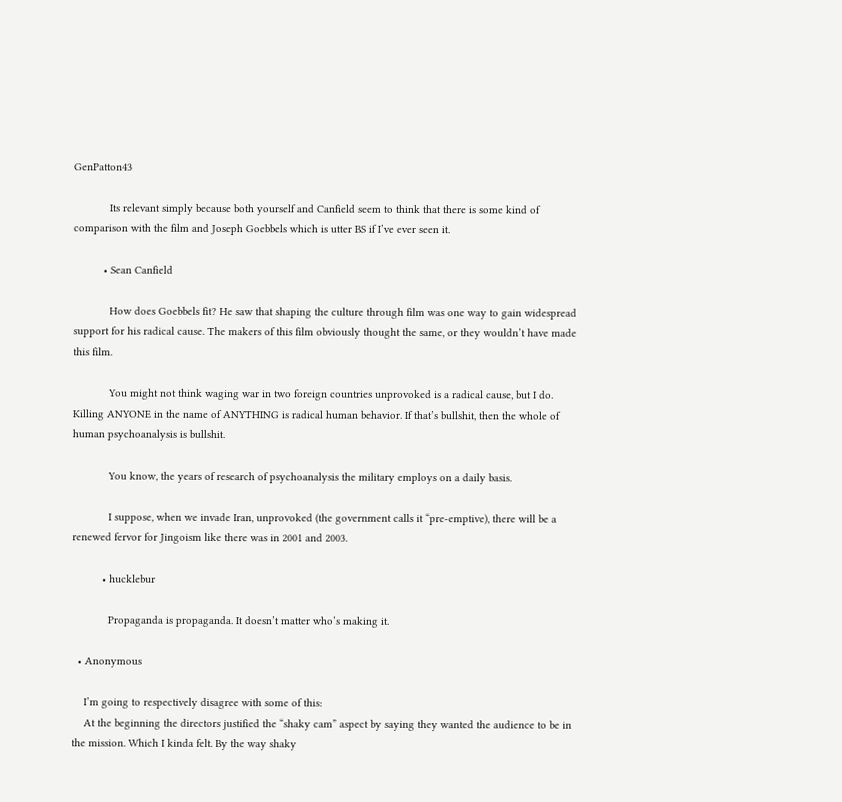GenPatton43

            Its relevant simply because both yourself and Canfield seem to think that there is some kind of comparison with the film and Joseph Goebbels which is utter BS if I’ve ever seen it.

          • Sean Canfield

            How does Goebbels fit? He saw that shaping the culture through film was one way to gain widespread support for his radical cause. The makers of this film obviously thought the same, or they wouldn’t have made this film.

            You might not think waging war in two foreign countries unprovoked is a radical cause, but I do. Killing ANYONE in the name of ANYTHING is radical human behavior. If that’s bullshit, then the whole of human psychoanalysis is bullshit.

            You know, the years of research of psychoanalysis the military employs on a daily basis.

            I suppose, when we invade Iran, unprovoked (the government calls it “pre-emptive), there will be a renewed fervor for Jingoism like there was in 2001 and 2003.

          • hucklebur

            Propaganda is propaganda. It doesn’t matter who’s making it.

  • Anonymous

    I’m going to respectively disagree with some of this:
    At the beginning the directors justified the “shaky cam” aspect by saying they wanted the audience to be in the mission. Which I kinda felt. By the way shaky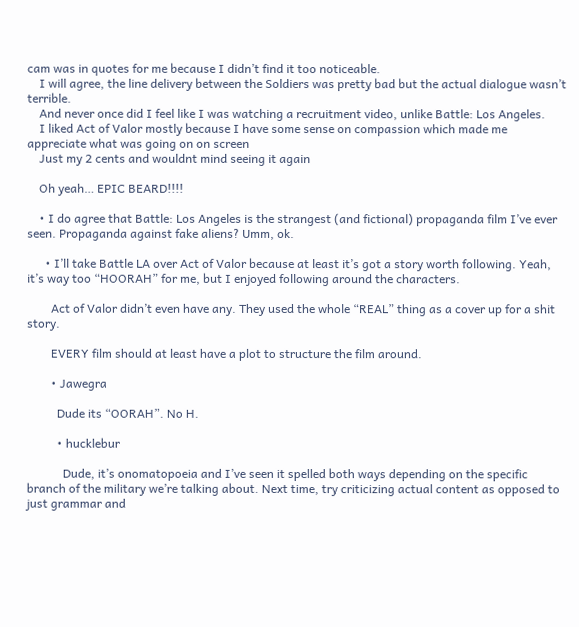cam was in quotes for me because I didn’t find it too noticeable.
    I will agree, the line delivery between the Soldiers was pretty bad but the actual dialogue wasn’t terrible.
    And never once did I feel like I was watching a recruitment video, unlike Battle: Los Angeles.
    I liked Act of Valor mostly because I have some sense on compassion which made me appreciate what was going on on screen
    Just my 2 cents and wouldnt mind seeing it again

    Oh yeah… EPIC BEARD!!!!

    • I do agree that Battle: Los Angeles is the strangest (and fictional) propaganda film I’ve ever seen. Propaganda against fake aliens? Umm, ok.

      • I’ll take Battle LA over Act of Valor because at least it’s got a story worth following. Yeah, it’s way too “HOORAH” for me, but I enjoyed following around the characters.

        Act of Valor didn’t even have any. They used the whole “REAL” thing as a cover up for a shit story.

        EVERY film should at least have a plot to structure the film around.

        • Jawegra

          Dude its “OORAH”. No H.

          • hucklebur

            Dude, it’s onomatopoeia and I’ve seen it spelled both ways depending on the specific branch of the military we’re talking about. Next time, try criticizing actual content as opposed to just grammar and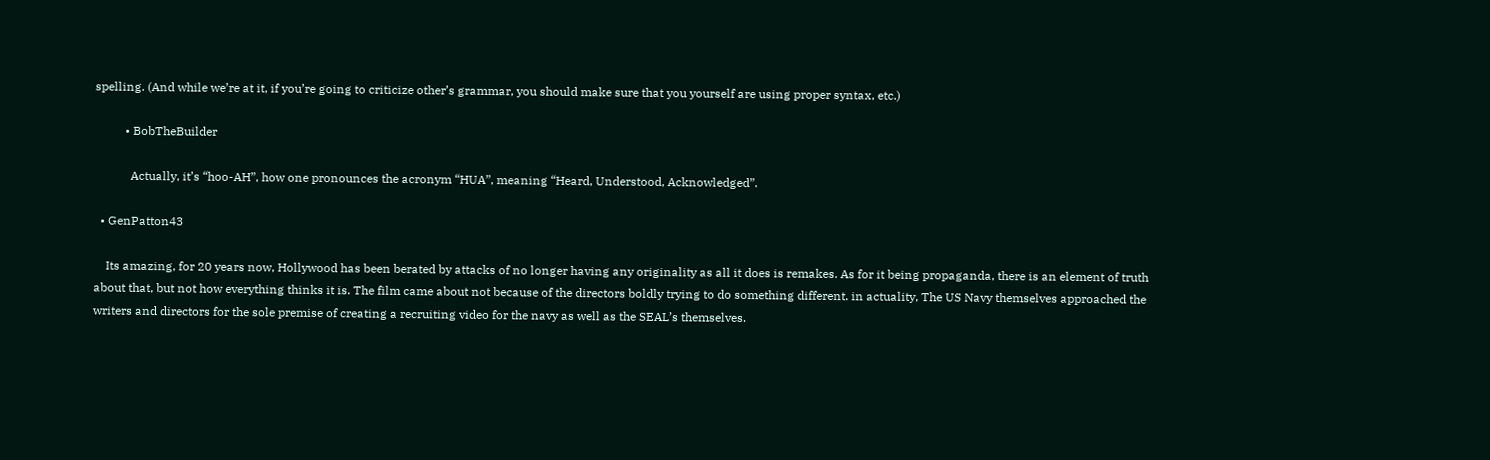spelling. (And while we’re at it, if you’re going to criticize other’s grammar, you should make sure that you yourself are using proper syntax, etc.)

          • BobTheBuilder

            Actually, it’s “hoo-AH”, how one pronounces the acronym “HUA”, meaning “Heard, Understood, Acknowledged”.

  • GenPatton43

    Its amazing, for 20 years now, Hollywood has been berated by attacks of no longer having any originality as all it does is remakes. As for it being propaganda, there is an element of truth about that, but not how everything thinks it is. The film came about not because of the directors boldly trying to do something different. in actuality, The US Navy themselves approached the writers and directors for the sole premise of creating a recruiting video for the navy as well as the SEAL’s themselves.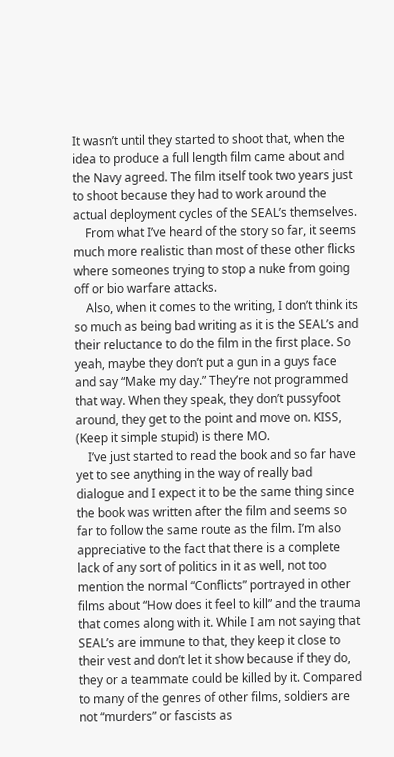It wasn’t until they started to shoot that, when the idea to produce a full length film came about and the Navy agreed. The film itself took two years just to shoot because they had to work around the actual deployment cycles of the SEAL’s themselves.
    From what I’ve heard of the story so far, it seems much more realistic than most of these other flicks where someones trying to stop a nuke from going off or bio warfare attacks.
    Also, when it comes to the writing, I don’t think its so much as being bad writing as it is the SEAL’s and their reluctance to do the film in the first place. So yeah, maybe they don’t put a gun in a guys face and say “Make my day.” They’re not programmed that way. When they speak, they don’t pussyfoot around, they get to the point and move on. KISS, (Keep it simple stupid) is there MO.
    I’ve just started to read the book and so far have yet to see anything in the way of really bad dialogue and I expect it to be the same thing since the book was written after the film and seems so far to follow the same route as the film. I’m also appreciative to the fact that there is a complete lack of any sort of politics in it as well, not too mention the normal “Conflicts” portrayed in other films about “How does it feel to kill” and the trauma that comes along with it. While I am not saying that SEAL’s are immune to that, they keep it close to their vest and don’t let it show because if they do, they or a teammate could be killed by it. Compared to many of the genres of other films, soldiers are not “murders” or fascists as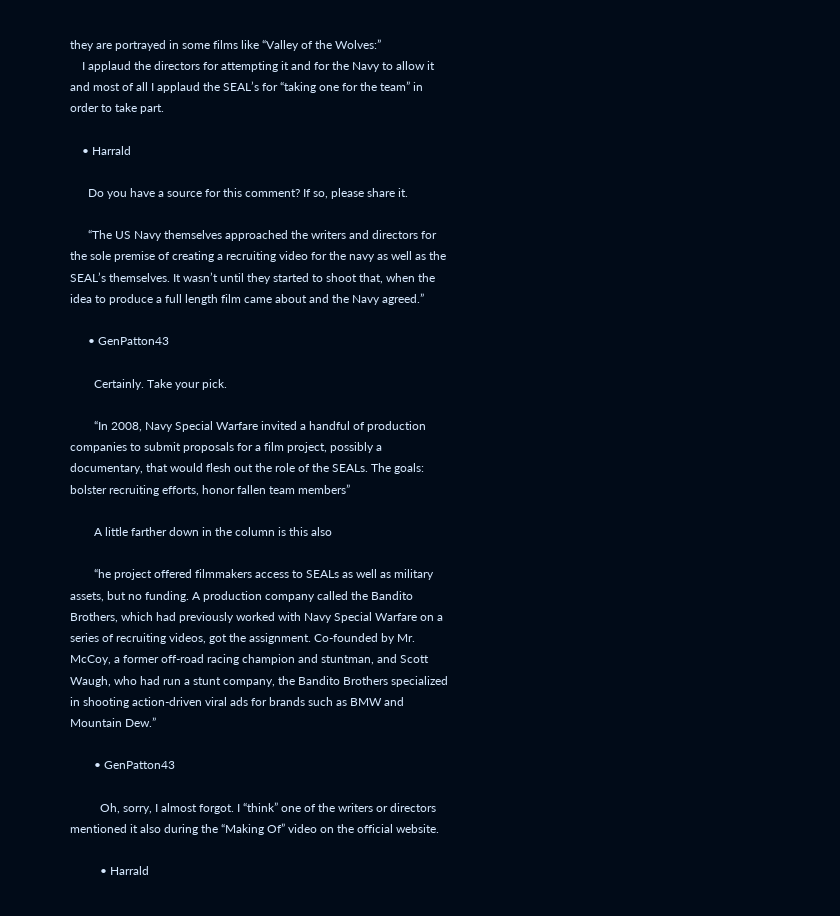they are portrayed in some films like “Valley of the Wolves:”
    I applaud the directors for attempting it and for the Navy to allow it and most of all I applaud the SEAL’s for “taking one for the team” in order to take part.

    • Harrald

      Do you have a source for this comment? If so, please share it.

      “The US Navy themselves approached the writers and directors for the sole premise of creating a recruiting video for the navy as well as the SEAL’s themselves. It wasn’t until they started to shoot that, when the idea to produce a full length film came about and the Navy agreed.”

      • GenPatton43

        Certainly. Take your pick.

        “In 2008, Navy Special Warfare invited a handful of production companies to submit proposals for a film project, possibly a documentary, that would flesh out the role of the SEALs. The goals: bolster recruiting efforts, honor fallen team members”

        A little farther down in the column is this also

        “he project offered filmmakers access to SEALs as well as military assets, but no funding. A production company called the Bandito Brothers, which had previously worked with Navy Special Warfare on a series of recruiting videos, got the assignment. Co-founded by Mr. McCoy, a former off-road racing champion and stuntman, and Scott Waugh, who had run a stunt company, the Bandito Brothers specialized in shooting action-driven viral ads for brands such as BMW and Mountain Dew.”

        • GenPatton43

          Oh, sorry, I almost forgot. I “think” one of the writers or directors mentioned it also during the “Making Of” video on the official website.

          • Harrald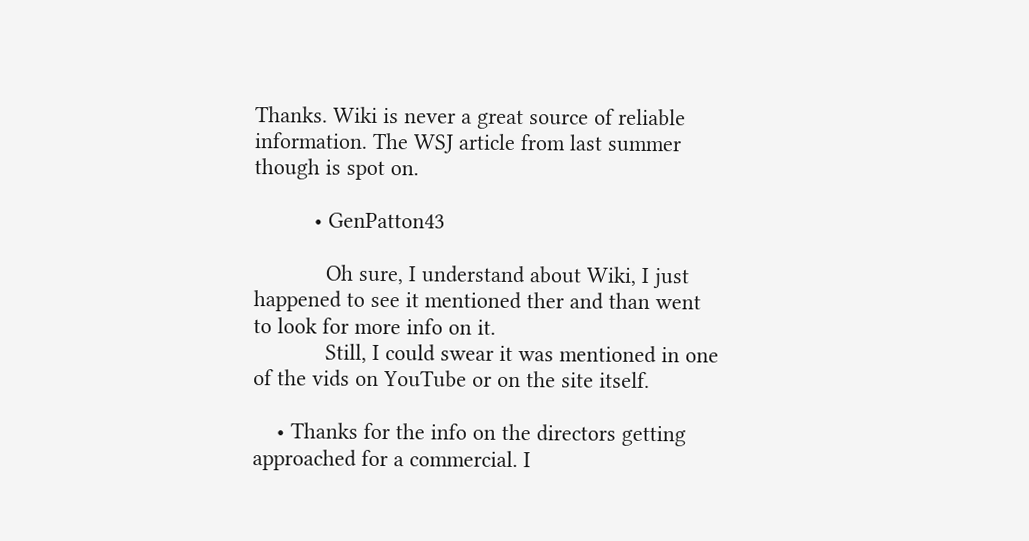Thanks. Wiki is never a great source of reliable information. The WSJ article from last summer though is spot on.

          • GenPatton43

            Oh sure, I understand about Wiki, I just happened to see it mentioned ther and than went to look for more info on it.
            Still, I could swear it was mentioned in one of the vids on YouTube or on the site itself.

    • Thanks for the info on the directors getting approached for a commercial. I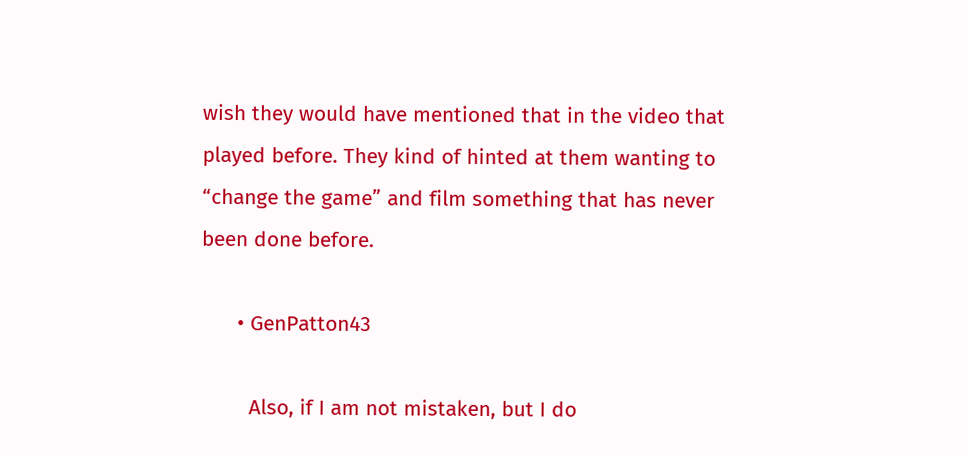wish they would have mentioned that in the video that played before. They kind of hinted at them wanting to “change the game” and film something that has never been done before.

      • GenPatton43

        Also, if I am not mistaken, but I do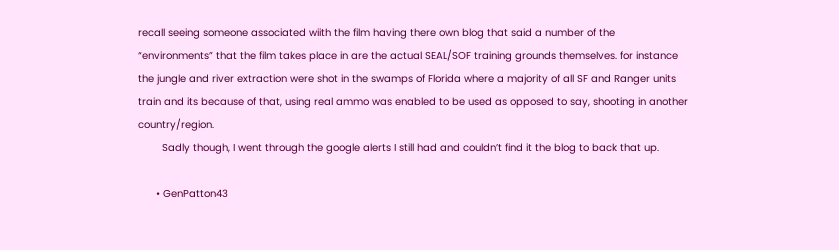recall seeing someone associated wiith the film having there own blog that said a number of the “environments” that the film takes place in are the actual SEAL/SOF training grounds themselves. for instance the jungle and river extraction were shot in the swamps of Florida where a majority of all SF and Ranger units train and its because of that, using real ammo was enabled to be used as opposed to say, shooting in another country/region.
        Sadly though, I went through the google alerts I still had and couldn’t find it the blog to back that up.

      • GenPatton43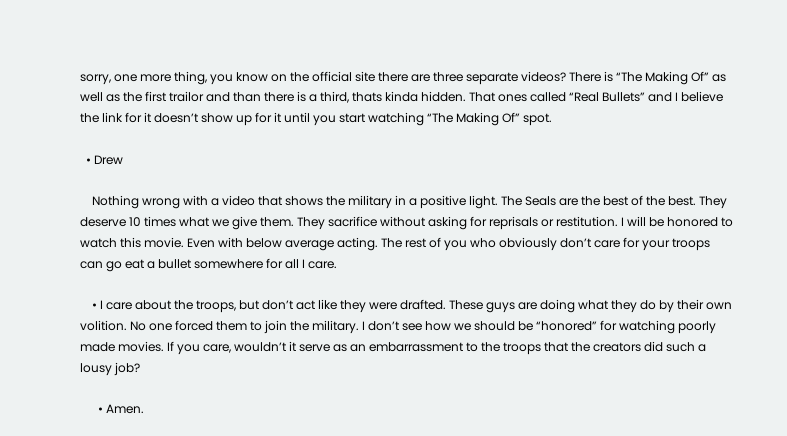sorry, one more thing, you know on the official site there are three separate videos? There is “The Making Of” as well as the first trailor and than there is a third, thats kinda hidden. That ones called “Real Bullets” and I believe the link for it doesn’t show up for it until you start watching “The Making Of” spot.

  • Drew

    Nothing wrong with a video that shows the military in a positive light. The Seals are the best of the best. They deserve 10 times what we give them. They sacrifice without asking for reprisals or restitution. I will be honored to watch this movie. Even with below average acting. The rest of you who obviously don’t care for your troops can go eat a bullet somewhere for all I care.

    • I care about the troops, but don’t act like they were drafted. These guys are doing what they do by their own volition. No one forced them to join the military. I don’t see how we should be “honored” for watching poorly made movies. If you care, wouldn’t it serve as an embarrassment to the troops that the creators did such a lousy job?

      • Amen.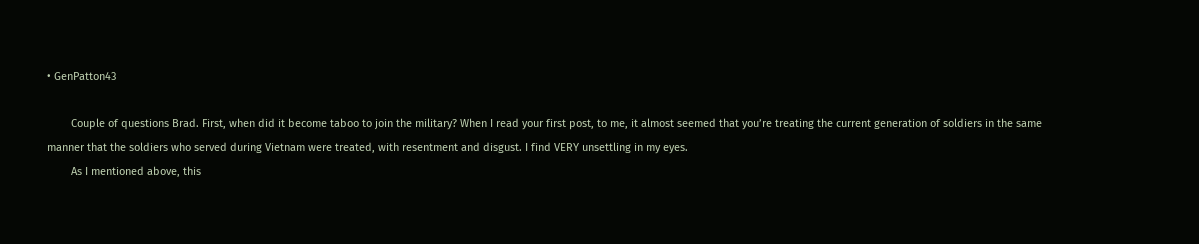• GenPatton43

        Couple of questions Brad. First, when did it become taboo to join the military? When I read your first post, to me, it almost seemed that you’re treating the current generation of soldiers in the same manner that the soldiers who served during Vietnam were treated, with resentment and disgust. I find VERY unsettling in my eyes.
        As I mentioned above, this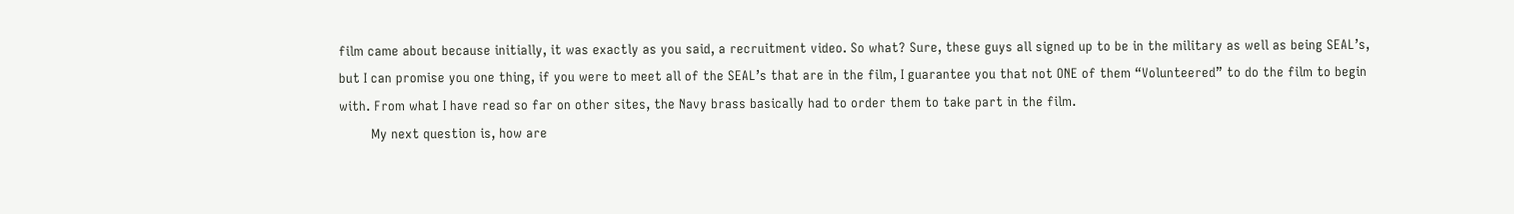film came about because initially, it was exactly as you said, a recruitment video. So what? Sure, these guys all signed up to be in the military as well as being SEAL’s, but I can promise you one thing, if you were to meet all of the SEAL’s that are in the film, I guarantee you that not ONE of them “Volunteered” to do the film to begin with. From what I have read so far on other sites, the Navy brass basically had to order them to take part in the film.
        My next question is, how are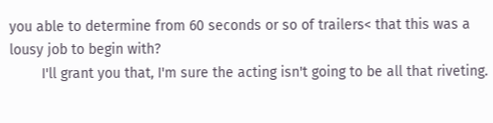you able to determine from 60 seconds or so of trailers< that this was a lousy job to begin with?
        I'll grant you that, I'm sure the acting isn't going to be all that riveting.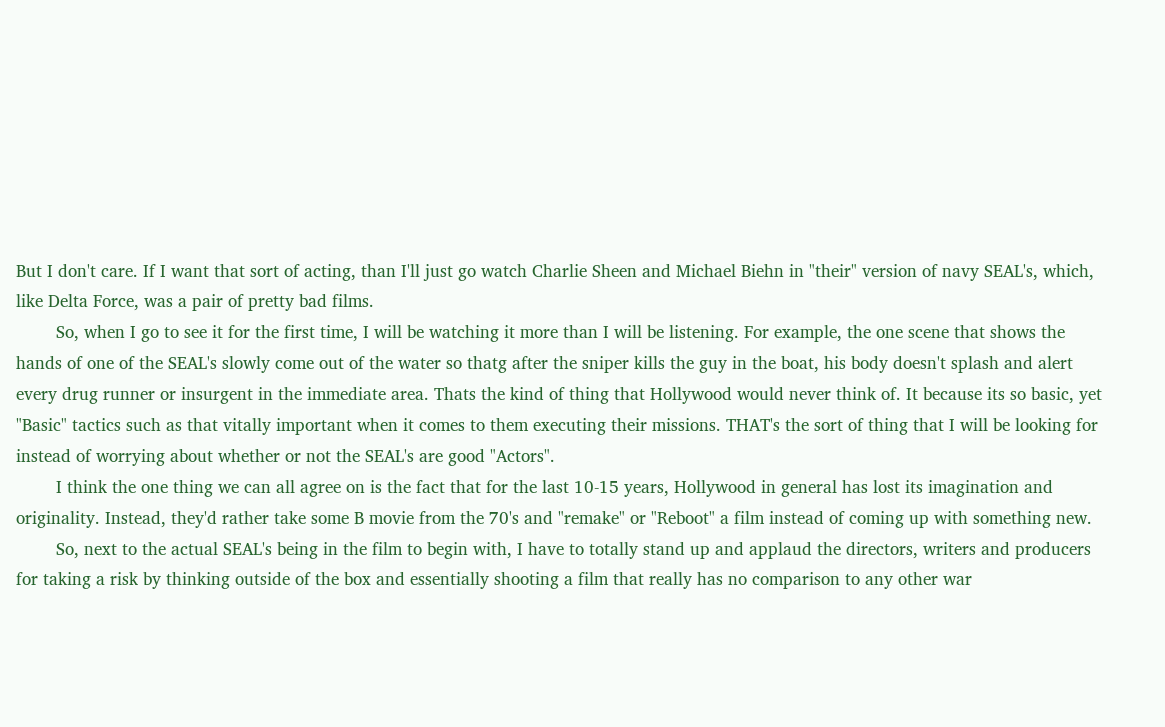But I don't care. If I want that sort of acting, than I'll just go watch Charlie Sheen and Michael Biehn in "their" version of navy SEAL's, which, like Delta Force, was a pair of pretty bad films.
        So, when I go to see it for the first time, I will be watching it more than I will be listening. For example, the one scene that shows the hands of one of the SEAL's slowly come out of the water so thatg after the sniper kills the guy in the boat, his body doesn't splash and alert every drug runner or insurgent in the immediate area. Thats the kind of thing that Hollywood would never think of. It because its so basic, yet "Basic" tactics such as that vitally important when it comes to them executing their missions. THAT's the sort of thing that I will be looking for instead of worrying about whether or not the SEAL's are good "Actors".
        I think the one thing we can all agree on is the fact that for the last 10-15 years, Hollywood in general has lost its imagination and originality. Instead, they'd rather take some B movie from the 70's and "remake" or "Reboot" a film instead of coming up with something new.
        So, next to the actual SEAL's being in the film to begin with, I have to totally stand up and applaud the directors, writers and producers for taking a risk by thinking outside of the box and essentially shooting a film that really has no comparison to any other war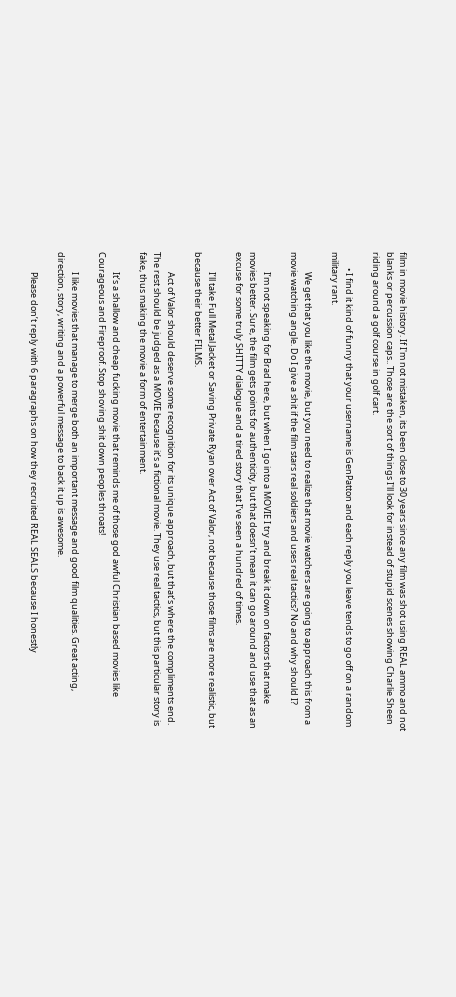film in movie history. If I'm not mistaken, its been close to 30 years since any film was shot using REAL ammo and not blanks or percussion caps.. Those are the sort of things I'll look for instead of stupid scenes showing Charlie Sheen riding around a golf course in golf cart.

        • I find it kind of funny that your username is GenPatton and each reply you leave tends to go off on a random military rant.

          We get that you like the movie, but you need to realize that movie watchers are going to approach this from a movie watching angle. Do I give a shit if the film stars real soldiers and uses real tactics? No and why should I?

          I’m not speaking for Brad here, but when I go into a MOVIE I try and break it down on factors that make movies better. Sure, the film gets points for authenticity, but that doesn’t mean it can go around and use that as an excuse for some truly SHITTY dialogue and a tired story that I’ve seen a hundred of times.

          I’ll take Full Metal Jacket or Saving Private Ryan over Act of Valor, not because those films are more realistic, but because their better FILMS.

          Act of Valor should deserve some recognition for its unique approach, but that’s where the compliments end. The rest should be judged as a MOVIE because it’s a fictional movie. They use real tactics, but this particular story is fake, thus making the movie a form of entertainment.

          It’s a shallow and cheap fucking movie that reminds me of those god awful Christian based movies like Courageous and Fireproof. Stop shoving shit down peoples throats!

          I like movies that manage to merge both an important message and good film qualities. Great acting, direction, story, writing and a powerful message to back it up is awesome.

          Please don’t reply with 6 paragraphs on how they recruited REAL SEALS because I honestly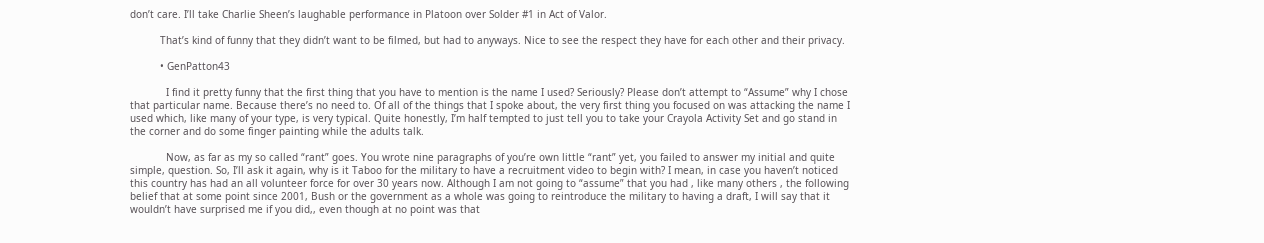don’t care. I’ll take Charlie Sheen’s laughable performance in Platoon over Solder #1 in Act of Valor.

          That’s kind of funny that they didn’t want to be filmed, but had to anyways. Nice to see the respect they have for each other and their privacy.

          • GenPatton43

            I find it pretty funny that the first thing that you have to mention is the name I used? Seriously? Please don’t attempt to “Assume” why I chose that particular name. Because there’s no need to. Of all of the things that I spoke about, the very first thing you focused on was attacking the name I used which, like many of your type, is very typical. Quite honestly, I’m half tempted to just tell you to take your Crayola Activity Set and go stand in the corner and do some finger painting while the adults talk.

            Now, as far as my so called “rant” goes. You wrote nine paragraphs of you’re own little “rant” yet, you failed to answer my initial and quite simple, question. So, I’ll ask it again, why is it Taboo for the military to have a recruitment video to begin with? I mean, in case you haven’t noticed this country has had an all volunteer force for over 30 years now. Although I am not going to “assume” that you had , like many others , the following belief that at some point since 2001, Bush or the government as a whole was going to reintroduce the military to having a draft, I will say that it wouldn’t have surprised me if you did,, even though at no point was that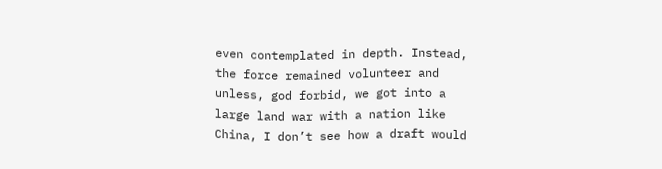even contemplated in depth. Instead, the force remained volunteer and unless, god forbid, we got into a large land war with a nation like China, I don’t see how a draft would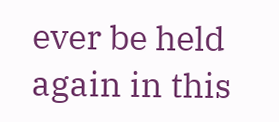ever be held again in this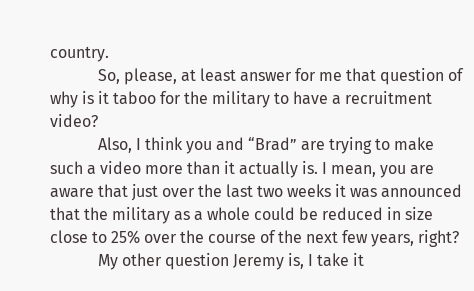country.
            So, please, at least answer for me that question of why is it taboo for the military to have a recruitment video?
            Also, I think you and “Brad” are trying to make such a video more than it actually is. I mean, you are aware that just over the last two weeks it was announced that the military as a whole could be reduced in size close to 25% over the course of the next few years, right?
            My other question Jeremy is, I take it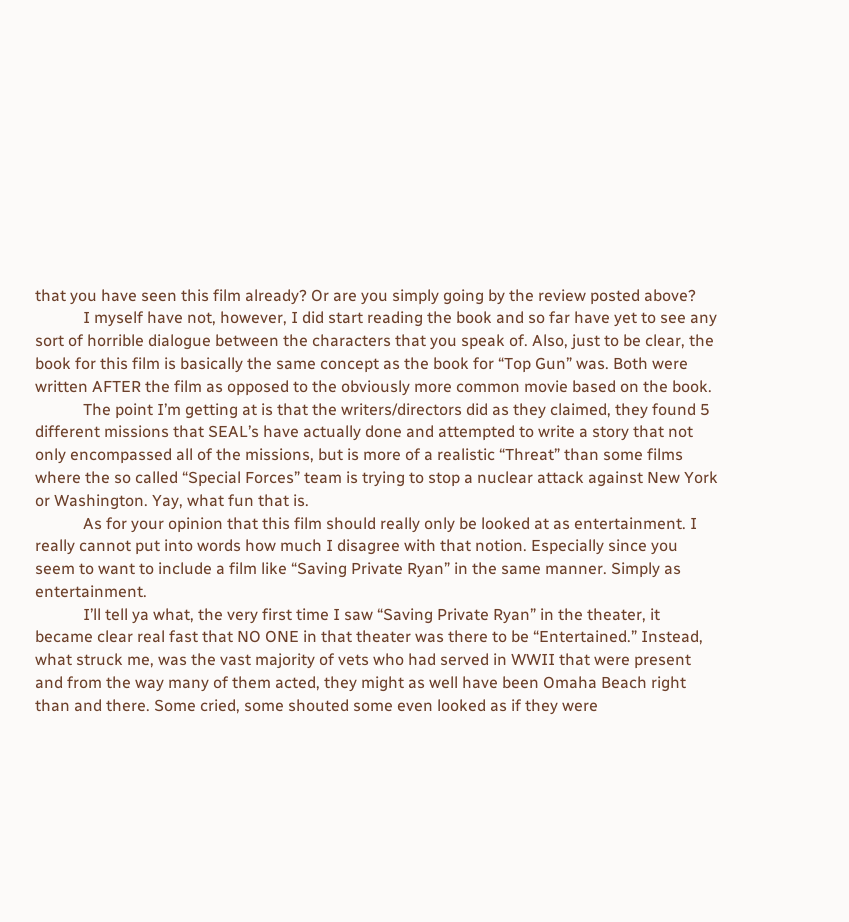that you have seen this film already? Or are you simply going by the review posted above?
            I myself have not, however, I did start reading the book and so far have yet to see any sort of horrible dialogue between the characters that you speak of. Also, just to be clear, the book for this film is basically the same concept as the book for “Top Gun” was. Both were written AFTER the film as opposed to the obviously more common movie based on the book.
            The point I’m getting at is that the writers/directors did as they claimed, they found 5 different missions that SEAL’s have actually done and attempted to write a story that not only encompassed all of the missions, but is more of a realistic “Threat” than some films where the so called “Special Forces” team is trying to stop a nuclear attack against New York or Washington. Yay, what fun that is.
            As for your opinion that this film should really only be looked at as entertainment. I really cannot put into words how much I disagree with that notion. Especially since you seem to want to include a film like “Saving Private Ryan” in the same manner. Simply as entertainment.
            I’ll tell ya what, the very first time I saw “Saving Private Ryan” in the theater, it became clear real fast that NO ONE in that theater was there to be “Entertained.” Instead, what struck me, was the vast majority of vets who had served in WWII that were present and from the way many of them acted, they might as well have been Omaha Beach right than and there. Some cried, some shouted some even looked as if they were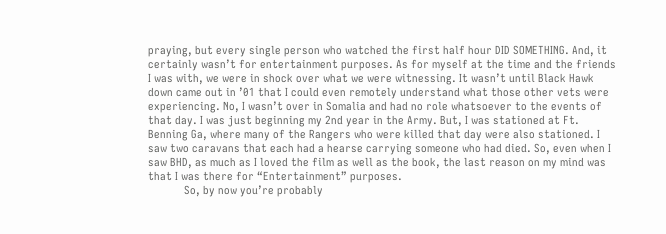praying, but every single person who watched the first half hour DID SOMETHING. And, it certainly wasn’t for entertainment purposes. As for myself at the time and the friends I was with, we were in shock over what we were witnessing. It wasn’t until Black Hawk down came out in ’01 that I could even remotely understand what those other vets were experiencing. No, I wasn’t over in Somalia and had no role whatsoever to the events of that day. I was just beginning my 2nd year in the Army. But, I was stationed at Ft. Benning Ga, where many of the Rangers who were killed that day were also stationed. I saw two caravans that each had a hearse carrying someone who had died. So, even when I saw BHD, as much as I loved the film as well as the book, the last reason on my mind was that I was there for “Entertainment” purposes.
            So, by now you’re probably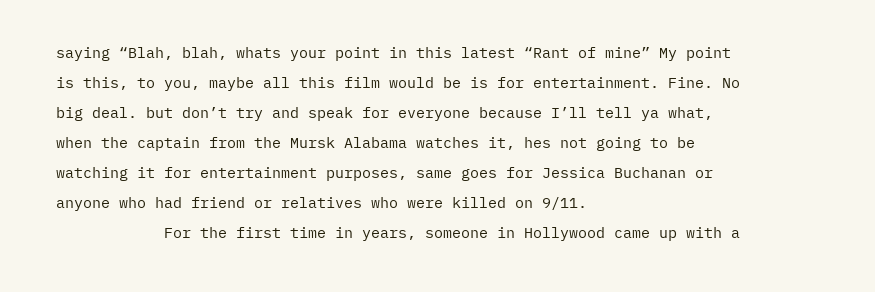saying “Blah, blah, whats your point in this latest “Rant of mine” My point is this, to you, maybe all this film would be is for entertainment. Fine. No big deal. but don’t try and speak for everyone because I’ll tell ya what, when the captain from the Mursk Alabama watches it, hes not going to be watching it for entertainment purposes, same goes for Jessica Buchanan or anyone who had friend or relatives who were killed on 9/11.
            For the first time in years, someone in Hollywood came up with a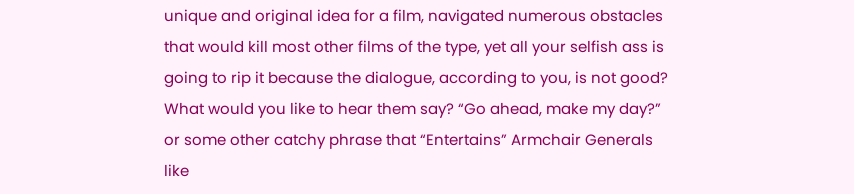unique and original idea for a film, navigated numerous obstacles that would kill most other films of the type, yet all your selfish ass is going to rip it because the dialogue, according to you, is not good? What would you like to hear them say? “Go ahead, make my day?” or some other catchy phrase that “Entertains” Armchair Generals like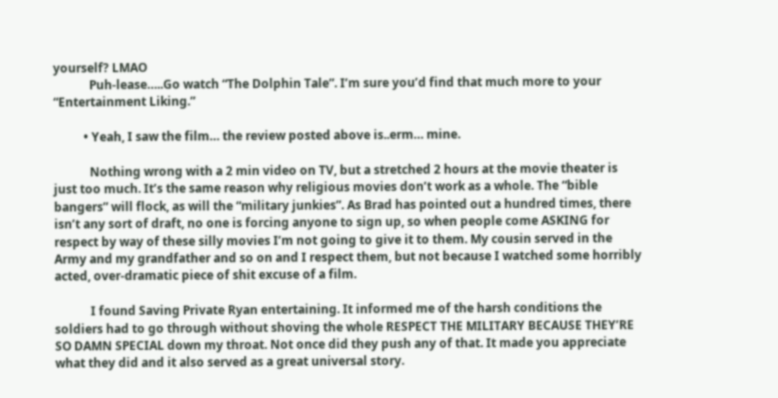yourself? LMAO
            Puh-lease…..Go watch “The Dolphin Tale”. I’m sure you’d find that much more to your “Entertainment Liking.”

          • Yeah, I saw the film… the review posted above is..erm… mine.

            Nothing wrong with a 2 min video on TV, but a stretched 2 hours at the movie theater is just too much. It’s the same reason why religious movies don’t work as a whole. The “bible bangers” will flock, as will the “military junkies”. As Brad has pointed out a hundred times, there isn’t any sort of draft, no one is forcing anyone to sign up, so when people come ASKING for respect by way of these silly movies I’m not going to give it to them. My cousin served in the Army and my grandfather and so on and I respect them, but not because I watched some horribly acted, over-dramatic piece of shit excuse of a film.

            I found Saving Private Ryan entertaining. It informed me of the harsh conditions the soldiers had to go through without shoving the whole RESPECT THE MILITARY BECAUSE THEY’RE SO DAMN SPECIAL down my throat. Not once did they push any of that. It made you appreciate what they did and it also served as a great universal story.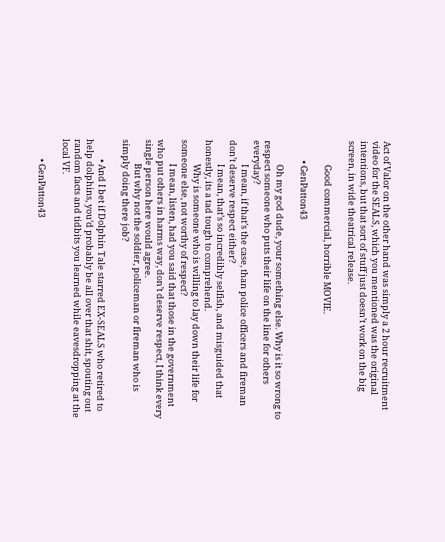Act of Valor on the other hand was simply a 2 hour recruitment video for the SEALS, which you mentioned was the original intentions, but that sort of stuff just doesn’t work on the big screen, in wide theatrical release.

            Good commercial, horrible MOVIE.

          • GenPatton43

            Oh my god dude, your something else. Why is it so wrong to respect someone who puts their life on the line for others everyday?
            I mean, if that’s the case, than police officers and fireman don’t deserve respect either?
            I mean, that’s so incredibly selfish, and misguided that honestly, its a tad tough to comprehend.
            Why is someone who is willing to lay down their life for someone else, not worthy of respect?
            I mean, listen, had you said that those in the government who put others in harms way, don’t deserve respect, I think every single person here would agree.
            But why not the soldier, policeman or fireman who is simply doing there job?

          • And I bet if Dolphin Tale starred EX-SEALS who retired to help dolphins, you’d probably be all over that shit, spouting out random facts and tidbits you learned while eavesdropping at the local VF.

          • GenPatton43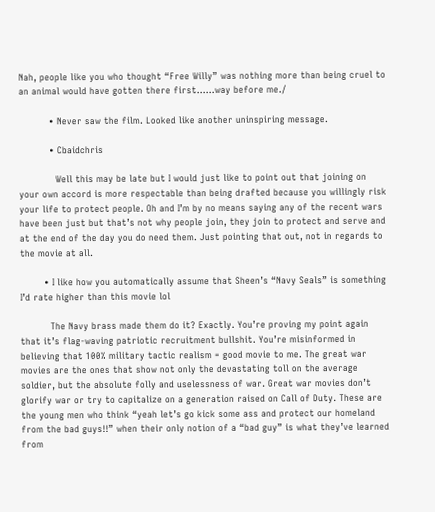Nah, people like you who thought “Free Willy” was nothing more than being cruel to an animal would have gotten there first……way before me./

          • Never saw the film. Looked like another uninspiring message.

          • Cbaidchris

            Well this may be late but I would just like to point out that joining on your own accord is more respectable than being drafted because you willingly risk your life to protect people. Oh and I’m by no means saying any of the recent wars have been just but that’s not why people join, they join to protect and serve and at the end of the day you do need them. Just pointing that out, not in regards to the movie at all.

        • I like how you automatically assume that Sheen’s “Navy Seals” is something I’d rate higher than this movie lol

          The Navy brass made them do it? Exactly. You’re proving my point again that it’s flag-waving patriotic recruitment bullshit. You’re misinformed in believing that 100% military tactic realism = good movie to me. The great war movies are the ones that show not only the devastating toll on the average soldier, but the absolute folly and uselessness of war. Great war movies don’t glorify war or try to capitalize on a generation raised on Call of Duty. These are the young men who think “yeah let’s go kick some ass and protect our homeland from the bad guys!!” when their only notion of a “bad guy” is what they’ve learned from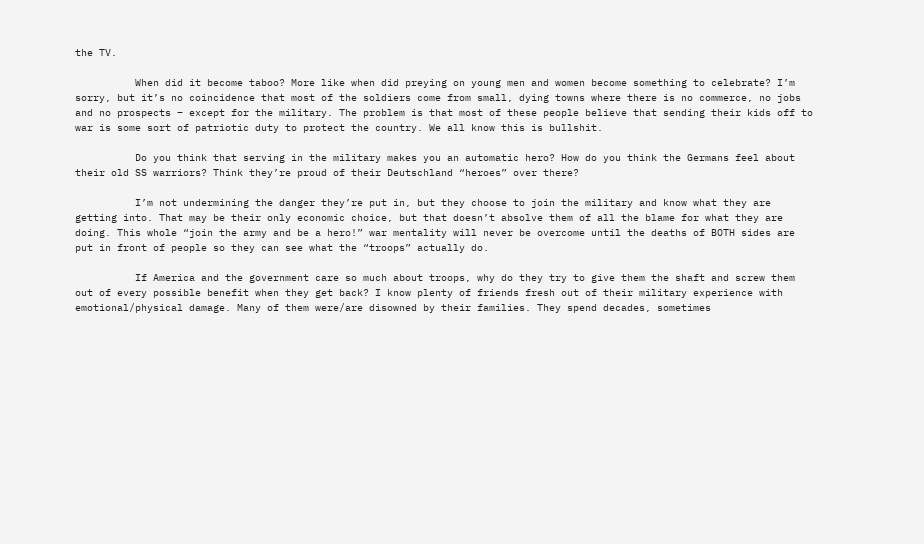the TV.

          When did it become taboo? More like when did preying on young men and women become something to celebrate? I’m sorry, but it’s no coincidence that most of the soldiers come from small, dying towns where there is no commerce, no jobs and no prospects – except for the military. The problem is that most of these people believe that sending their kids off to war is some sort of patriotic duty to protect the country. We all know this is bullshit.

          Do you think that serving in the military makes you an automatic hero? How do you think the Germans feel about their old SS warriors? Think they’re proud of their Deutschland “heroes” over there?

          I’m not undermining the danger they’re put in, but they choose to join the military and know what they are getting into. That may be their only economic choice, but that doesn’t absolve them of all the blame for what they are doing. This whole “join the army and be a hero!” war mentality will never be overcome until the deaths of BOTH sides are put in front of people so they can see what the “troops” actually do.

          If America and the government care so much about troops, why do they try to give them the shaft and screw them out of every possible benefit when they get back? I know plenty of friends fresh out of their military experience with emotional/physical damage. Many of them were/are disowned by their families. They spend decades, sometimes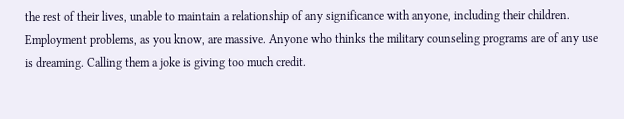the rest of their lives, unable to maintain a relationship of any significance with anyone, including their children. Employment problems, as you know, are massive. Anyone who thinks the military counseling programs are of any use is dreaming. Calling them a joke is giving too much credit.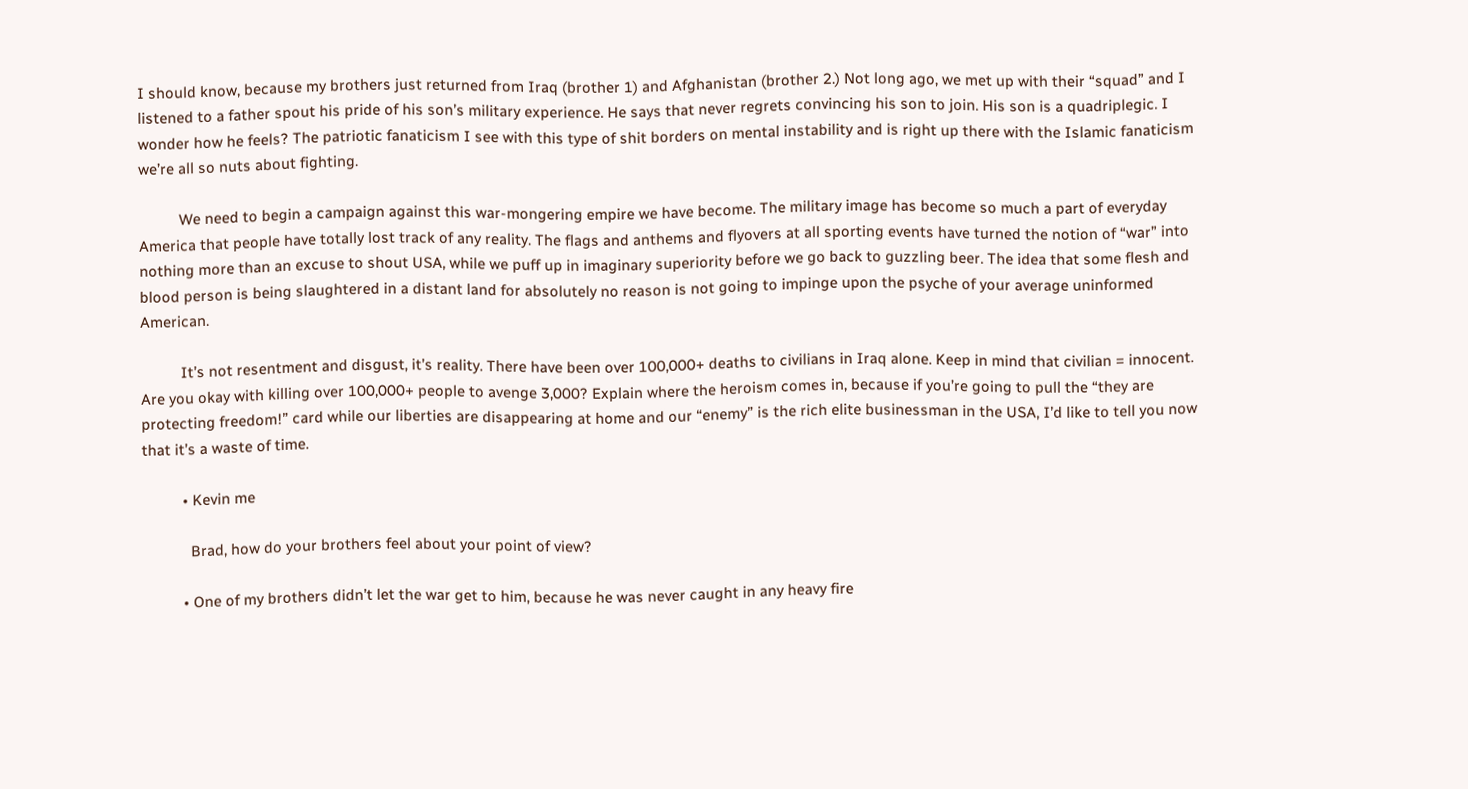I should know, because my brothers just returned from Iraq (brother 1) and Afghanistan (brother 2.) Not long ago, we met up with their “squad” and I listened to a father spout his pride of his son’s military experience. He says that never regrets convincing his son to join. His son is a quadriplegic. I wonder how he feels? The patriotic fanaticism I see with this type of shit borders on mental instability and is right up there with the Islamic fanaticism we’re all so nuts about fighting.

          We need to begin a campaign against this war-mongering empire we have become. The military image has become so much a part of everyday America that people have totally lost track of any reality. The flags and anthems and flyovers at all sporting events have turned the notion of “war” into nothing more than an excuse to shout USA, while we puff up in imaginary superiority before we go back to guzzling beer. The idea that some flesh and blood person is being slaughtered in a distant land for absolutely no reason is not going to impinge upon the psyche of your average uninformed American.

          It’s not resentment and disgust, it’s reality. There have been over 100,000+ deaths to civilians in Iraq alone. Keep in mind that civilian = innocent. Are you okay with killing over 100,000+ people to avenge 3,000? Explain where the heroism comes in, because if you’re going to pull the “they are protecting freedom!” card while our liberties are disappearing at home and our “enemy” is the rich elite businessman in the USA, I’d like to tell you now that it’s a waste of time.

          • Kevin me

            Brad, how do your brothers feel about your point of view?

          • One of my brothers didn’t let the war get to him, because he was never caught in any heavy fire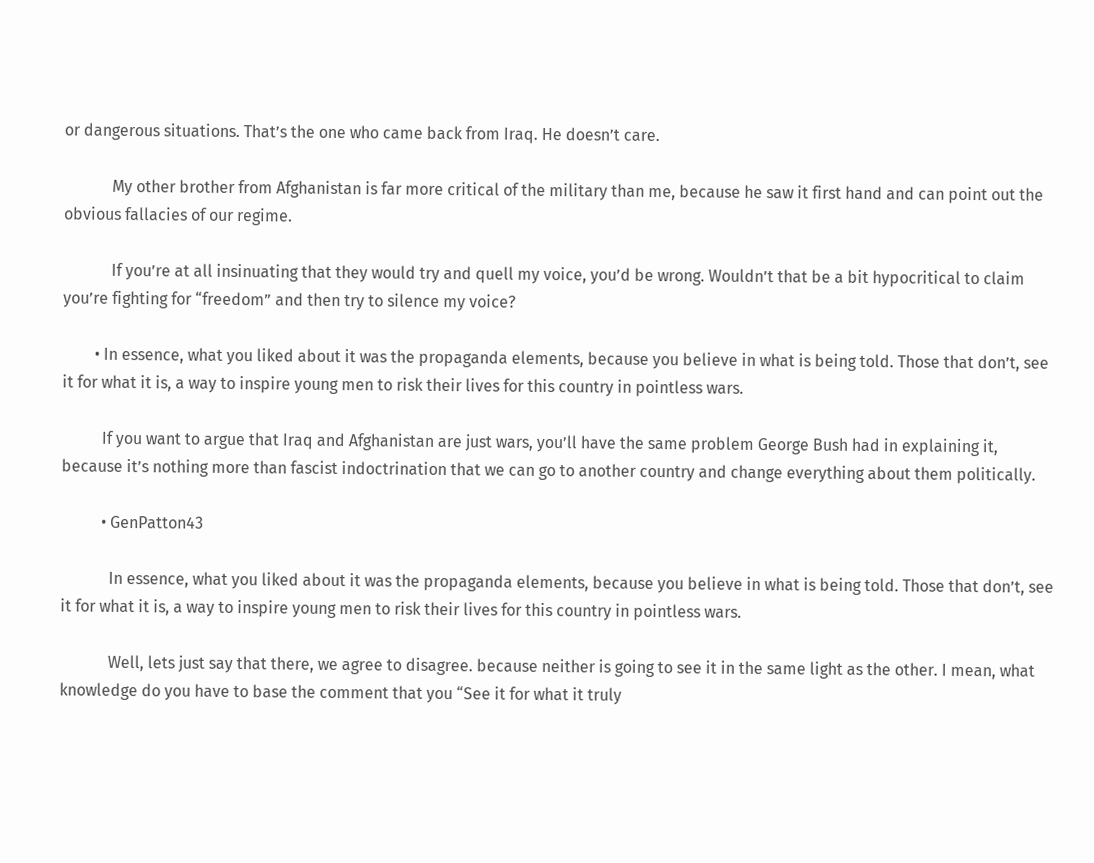or dangerous situations. That’s the one who came back from Iraq. He doesn’t care.

            My other brother from Afghanistan is far more critical of the military than me, because he saw it first hand and can point out the obvious fallacies of our regime.

            If you’re at all insinuating that they would try and quell my voice, you’d be wrong. Wouldn’t that be a bit hypocritical to claim you’re fighting for “freedom” and then try to silence my voice?

        • In essence, what you liked about it was the propaganda elements, because you believe in what is being told. Those that don’t, see it for what it is, a way to inspire young men to risk their lives for this country in pointless wars.

          If you want to argue that Iraq and Afghanistan are just wars, you’ll have the same problem George Bush had in explaining it, because it’s nothing more than fascist indoctrination that we can go to another country and change everything about them politically.

          • GenPatton43

            In essence, what you liked about it was the propaganda elements, because you believe in what is being told. Those that don’t, see it for what it is, a way to inspire young men to risk their lives for this country in pointless wars.

            Well, lets just say that there, we agree to disagree. because neither is going to see it in the same light as the other. I mean, what knowledge do you have to base the comment that you “See it for what it truly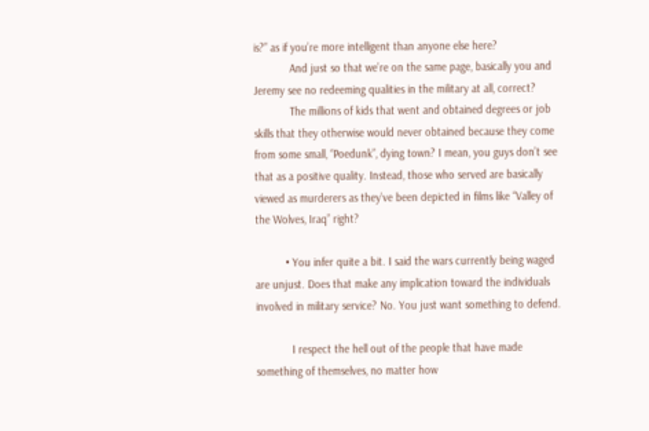is?” as if you’re more intelligent than anyone else here?
            And just so that we’re on the same page, basically you and Jeremy see no redeeming qualities in the military at all, correct?
            The millions of kids that went and obtained degrees or job skills that they otherwise would never obtained because they come from some small, “Poedunk”, dying town? I mean, you guys don’t see that as a positive quality. Instead, those who served are basically viewed as murderers as they’ve been depicted in films like “Valley of the Wolves, Iraq” right?

          • You infer quite a bit. I said the wars currently being waged are unjust. Does that make any implication toward the individuals involved in military service? No. You just want something to defend.

            I respect the hell out of the people that have made something of themselves, no matter how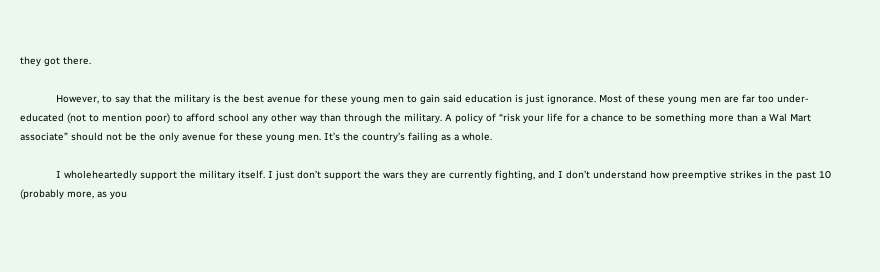they got there.

            However, to say that the military is the best avenue for these young men to gain said education is just ignorance. Most of these young men are far too under-educated (not to mention poor) to afford school any other way than through the military. A policy of “risk your life for a chance to be something more than a Wal Mart associate” should not be the only avenue for these young men. It’s the country’s failing as a whole.

            I wholeheartedly support the military itself. I just don’t support the wars they are currently fighting, and I don’t understand how preemptive strikes in the past 10 (probably more, as you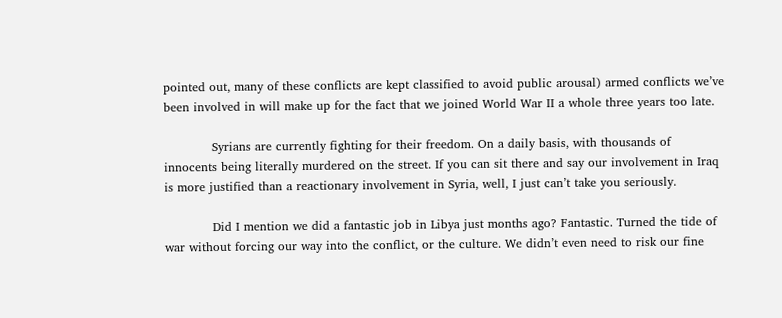pointed out, many of these conflicts are kept classified to avoid public arousal) armed conflicts we’ve been involved in will make up for the fact that we joined World War II a whole three years too late.

            Syrians are currently fighting for their freedom. On a daily basis, with thousands of innocents being literally murdered on the street. If you can sit there and say our involvement in Iraq is more justified than a reactionary involvement in Syria, well, I just can’t take you seriously.

            Did I mention we did a fantastic job in Libya just months ago? Fantastic. Turned the tide of war without forcing our way into the conflict, or the culture. We didn’t even need to risk our fine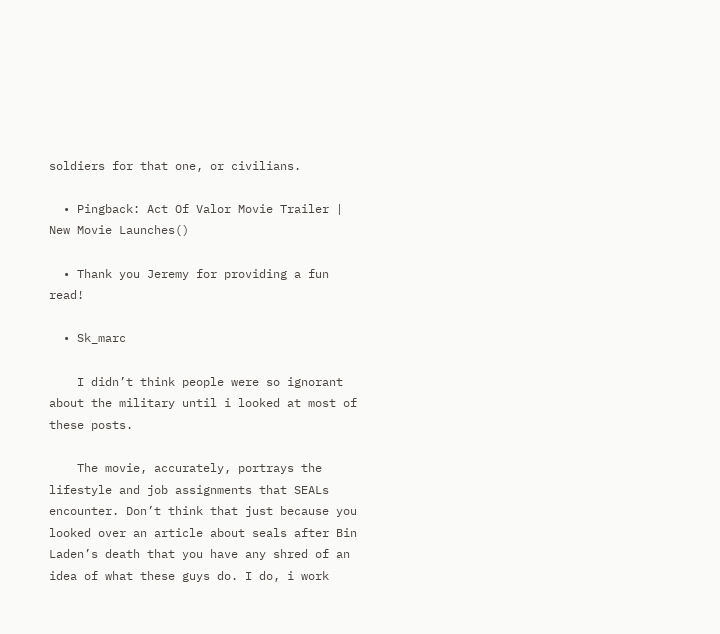soldiers for that one, or civilians.

  • Pingback: Act Of Valor Movie Trailer | New Movie Launches()

  • Thank you Jeremy for providing a fun read!

  • Sk_marc

    I didn’t think people were so ignorant about the military until i looked at most of these posts.

    The movie, accurately, portrays the lifestyle and job assignments that SEALs encounter. Don’t think that just because you looked over an article about seals after Bin Laden’s death that you have any shred of an idea of what these guys do. I do, i work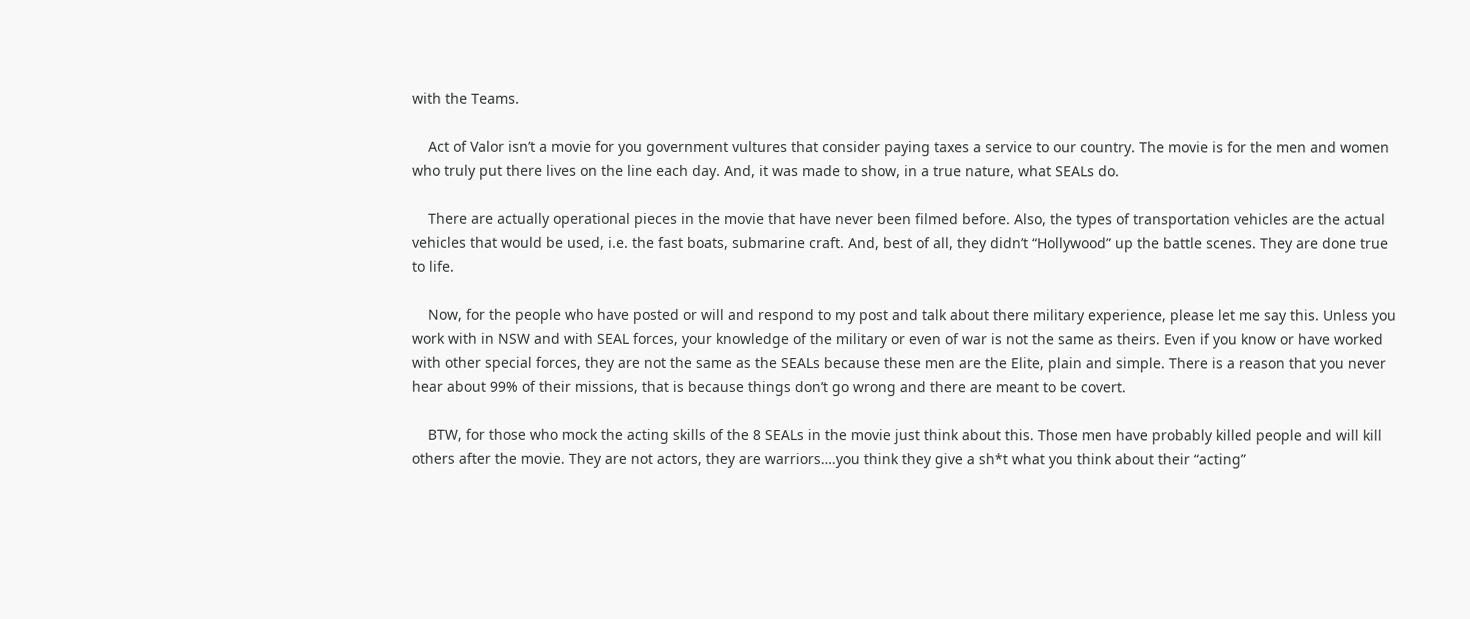with the Teams.

    Act of Valor isn’t a movie for you government vultures that consider paying taxes a service to our country. The movie is for the men and women who truly put there lives on the line each day. And, it was made to show, in a true nature, what SEALs do.

    There are actually operational pieces in the movie that have never been filmed before. Also, the types of transportation vehicles are the actual vehicles that would be used, i.e. the fast boats, submarine craft. And, best of all, they didn’t “Hollywood” up the battle scenes. They are done true to life.

    Now, for the people who have posted or will and respond to my post and talk about there military experience, please let me say this. Unless you work with in NSW and with SEAL forces, your knowledge of the military or even of war is not the same as theirs. Even if you know or have worked with other special forces, they are not the same as the SEALs because these men are the Elite, plain and simple. There is a reason that you never hear about 99% of their missions, that is because things don’t go wrong and there are meant to be covert.

    BTW, for those who mock the acting skills of the 8 SEALs in the movie just think about this. Those men have probably killed people and will kill others after the movie. They are not actors, they are warriors….you think they give a sh*t what you think about their “acting”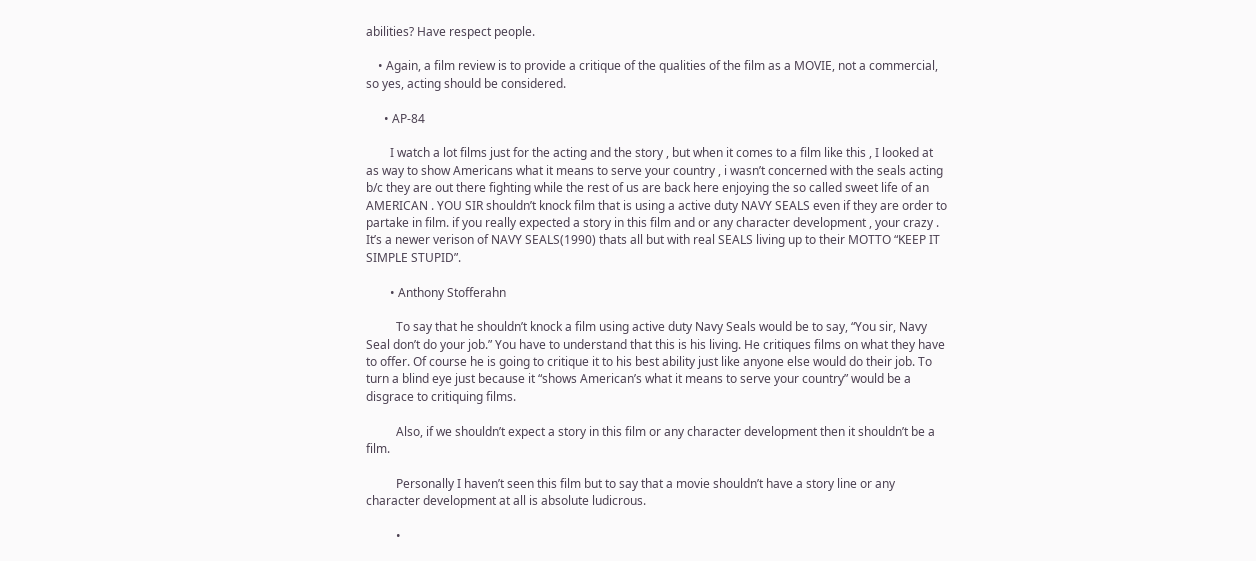abilities? Have respect people.

    • Again, a film review is to provide a critique of the qualities of the film as a MOVIE, not a commercial, so yes, acting should be considered.

      • AP-84

        I watch a lot films just for the acting and the story , but when it comes to a film like this , I looked at as way to show Americans what it means to serve your country , i wasn’t concerned with the seals acting b/c they are out there fighting while the rest of us are back here enjoying the so called sweet life of an AMERICAN . YOU SIR shouldn’t knock film that is using a active duty NAVY SEALS even if they are order to partake in film. if you really expected a story in this film and or any character development , your crazy . It’s a newer verison of NAVY SEALS(1990) thats all but with real SEALS living up to their MOTTO “KEEP IT SIMPLE STUPID”.

        • Anthony Stofferahn

          To say that he shouldn’t knock a film using active duty Navy Seals would be to say, “You sir, Navy Seal don’t do your job.” You have to understand that this is his living. He critiques films on what they have to offer. Of course he is going to critique it to his best ability just like anyone else would do their job. To turn a blind eye just because it “shows American’s what it means to serve your country” would be a disgrace to critiquing films.

          Also, if we shouldn’t expect a story in this film or any character development then it shouldn’t be a film.

          Personally I haven’t seen this film but to say that a movie shouldn’t have a story line or any character development at all is absolute ludicrous.

          •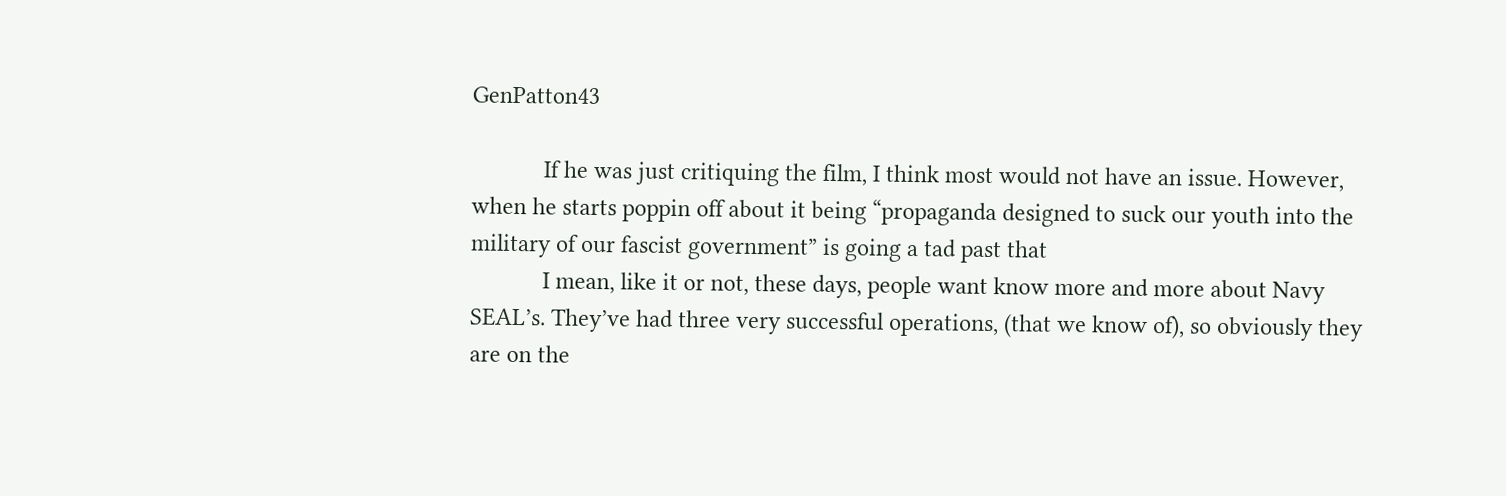GenPatton43

            If he was just critiquing the film, I think most would not have an issue. However, when he starts poppin off about it being “propaganda designed to suck our youth into the military of our fascist government” is going a tad past that
            I mean, like it or not, these days, people want know more and more about Navy SEAL’s. They’ve had three very successful operations, (that we know of), so obviously they are on the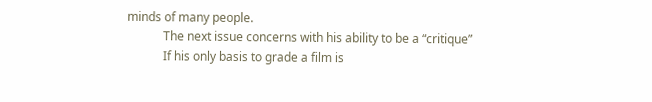minds of many people.
            The next issue concerns with his ability to be a “critique”
            If his only basis to grade a film is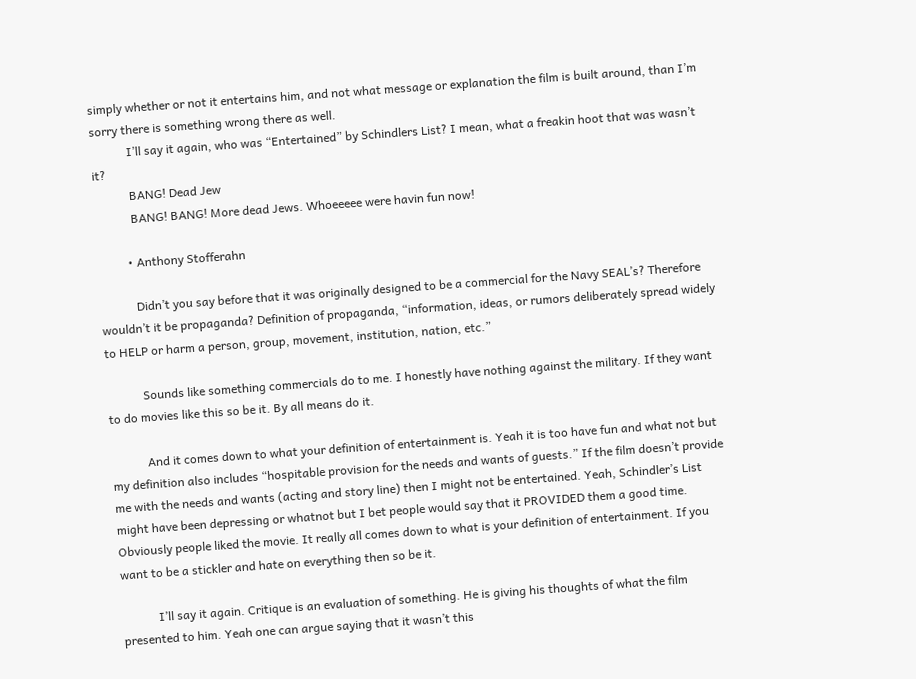simply whether or not it entertains him, and not what message or explanation the film is built around, than I’m sorry there is something wrong there as well.
            I’ll say it again, who was “Entertained” by Schindlers List? I mean, what a freakin hoot that was wasn’t it?
            BANG! Dead Jew
            BANG! BANG! More dead Jews. Whoeeeee were havin fun now!

          • Anthony Stofferahn

            Didn’t you say before that it was originally designed to be a commercial for the Navy SEAL’s? Therefore wouldn’t it be propaganda? Definition of propaganda, “information, ideas, or rumors deliberately spread widely to HELP or harm a person, group, movement, institution, nation, etc.”

            Sounds like something commercials do to me. I honestly have nothing against the military. If they want to do movies like this so be it. By all means do it.

            And it comes down to what your definition of entertainment is. Yeah it is too have fun and what not but my definition also includes “hospitable provision for the needs and wants of guests.” If the film doesn’t provide me with the needs and wants (acting and story line) then I might not be entertained. Yeah, Schindler’s List might have been depressing or whatnot but I bet people would say that it PROVIDED them a good time. Obviously people liked the movie. It really all comes down to what is your definition of entertainment. If you want to be a stickler and hate on everything then so be it.

            I’ll say it again. Critique is an evaluation of something. He is giving his thoughts of what the film presented to him. Yeah one can argue saying that it wasn’t this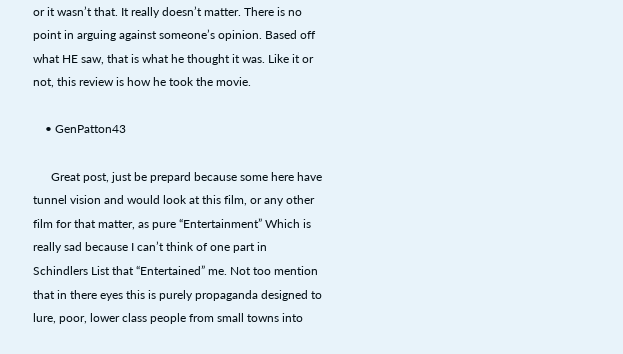or it wasn’t that. It really doesn’t matter. There is no point in arguing against someone’s opinion. Based off what HE saw, that is what he thought it was. Like it or not, this review is how he took the movie.

    • GenPatton43

      Great post, just be prepard because some here have tunnel vision and would look at this film, or any other film for that matter, as pure “Entertainment” Which is really sad because I can’t think of one part in Schindlers List that “Entertained” me. Not too mention that in there eyes this is purely propaganda designed to lure, poor, lower class people from small towns into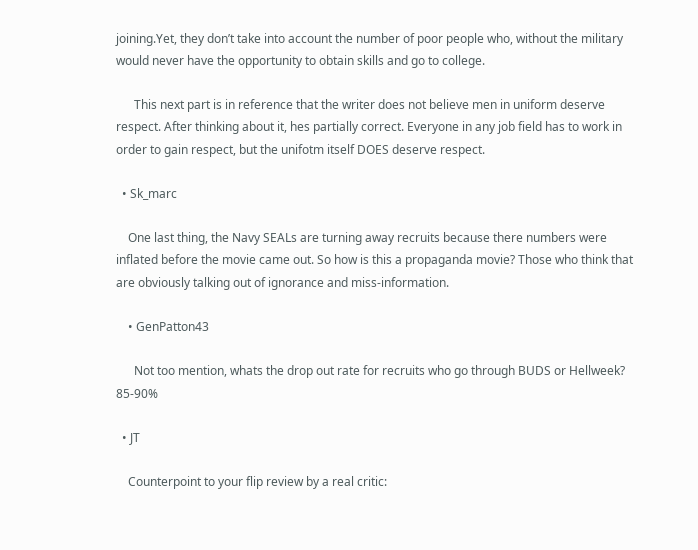joining.Yet, they don’t take into account the number of poor people who, without the military would never have the opportunity to obtain skills and go to college.

      This next part is in reference that the writer does not believe men in uniform deserve respect. After thinking about it, hes partially correct. Everyone in any job field has to work in order to gain respect, but the unifotm itself DOES deserve respect.

  • Sk_marc

    One last thing, the Navy SEALs are turning away recruits because there numbers were inflated before the movie came out. So how is this a propaganda movie? Those who think that are obviously talking out of ignorance and miss-information.

    • GenPatton43

      Not too mention, whats the drop out rate for recruits who go through BUDS or Hellweek? 85-90%

  • JT

    Counterpoint to your flip review by a real critic: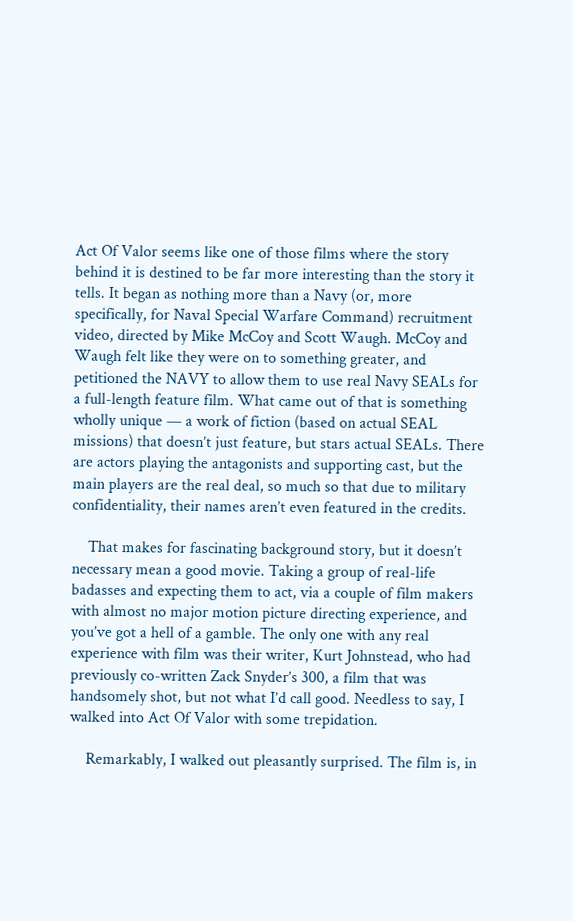Act Of Valor seems like one of those films where the story behind it is destined to be far more interesting than the story it tells. It began as nothing more than a Navy (or, more specifically, for Naval Special Warfare Command) recruitment video, directed by Mike McCoy and Scott Waugh. McCoy and Waugh felt like they were on to something greater, and petitioned the NAVY to allow them to use real Navy SEALs for a full-length feature film. What came out of that is something wholly unique — a work of fiction (based on actual SEAL missions) that doesn’t just feature, but stars actual SEALs. There are actors playing the antagonists and supporting cast, but the main players are the real deal, so much so that due to military confidentiality, their names aren’t even featured in the credits.

    That makes for fascinating background story, but it doesn’t necessary mean a good movie. Taking a group of real-life badasses and expecting them to act, via a couple of film makers with almost no major motion picture directing experience, and you’ve got a hell of a gamble. The only one with any real experience with film was their writer, Kurt Johnstead, who had previously co-written Zack Snyder’s 300, a film that was handsomely shot, but not what I’d call good. Needless to say, I walked into Act Of Valor with some trepidation.

    Remarkably, I walked out pleasantly surprised. The film is, in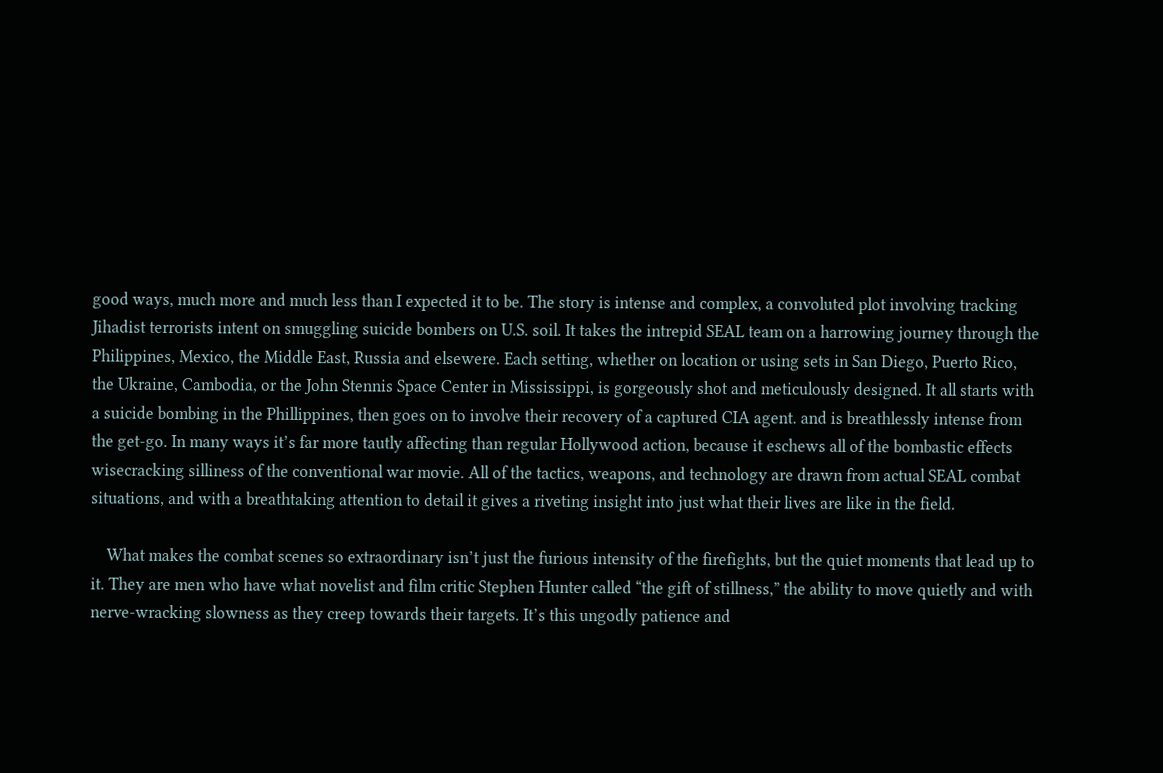good ways, much more and much less than I expected it to be. The story is intense and complex, a convoluted plot involving tracking Jihadist terrorists intent on smuggling suicide bombers on U.S. soil. It takes the intrepid SEAL team on a harrowing journey through the Philippines, Mexico, the Middle East, Russia and elsewere. Each setting, whether on location or using sets in San Diego, Puerto Rico, the Ukraine, Cambodia, or the John Stennis Space Center in Mississippi, is gorgeously shot and meticulously designed. It all starts with a suicide bombing in the Phillippines, then goes on to involve their recovery of a captured CIA agent. and is breathlessly intense from the get-go. In many ways it’s far more tautly affecting than regular Hollywood action, because it eschews all of the bombastic effects wisecracking silliness of the conventional war movie. All of the tactics, weapons, and technology are drawn from actual SEAL combat situations, and with a breathtaking attention to detail it gives a riveting insight into just what their lives are like in the field.

    What makes the combat scenes so extraordinary isn’t just the furious intensity of the firefights, but the quiet moments that lead up to it. They are men who have what novelist and film critic Stephen Hunter called “the gift of stillness,” the ability to move quietly and with nerve-wracking slowness as they creep towards their targets. It’s this ungodly patience and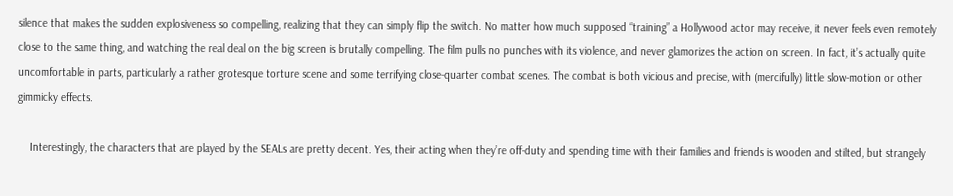silence that makes the sudden explosiveness so compelling, realizing that they can simply flip the switch. No matter how much supposed “training” a Hollywood actor may receive, it never feels even remotely close to the same thing, and watching the real deal on the big screen is brutally compelling. The film pulls no punches with its violence, and never glamorizes the action on screen. In fact, it’s actually quite uncomfortable in parts, particularly a rather grotesque torture scene and some terrifying close-quarter combat scenes. The combat is both vicious and precise, with (mercifully) little slow-motion or other gimmicky effects.

    Interestingly, the characters that are played by the SEALs are pretty decent. Yes, their acting when they’re off-duty and spending time with their families and friends is wooden and stilted, but strangely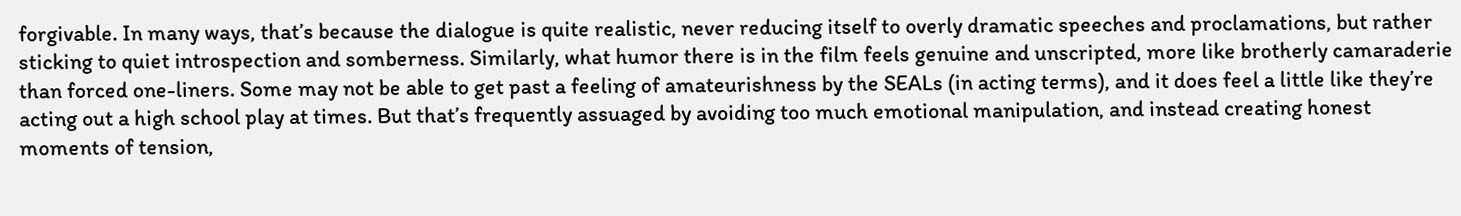forgivable. In many ways, that’s because the dialogue is quite realistic, never reducing itself to overly dramatic speeches and proclamations, but rather sticking to quiet introspection and somberness. Similarly, what humor there is in the film feels genuine and unscripted, more like brotherly camaraderie than forced one-liners. Some may not be able to get past a feeling of amateurishness by the SEALs (in acting terms), and it does feel a little like they’re acting out a high school play at times. But that’s frequently assuaged by avoiding too much emotional manipulation, and instead creating honest moments of tension,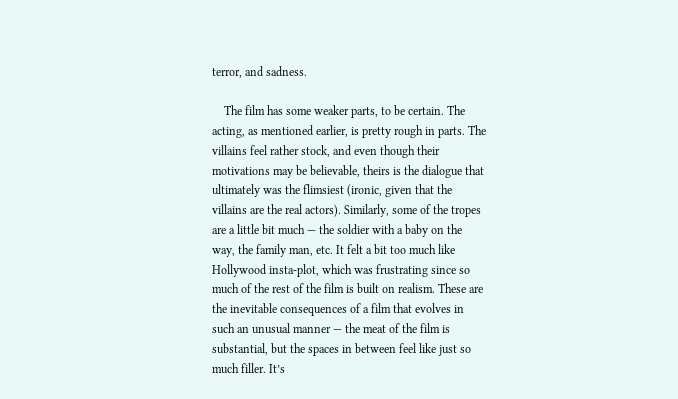terror, and sadness.

    The film has some weaker parts, to be certain. The acting, as mentioned earlier, is pretty rough in parts. The villains feel rather stock, and even though their motivations may be believable, theirs is the dialogue that ultimately was the flimsiest (ironic, given that the villains are the real actors). Similarly, some of the tropes are a little bit much — the soldier with a baby on the way, the family man, etc. It felt a bit too much like Hollywood insta-plot, which was frustrating since so much of the rest of the film is built on realism. These are the inevitable consequences of a film that evolves in such an unusual manner — the meat of the film is substantial, but the spaces in between feel like just so much filler. It’s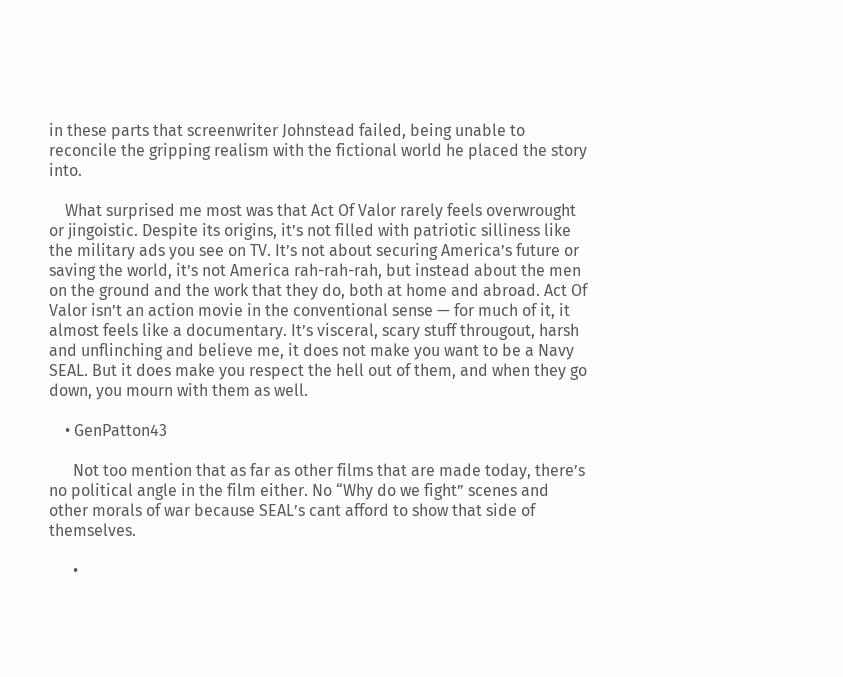in these parts that screenwriter Johnstead failed, being unable to reconcile the gripping realism with the fictional world he placed the story into.

    What surprised me most was that Act Of Valor rarely feels overwrought or jingoistic. Despite its origins, it’s not filled with patriotic silliness like the military ads you see on TV. It’s not about securing America’s future or saving the world, it’s not America rah-rah-rah, but instead about the men on the ground and the work that they do, both at home and abroad. Act Of Valor isn’t an action movie in the conventional sense — for much of it, it almost feels like a documentary. It’s visceral, scary stuff througout, harsh and unflinching and believe me, it does not make you want to be a Navy SEAL. But it does make you respect the hell out of them, and when they go down, you mourn with them as well.

    • GenPatton43

      Not too mention that as far as other films that are made today, there’s no political angle in the film either. No “Why do we fight” scenes and other morals of war because SEAL’s cant afford to show that side of themselves.

      •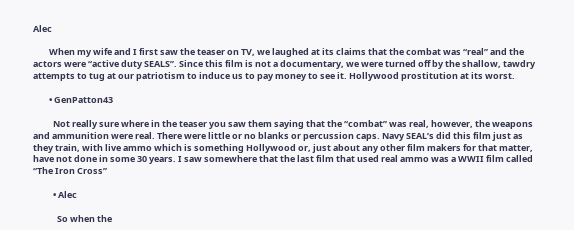Alec

        When my wife and I first saw the teaser on TV, we laughed at its claims that the combat was “real” and the actors were “active duty SEALS”. Since this film is not a documentary, we were turned off by the shallow, tawdry attempts to tug at our patriotism to induce us to pay money to see it. Hollywood prostitution at its worst.

        • GenPatton43

          Not really sure where in the teaser you saw them saying that the “combat” was real, however, the weapons and ammunition were real. There were little or no blanks or percussion caps. Navy SEAL’s did this film just as they train, with live ammo which is something Hollywood or, just about any other film makers for that matter, have not done in some 30 years. I saw somewhere that the last film that used real ammo was a WWII film called “The Iron Cross”

          • Alec

            So when the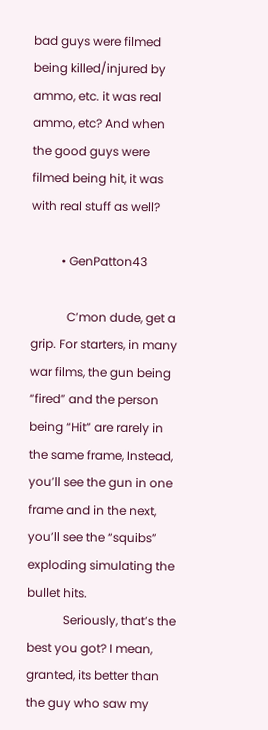bad guys were filmed being killed/injured by ammo, etc. it was real ammo, etc? And when the good guys were filmed being hit, it was with real stuff as well?

          • GenPatton43

            C’mon dude, get a grip. For starters, in many war films, the gun being “fired” and the person being “Hit” are rarely in the same frame, Instead, you’ll see the gun in one frame and in the next, you’ll see the “squibs” exploding simulating the bullet hits.
            Seriously, that’s the best you got? I mean, granted, its better than the guy who saw my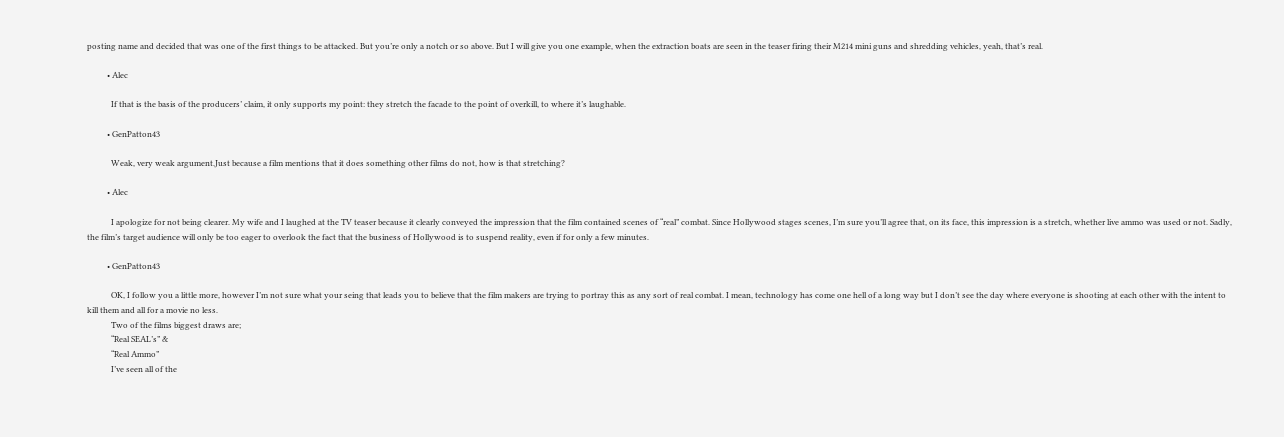posting name and decided that was one of the first things to be attacked. But you’re only a notch or so above. But I will give you one example, when the extraction boats are seen in the teaser firing their M214 mini guns and shredding vehicles, yeah, that’s real.

          • Alec

            If that is the basis of the producers’ claim, it only supports my point: they stretch the facade to the point of overkill, to where it’s laughable.

          • GenPatton43

            Weak, very weak argument.Just because a film mentions that it does something other films do not, how is that stretching?

          • Alec

            I apologize for not being clearer. My wife and I laughed at the TV teaser because it clearly conveyed the impression that the film contained scenes of “real” combat. Since Hollywood stages scenes, I’m sure you’ll agree that, on its face, this impression is a stretch, whether live ammo was used or not. Sadly, the film’s target audience will only be too eager to overlook the fact that the business of Hollywood is to suspend reality, even if for only a few minutes.

          • GenPatton43

            OK, I follow you a little more, however I’m not sure what your seing that leads you to believe that the film makers are trying to portray this as any sort of real combat. I mean, technology has come one hell of a long way but I don’t see the day where everyone is shooting at each other with the intent to kill them and all for a movie no less.
            Two of the films biggest draws are;
            “Real SEAL’s” &
            “Real Ammo”
            I’ve seen all of the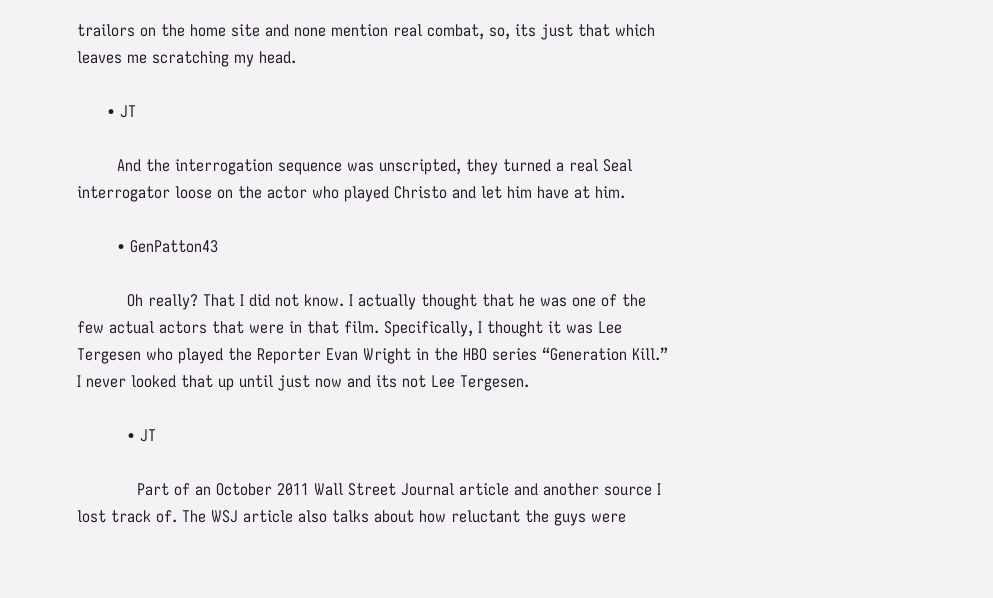trailors on the home site and none mention real combat, so, its just that which leaves me scratching my head.

      • JT

        And the interrogation sequence was unscripted, they turned a real Seal interrogator loose on the actor who played Christo and let him have at him.

        • GenPatton43

          Oh really? That I did not know. I actually thought that he was one of the few actual actors that were in that film. Specifically, I thought it was Lee Tergesen who played the Reporter Evan Wright in the HBO series “Generation Kill.” I never looked that up until just now and its not Lee Tergesen.

          • JT

            Part of an October 2011 Wall Street Journal article and another source I lost track of. The WSJ article also talks about how reluctant the guys were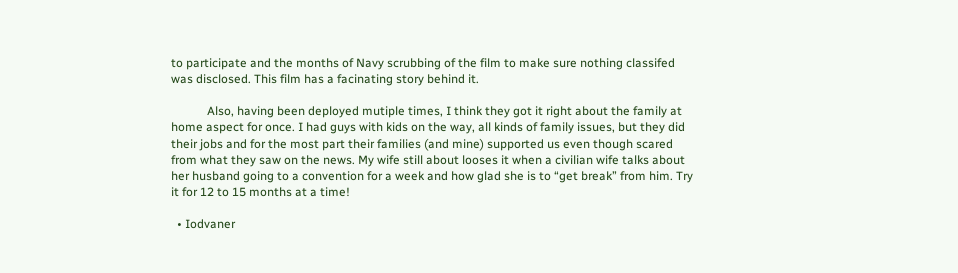to participate and the months of Navy scrubbing of the film to make sure nothing classifed was disclosed. This film has a facinating story behind it.

            Also, having been deployed mutiple times, I think they got it right about the family at home aspect for once. I had guys with kids on the way, all kinds of family issues, but they did their jobs and for the most part their families (and mine) supported us even though scared from what they saw on the news. My wife still about looses it when a civilian wife talks about her husband going to a convention for a week and how glad she is to “get break” from him. Try it for 12 to 15 months at a time!

  • Iodvaner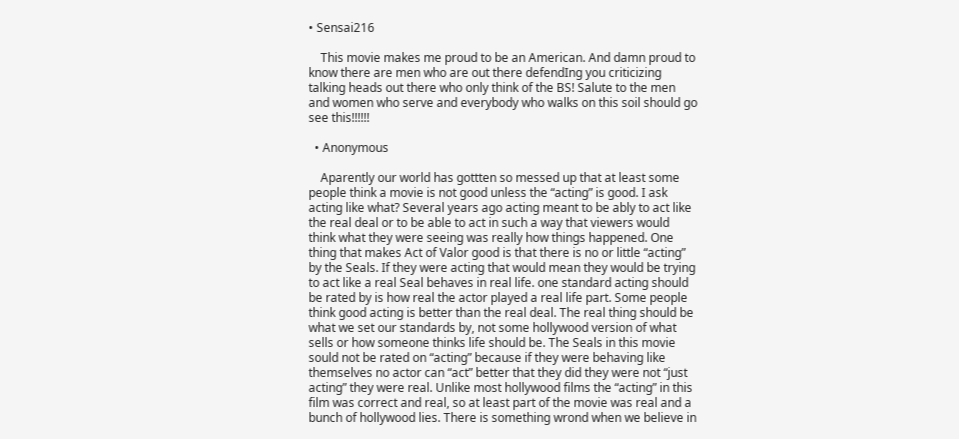• Sensai216

    This movie makes me proud to be an American. And damn proud to know there are men who are out there defendIng you criticizing talking heads out there who only think of the BS! Salute to the men and women who serve and everybody who walks on this soil should go see this!!!!!!

  • Anonymous

    Aparently our world has gottten so messed up that at least some people think a movie is not good unless the “acting” is good. I ask acting like what? Several years ago acting meant to be ably to act like the real deal or to be able to act in such a way that viewers would think what they were seeing was really how things happened. One thing that makes Act of Valor good is that there is no or little “acting” by the Seals. If they were acting that would mean they would be trying to act like a real Seal behaves in real life. one standard acting should be rated by is how real the actor played a real life part. Some people think good acting is better than the real deal. The real thing should be what we set our standards by, not some hollywood version of what sells or how someone thinks life should be. The Seals in this movie sould not be rated on “acting” because if they were behaving like themselves no actor can “act” better that they did they were not “just acting” they were real. Unlike most hollywood films the “acting” in this film was correct and real, so at least part of the movie was real and a bunch of hollywood lies. There is something wrond when we believe in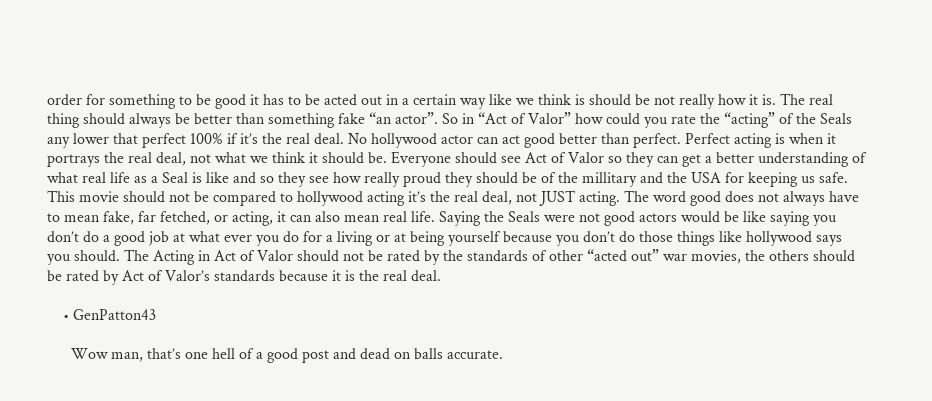order for something to be good it has to be acted out in a certain way like we think is should be not really how it is. The real thing should always be better than something fake “an actor”. So in “Act of Valor” how could you rate the “acting” of the Seals any lower that perfect 100% if it’s the real deal. No hollywood actor can act good better than perfect. Perfect acting is when it portrays the real deal, not what we think it should be. Everyone should see Act of Valor so they can get a better understanding of what real life as a Seal is like and so they see how really proud they should be of the millitary and the USA for keeping us safe. This movie should not be compared to hollywood acting it’s the real deal, not JUST acting. The word good does not always have to mean fake, far fetched, or acting, it can also mean real life. Saying the Seals were not good actors would be like saying you don’t do a good job at what ever you do for a living or at being yourself because you don’t do those things like hollywood says you should. The Acting in Act of Valor should not be rated by the standards of other “acted out” war movies, the others should be rated by Act of Valor’s standards because it is the real deal.

    • GenPatton43

      Wow man, that’s one hell of a good post and dead on balls accurate.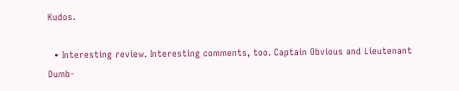Kudos.

  • Interesting review. Interesting comments, too. Captain Obvious and Lieutenant Dumb-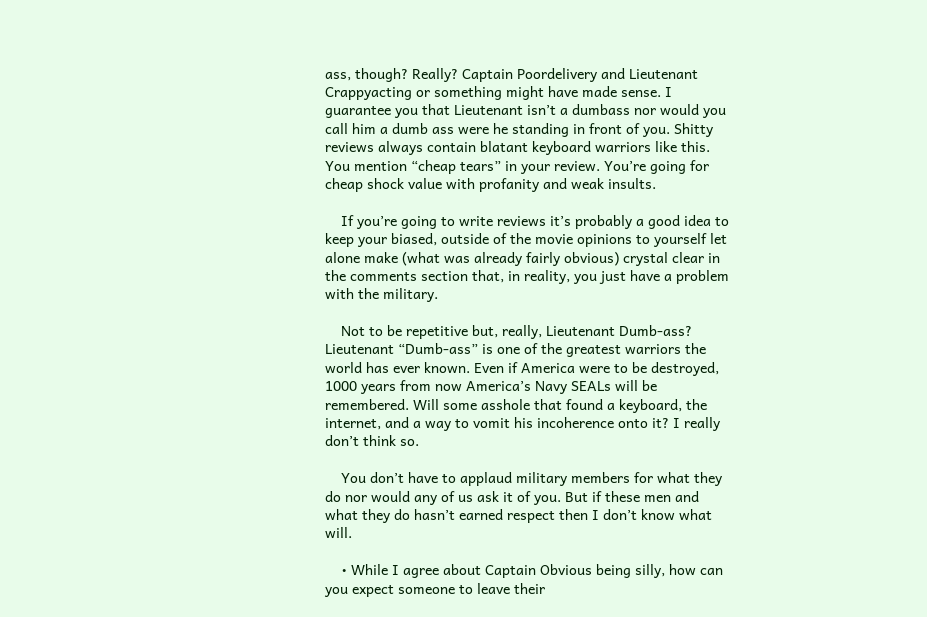ass, though? Really? Captain Poordelivery and Lieutenant Crappyacting or something might have made sense. I guarantee you that Lieutenant isn’t a dumbass nor would you call him a dumb ass were he standing in front of you. Shitty reviews always contain blatant keyboard warriors like this. You mention “cheap tears” in your review. You’re going for cheap shock value with profanity and weak insults.

    If you’re going to write reviews it’s probably a good idea to keep your biased, outside of the movie opinions to yourself let alone make (what was already fairly obvious) crystal clear in the comments section that, in reality, you just have a problem with the military.

    Not to be repetitive but, really, Lieutenant Dumb-ass? Lieutenant “Dumb-ass” is one of the greatest warriors the world has ever known. Even if America were to be destroyed, 1000 years from now America’s Navy SEALs will be remembered. Will some asshole that found a keyboard, the internet, and a way to vomit his incoherence onto it? I really don’t think so.

    You don’t have to applaud military members for what they do nor would any of us ask it of you. But if these men and what they do hasn’t earned respect then I don’t know what will.

    • While I agree about Captain Obvious being silly, how can you expect someone to leave their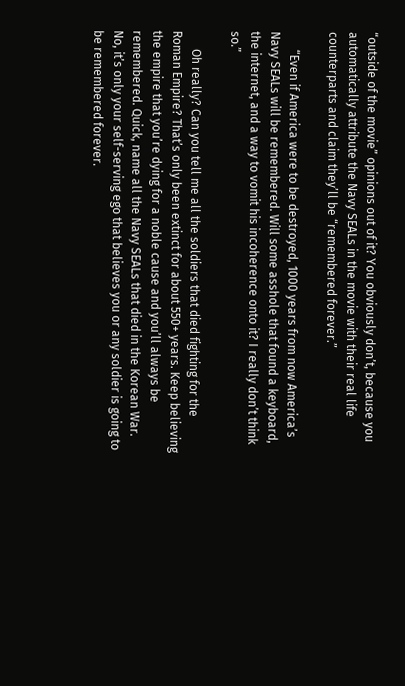“outside of the movie” opinions out of it? You obviously don’t, because you automatically attribute the Navy SEALs in the movie with their real life counterparts and claim they’ll be “remembered forever.”

      “Even if America were to be destroyed, 1000 years from now America’s Navy SEALs will be remembered. Will some asshole that found a keyboard, the internet, and a way to vomit his incoherence onto it? I really don’t think so.”

      Oh really? Can you tell me all the soldiers that died fighting for the Roman Empire? That’s only been extinct for about 550+ years. Keep believing the empire that you’re dying for a noble cause and you’ll always be remembered. Quick, name all the Navy SEALs that died in the Korean War. No, it’s only your self-serving ego that believes you or any soldier is going to be remembered forever.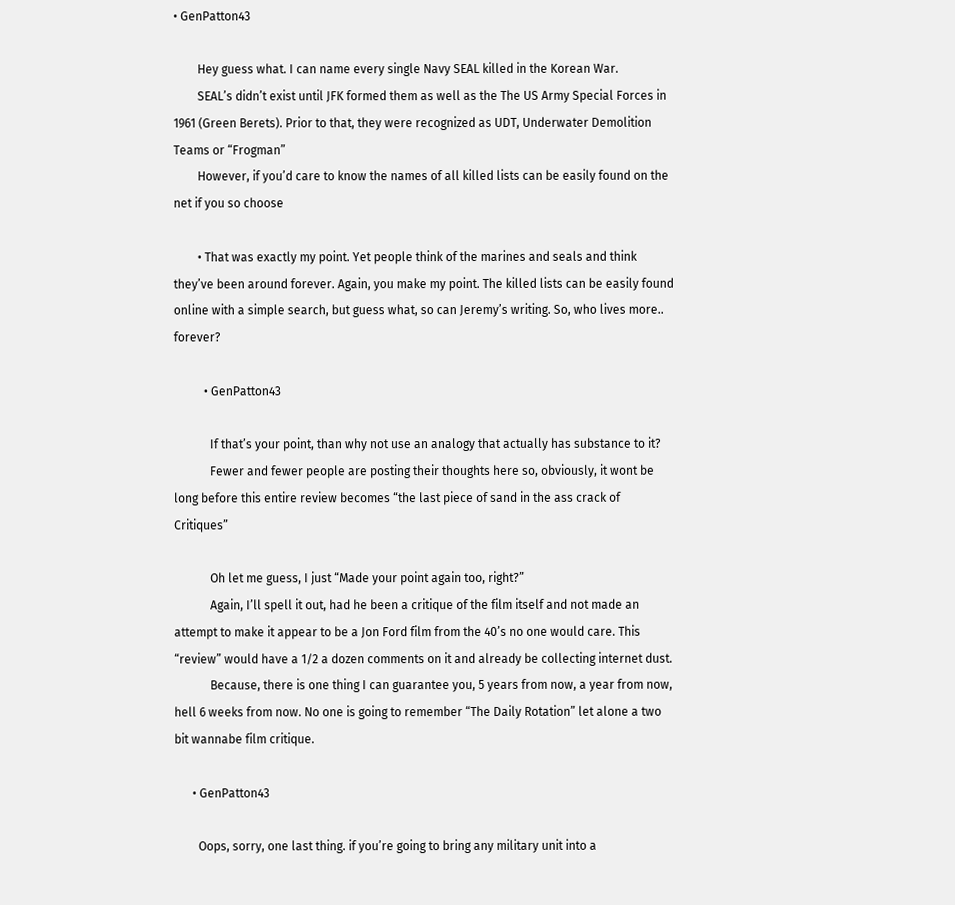• GenPatton43

        Hey guess what. I can name every single Navy SEAL killed in the Korean War.
        SEAL’s didn’t exist until JFK formed them as well as the The US Army Special Forces in 1961 (Green Berets). Prior to that, they were recognized as UDT, Underwater Demolition Teams or “Frogman”
        However, if you’d care to know the names of all killed lists can be easily found on the net if you so choose

        • That was exactly my point. Yet people think of the marines and seals and think they’ve been around forever. Again, you make my point. The killed lists can be easily found online with a simple search, but guess what, so can Jeremy’s writing. So, who lives more.. forever?

          • GenPatton43

            If that’s your point, than why not use an analogy that actually has substance to it?
            Fewer and fewer people are posting their thoughts here so, obviously, it wont be long before this entire review becomes “the last piece of sand in the ass crack of Critiques”

            Oh let me guess, I just “Made your point again too, right?”
            Again, I’ll spell it out, had he been a critique of the film itself and not made an attempt to make it appear to be a Jon Ford film from the 40’s no one would care. This “review” would have a 1/2 a dozen comments on it and already be collecting internet dust.
            Because, there is one thing I can guarantee you, 5 years from now, a year from now, hell 6 weeks from now. No one is going to remember “The Daily Rotation” let alone a two bit wannabe film critique.

      • GenPatton43

        Oops, sorry, one last thing. if you’re going to bring any military unit into a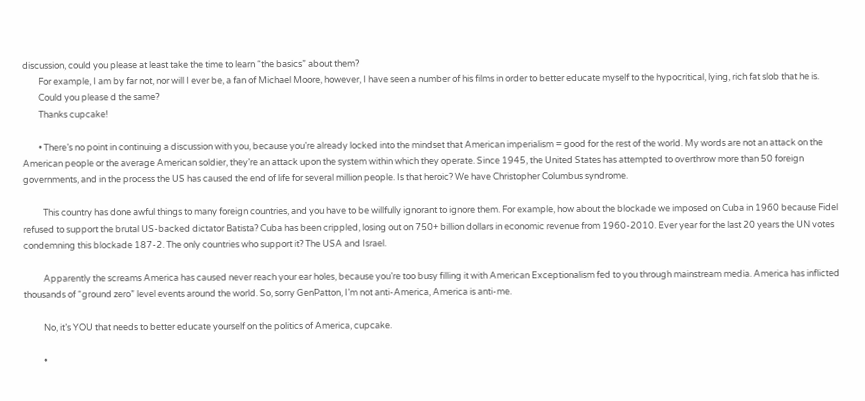discussion, could you please at least take the time to learn “the basics” about them?
        For example, I am by far not, nor will I ever be, a fan of Michael Moore, however, I have seen a number of his films in order to better educate myself to the hypocritical, lying, rich fat slob that he is.
        Could you please d the same?
        Thanks cupcake!

        • There’s no point in continuing a discussion with you, because you’re already locked into the mindset that American imperialism = good for the rest of the world. My words are not an attack on the American people or the average American soldier, they’re an attack upon the system within which they operate. Since 1945, the United States has attempted to overthrow more than 50 foreign governments, and in the process the US has caused the end of life for several million people. Is that heroic? We have Christopher Columbus syndrome.

          This country has done awful things to many foreign countries, and you have to be willfully ignorant to ignore them. For example, how about the blockade we imposed on Cuba in 1960 because Fidel refused to support the brutal US-backed dictator Batista? Cuba has been crippled, losing out on 750+ billion dollars in economic revenue from 1960-2010. Ever year for the last 20 years the UN votes condemning this blockade 187-2. The only countries who support it? The USA and Israel.

          Apparently the screams America has caused never reach your ear holes, because you’re too busy filling it with American Exceptionalism fed to you through mainstream media. America has inflicted thousands of “ground zero” level events around the world. So, sorry GenPatton, I’m not anti-America, America is anti-me.

          No, it’s YOU that needs to better educate yourself on the politics of America, cupcake.

          •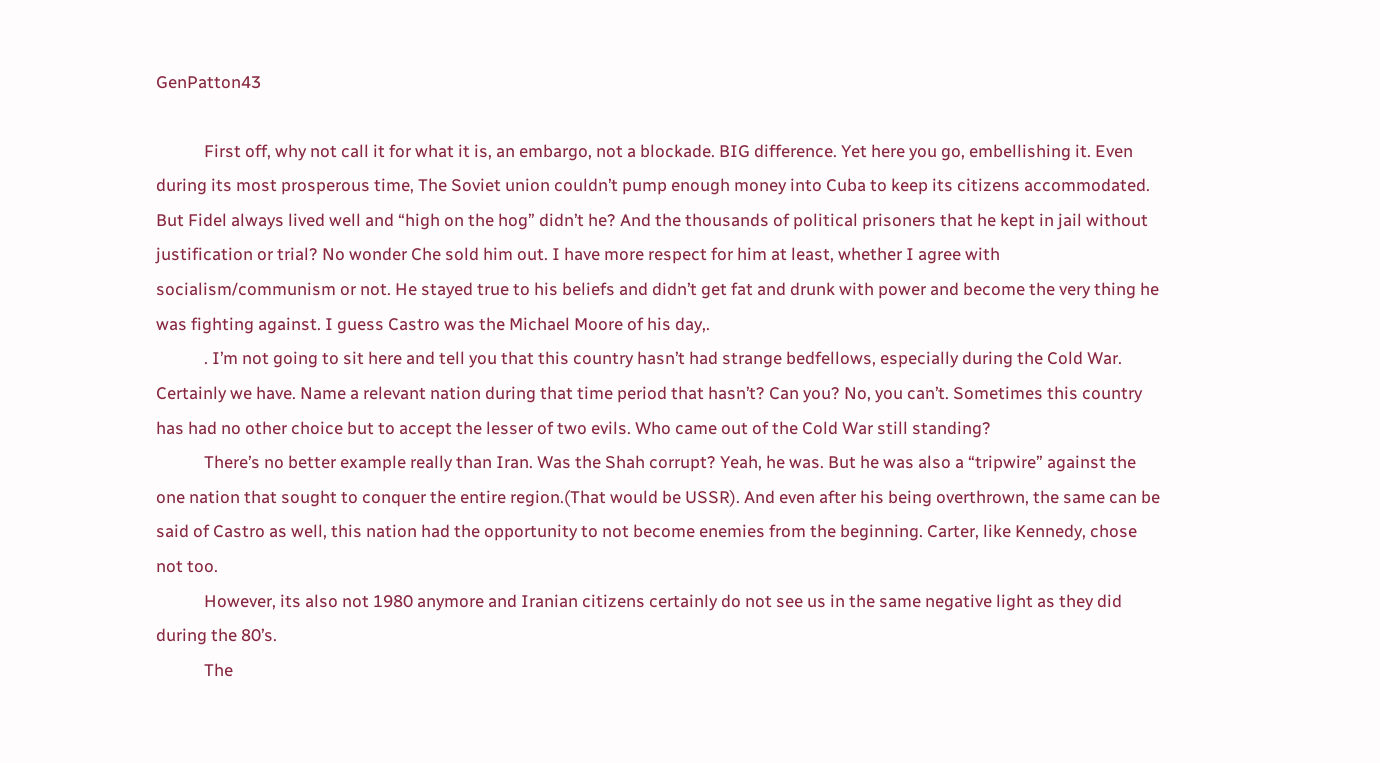GenPatton43

            First off, why not call it for what it is, an embargo, not a blockade. BIG difference. Yet here you go, embellishing it. Even during its most prosperous time, The Soviet union couldn’t pump enough money into Cuba to keep its citizens accommodated. But Fidel always lived well and “high on the hog” didn’t he? And the thousands of political prisoners that he kept in jail without justification or trial? No wonder Che sold him out. I have more respect for him at least, whether I agree with socialism/communism or not. He stayed true to his beliefs and didn’t get fat and drunk with power and become the very thing he was fighting against. I guess Castro was the Michael Moore of his day,.
            . I’m not going to sit here and tell you that this country hasn’t had strange bedfellows, especially during the Cold War. Certainly we have. Name a relevant nation during that time period that hasn’t? Can you? No, you can’t. Sometimes this country has had no other choice but to accept the lesser of two evils. Who came out of the Cold War still standing?
            There’s no better example really than Iran. Was the Shah corrupt? Yeah, he was. But he was also a “tripwire” against the one nation that sought to conquer the entire region.(That would be USSR). And even after his being overthrown, the same can be said of Castro as well, this nation had the opportunity to not become enemies from the beginning. Carter, like Kennedy, chose not too.
            However, its also not 1980 anymore and Iranian citizens certainly do not see us in the same negative light as they did during the 80’s.
            The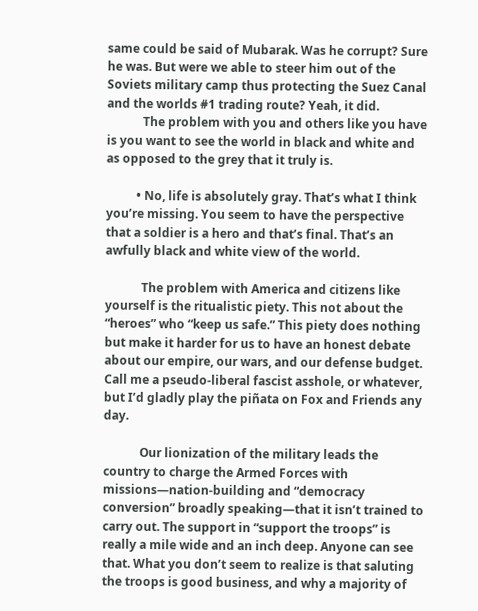same could be said of Mubarak. Was he corrupt? Sure he was. But were we able to steer him out of the Soviets military camp thus protecting the Suez Canal and the worlds #1 trading route? Yeah, it did.
            The problem with you and others like you have is you want to see the world in black and white and as opposed to the grey that it truly is.

          • No, life is absolutely gray. That’s what I think you’re missing. You seem to have the perspective that a soldier is a hero and that’s final. That’s an awfully black and white view of the world.

            The problem with America and citizens like yourself is the ritualistic piety. This not about the “heroes” who “keep us safe.” This piety does nothing but make it harder for us to have an honest debate about our empire, our wars, and our defense budget. Call me a pseudo-liberal fascist asshole, or whatever, but I’d gladly play the piñata on Fox and Friends any day.

            Our lionization of the military leads the country to charge the Armed Forces with missions—nation-building and “democracy conversion” broadly speaking—that it isn’t trained to carry out. The support in “support the troops” is really a mile wide and an inch deep. Anyone can see that. What you don’t seem to realize is that saluting the troops is good business, and why a majority of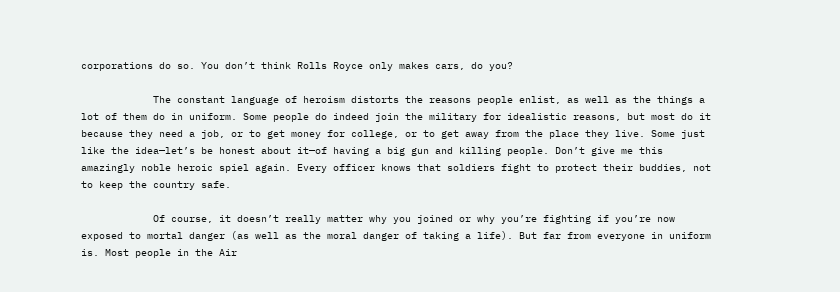corporations do so. You don’t think Rolls Royce only makes cars, do you?

            The constant language of heroism distorts the reasons people enlist, as well as the things a lot of them do in uniform. Some people do indeed join the military for idealistic reasons, but most do it because they need a job, or to get money for college, or to get away from the place they live. Some just like the idea—let’s be honest about it—of having a big gun and killing people. Don’t give me this amazingly noble heroic spiel again. Every officer knows that soldiers fight to protect their buddies, not to keep the country safe.

            Of course, it doesn’t really matter why you joined or why you’re fighting if you’re now exposed to mortal danger (as well as the moral danger of taking a life). But far from everyone in uniform is. Most people in the Air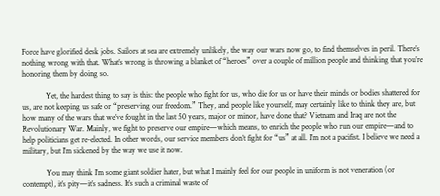Force have glorified desk jobs. Sailors at sea are extremely unlikely, the way our wars now go, to find themselves in peril. There’s nothing wrong with that. What’s wrong is throwing a blanket of “heroes” over a couple of million people and thinking that you’re honoring them by doing so.

            Yet, the hardest thing to say is this: the people who fight for us, who die for us or have their minds or bodies shattered for us, are not keeping us safe or “preserving our freedom.” They, and people like yourself, may certainly like to think they are, but how many of the wars that we’ve fought in the last 50 years, major or minor, have done that? Vietnam and Iraq are not the Revolutionary War. Mainly, we fight to preserve our empire—which means, to enrich the people who run our empire—and to help politicians get re-elected. In other words, our service members don’t fight for “us” at all. I’m not a pacifist. I believe we need a military, but I’m sickened by the way we use it now.

            You may think I’m some giant soldier hater, but what I mainly feel for our people in uniform is not veneration (or contempt), it’s pity—it’s sadness. It’s such a criminal waste of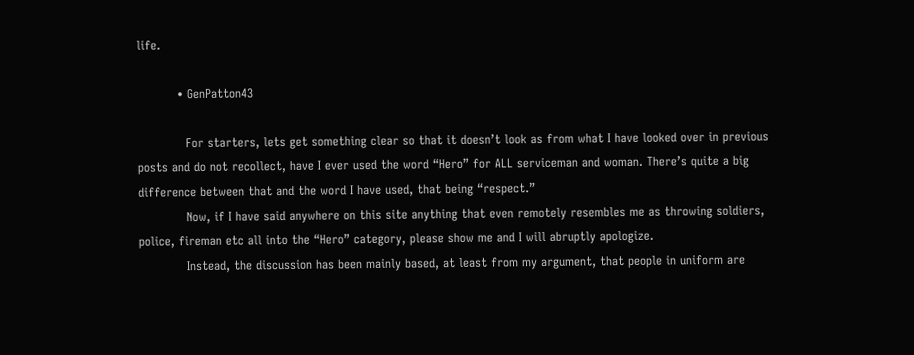life.

          • GenPatton43

            For starters, lets get something clear so that it doesn’t look as from what I have looked over in previous posts and do not recollect, have I ever used the word “Hero” for ALL serviceman and woman. There’s quite a big difference between that and the word I have used, that being “respect.”
            Now, if I have said anywhere on this site anything that even remotely resembles me as throwing soldiers, police, fireman etc all into the “Hero” category, please show me and I will abruptly apologize.
            Instead, the discussion has been mainly based, at least from my argument, that people in uniform are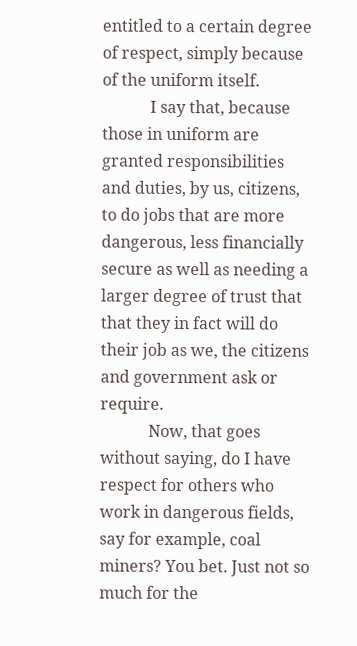entitled to a certain degree of respect, simply because of the uniform itself.
            I say that, because those in uniform are granted responsibilities and duties, by us, citizens, to do jobs that are more dangerous, less financially secure as well as needing a larger degree of trust that that they in fact will do their job as we, the citizens and government ask or require.
            Now, that goes without saying, do I have respect for others who work in dangerous fields, say for example, coal miners? You bet. Just not so much for the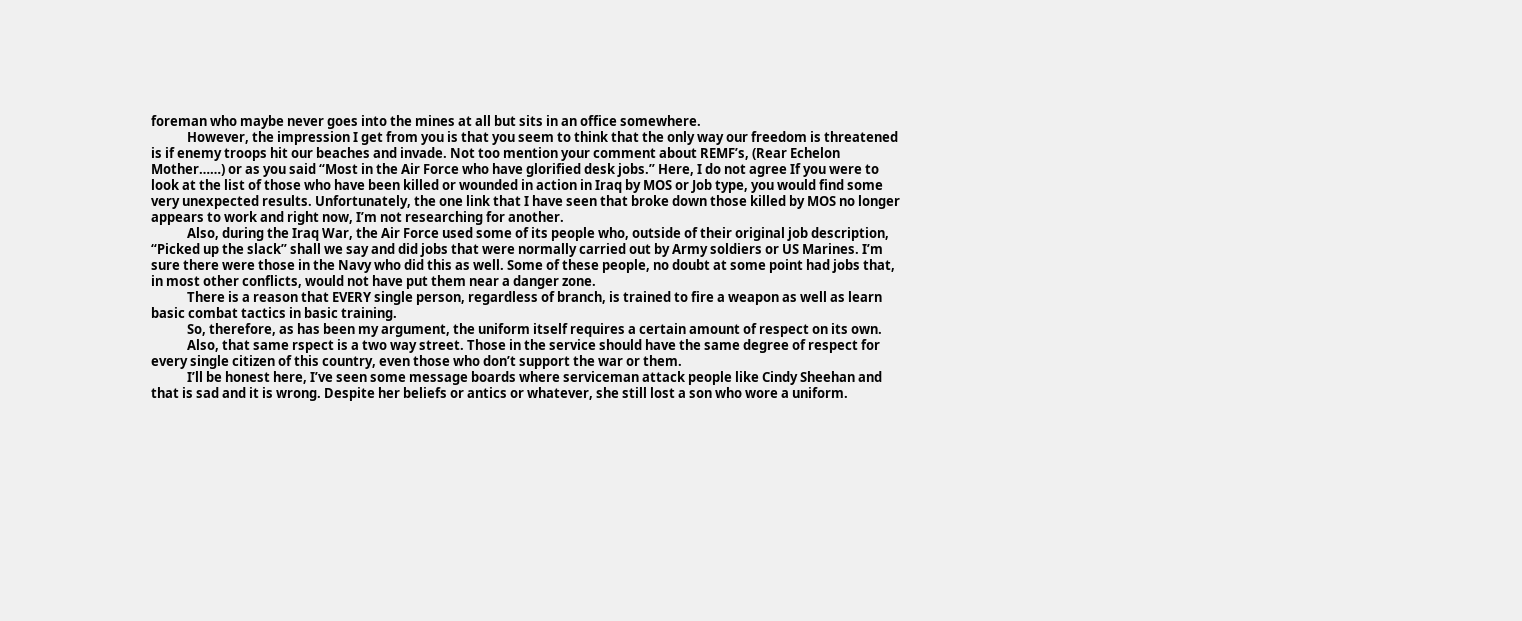foreman who maybe never goes into the mines at all but sits in an office somewhere.
            However, the impression I get from you is that you seem to think that the only way our freedom is threatened is if enemy troops hit our beaches and invade. Not too mention your comment about REMF’s, (Rear Echelon Mother……) or as you said “Most in the Air Force who have glorified desk jobs.” Here, I do not agree If you were to look at the list of those who have been killed or wounded in action in Iraq by MOS or Job type, you would find some very unexpected results. Unfortunately, the one link that I have seen that broke down those killed by MOS no longer appears to work and right now, I’m not researching for another.
            Also, during the Iraq War, the Air Force used some of its people who, outside of their original job description, “Picked up the slack” shall we say and did jobs that were normally carried out by Army soldiers or US Marines. I’m sure there were those in the Navy who did this as well. Some of these people, no doubt at some point had jobs that, in most other conflicts, would not have put them near a danger zone.
            There is a reason that EVERY single person, regardless of branch, is trained to fire a weapon as well as learn basic combat tactics in basic training.
            So, therefore, as has been my argument, the uniform itself requires a certain amount of respect on its own.
            Also, that same rspect is a two way street. Those in the service should have the same degree of respect for every single citizen of this country, even those who don’t support the war or them.
            I’ll be honest here, I’ve seen some message boards where serviceman attack people like Cindy Sheehan and that is sad and it is wrong. Despite her beliefs or antics or whatever, she still lost a son who wore a uniform.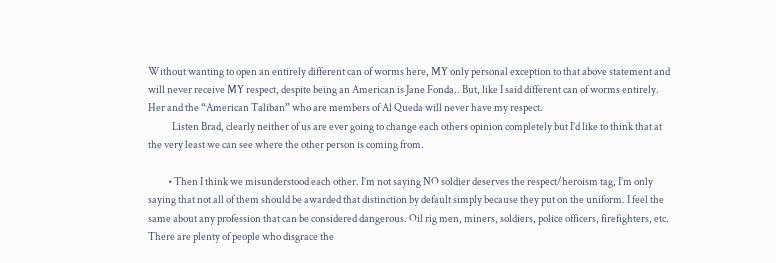Without wanting to open an entirely different can of worms here, MY only personal exception to that above statement and will never receive MY respect, despite being an American is Jane Fonda.. But, like I said different can of worms entirely. Her and the “American Taliban” who are members of Al Queda will never have my respect.
            Listen Brad, clearly neither of us are ever going to change each others opinion completely but I’d like to think that at the very least we can see where the other person is coming from.

          • Then I think we misunderstood each other. I’m not saying NO soldier deserves the respect/heroism tag, I’m only saying that not all of them should be awarded that distinction by default simply because they put on the uniform. I feel the same about any profession that can be considered dangerous. Oil rig men, miners, soldiers, police officers, firefighters, etc. There are plenty of people who disgrace the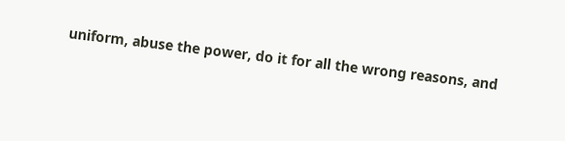uniform, abuse the power, do it for all the wrong reasons, and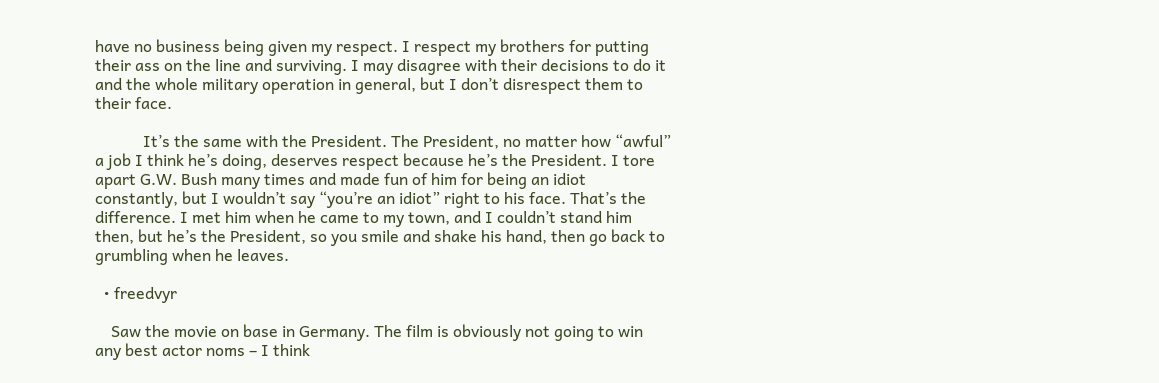have no business being given my respect. I respect my brothers for putting their ass on the line and surviving. I may disagree with their decisions to do it and the whole military operation in general, but I don’t disrespect them to their face.

            It’s the same with the President. The President, no matter how “awful” a job I think he’s doing, deserves respect because he’s the President. I tore apart G.W. Bush many times and made fun of him for being an idiot constantly, but I wouldn’t say “you’re an idiot” right to his face. That’s the difference. I met him when he came to my town, and I couldn’t stand him then, but he’s the President, so you smile and shake his hand, then go back to grumbling when he leaves.

  • freedvyr

    Saw the movie on base in Germany. The film is obviously not going to win any best actor noms – I think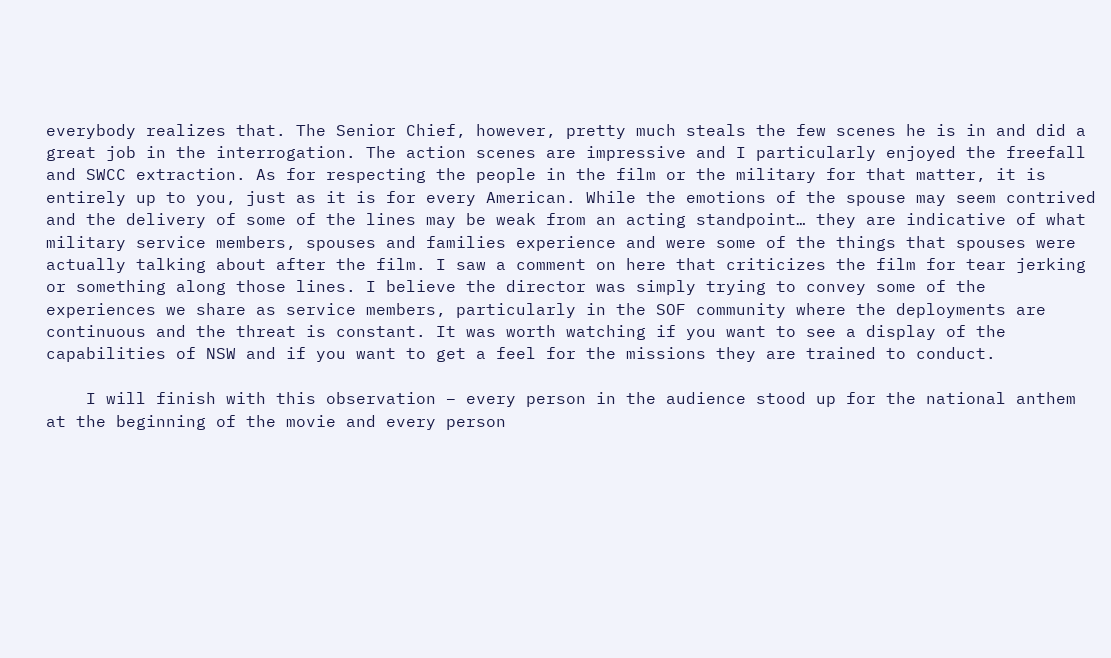everybody realizes that. The Senior Chief, however, pretty much steals the few scenes he is in and did a great job in the interrogation. The action scenes are impressive and I particularly enjoyed the freefall and SWCC extraction. As for respecting the people in the film or the military for that matter, it is entirely up to you, just as it is for every American. While the emotions of the spouse may seem contrived and the delivery of some of the lines may be weak from an acting standpoint… they are indicative of what military service members, spouses and families experience and were some of the things that spouses were actually talking about after the film. I saw a comment on here that criticizes the film for tear jerking or something along those lines. I believe the director was simply trying to convey some of the experiences we share as service members, particularly in the SOF community where the deployments are continuous and the threat is constant. It was worth watching if you want to see a display of the capabilities of NSW and if you want to get a feel for the missions they are trained to conduct.

    I will finish with this observation – every person in the audience stood up for the national anthem at the beginning of the movie and every person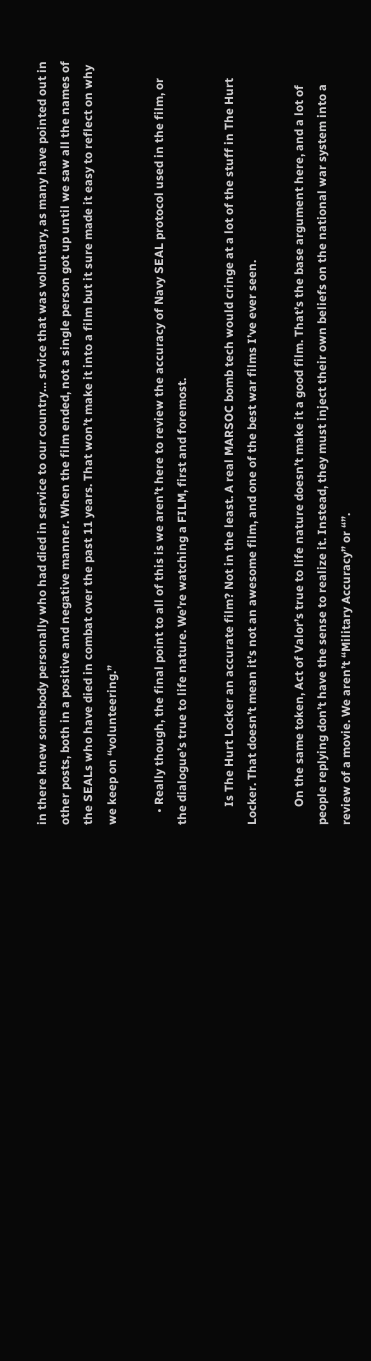in there knew somebody personally who had died in service to our country… srvice that was voluntary, as many have pointed out in other posts, both in a positive and negative manner. When the film ended, not a single person got up until we saw all the names of the SEALs who have died in combat over the past 11 years. That won’t make it into a film but it sure made it easy to reflect on why we keep on “volunteering.”

    • Really though, the final point to all of this is we aren’t here to review the accuracy of Navy SEAL protocol used in the film, or the dialogue’s true to life nature. We’re watching a FILM, first and foremost.

      Is The Hurt Locker an accurate film? Not in the least. A real MARSOC bomb tech would cringe at a lot of the stuff in The Hurt Locker. That doesn’t mean it’s not an awesome film, and one of the best war films I’ve ever seen.

      On the same token, Act of Valor’s true to life nature doesn’t make it a good film. That’s the base argument here, and a lot of people replying don’t have the sense to realize it. Instead, they must inject their own beliefs on the national war system into a review of a movie. We aren’t “Military Accuracy” or “”.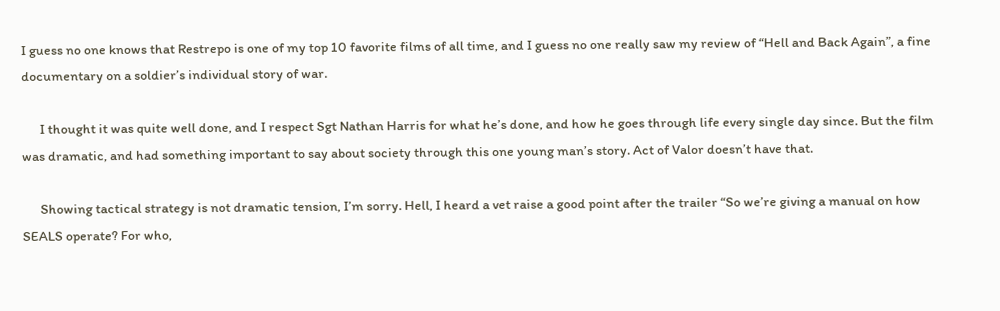I guess no one knows that Restrepo is one of my top 10 favorite films of all time, and I guess no one really saw my review of “Hell and Back Again”, a fine documentary on a soldier’s individual story of war.

      I thought it was quite well done, and I respect Sgt Nathan Harris for what he’s done, and how he goes through life every single day since. But the film was dramatic, and had something important to say about society through this one young man’s story. Act of Valor doesn’t have that.

      Showing tactical strategy is not dramatic tension, I’m sorry. Hell, I heard a vet raise a good point after the trailer “So we’re giving a manual on how SEALS operate? For who,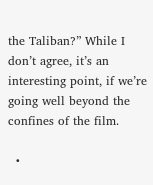the Taliban?” While I don’t agree, it’s an interesting point, if we’re going well beyond the confines of the film.

  •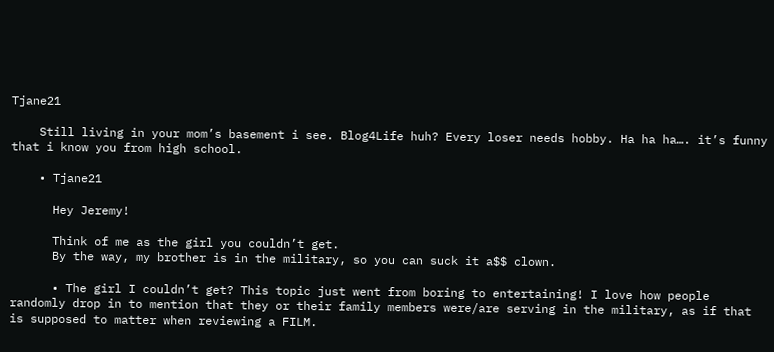Tjane21

    Still living in your mom’s basement i see. Blog4Life huh? Every loser needs hobby. Ha ha ha…. it’s funny that i know you from high school.

    • Tjane21

      Hey Jeremy!

      Think of me as the girl you couldn’t get.
      By the way, my brother is in the military, so you can suck it a$$ clown.

      • The girl I couldn’t get? This topic just went from boring to entertaining! I love how people randomly drop in to mention that they or their family members were/are serving in the military, as if that is supposed to matter when reviewing a FILM.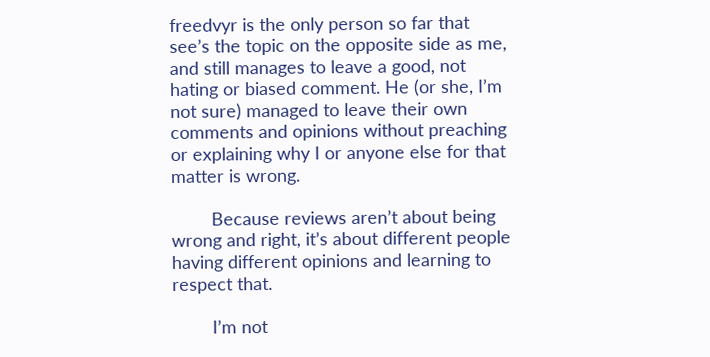freedvyr is the only person so far that see’s the topic on the opposite side as me, and still manages to leave a good, not hating or biased comment. He (or she, I’m not sure) managed to leave their own comments and opinions without preaching or explaining why I or anyone else for that matter is wrong.

        Because reviews aren’t about being wrong and right, it’s about different people having different opinions and learning to respect that.

        I’m not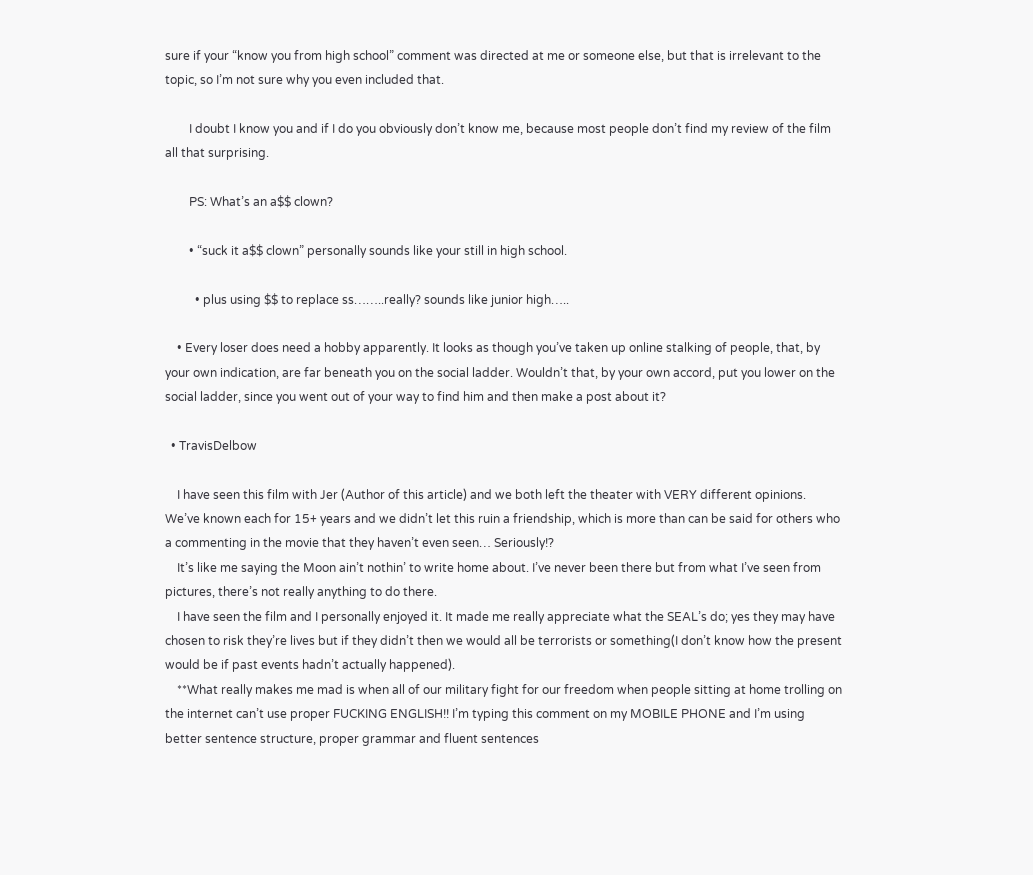sure if your “know you from high school” comment was directed at me or someone else, but that is irrelevant to the topic, so I’m not sure why you even included that.

        I doubt I know you and if I do you obviously don’t know me, because most people don’t find my review of the film all that surprising.

        PS: What’s an a$$ clown?

        • “suck it a$$ clown” personally sounds like your still in high school.

          • plus using $$ to replace ss……..really? sounds like junior high…..

    • Every loser does need a hobby apparently. It looks as though you’ve taken up online stalking of people, that, by your own indication, are far beneath you on the social ladder. Wouldn’t that, by your own accord, put you lower on the social ladder, since you went out of your way to find him and then make a post about it?

  • TravisDelbow

    I have seen this film with Jer (Author of this article) and we both left the theater with VERY different opinions. We’ve known each for 15+ years and we didn’t let this ruin a friendship, which is more than can be said for others who a commenting in the movie that they haven’t even seen… Seriously!?
    It’s like me saying the Moon ain’t nothin’ to write home about. I’ve never been there but from what I’ve seen from pictures, there’s not really anything to do there.
    I have seen the film and I personally enjoyed it. It made me really appreciate what the SEAL’s do; yes they may have chosen to risk they’re lives but if they didn’t then we would all be terrorists or something(I don’t know how the present would be if past events hadn’t actually happened).
    **What really makes me mad is when all of our military fight for our freedom when people sitting at home trolling on the internet can’t use proper FUCKING ENGLISH!! I’m typing this comment on my MOBILE PHONE and I’m using better sentence structure, proper grammar and fluent sentences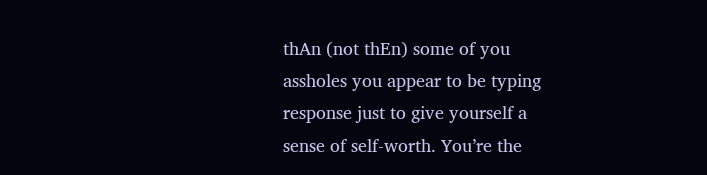thAn (not thEn) some of you assholes you appear to be typing response just to give yourself a sense of self-worth. You’re the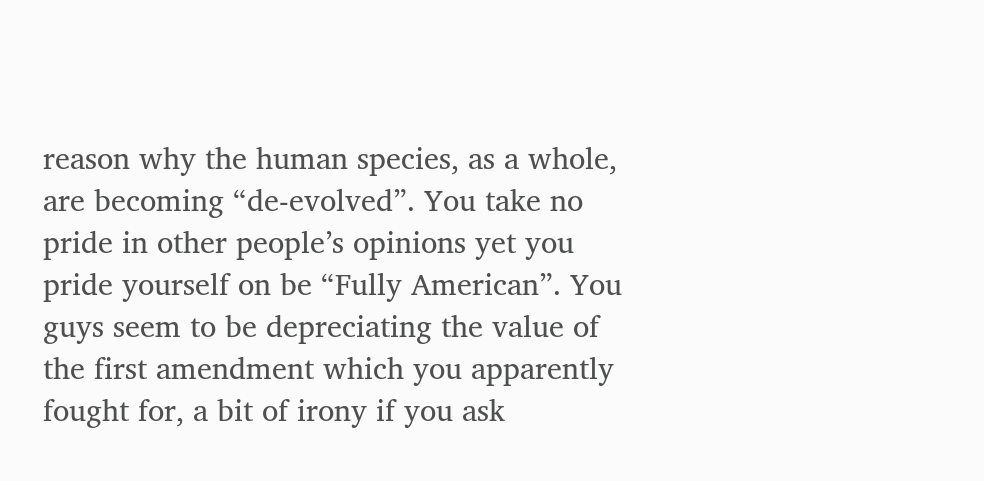reason why the human species, as a whole, are becoming “de-evolved”. You take no pride in other people’s opinions yet you pride yourself on be “Fully American”. You guys seem to be depreciating the value of the first amendment which you apparently fought for, a bit of irony if you ask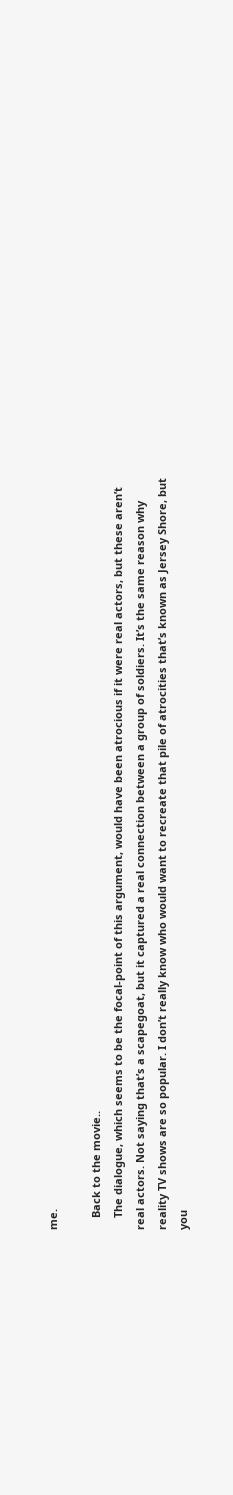me.

    Back to the movie..
    The dialogue, which seems to be the focal-point of this argument, would have been atrocious if it were real actors, but these aren’t real actors. Not saying that’s a scapegoat, but it captured a real connection between a group of soldiers. It’s the same reason why reality TV shows are so popular. I don’t really know who would want to recreate that pile of atrocities that’s known as Jersey Shore, but you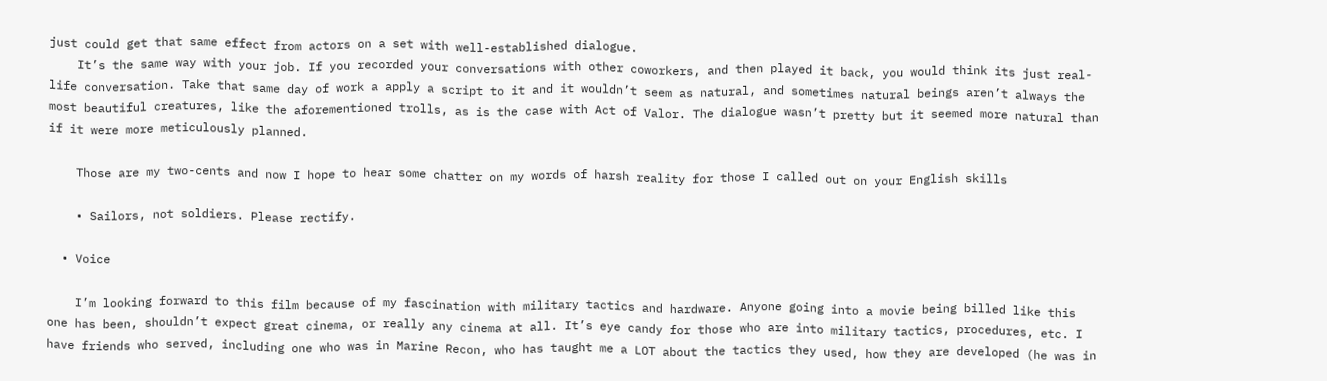just could get that same effect from actors on a set with well-established dialogue.
    It’s the same way with your job. If you recorded your conversations with other coworkers, and then played it back, you would think its just real-life conversation. Take that same day of work a apply a script to it and it wouldn’t seem as natural, and sometimes natural beings aren’t always the most beautiful creatures, like the aforementioned trolls, as is the case with Act of Valor. The dialogue wasn’t pretty but it seemed more natural than if it were more meticulously planned.

    Those are my two-cents and now I hope to hear some chatter on my words of harsh reality for those I called out on your English skills

    • Sailors, not soldiers. Please rectify.

  • Voice

    I’m looking forward to this film because of my fascination with military tactics and hardware. Anyone going into a movie being billed like this one has been, shouldn’t expect great cinema, or really any cinema at all. It’s eye candy for those who are into military tactics, procedures, etc. I have friends who served, including one who was in Marine Recon, who has taught me a LOT about the tactics they used, how they are developed (he was in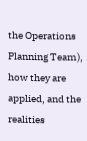the Operations Planning Team), how they are applied, and the realities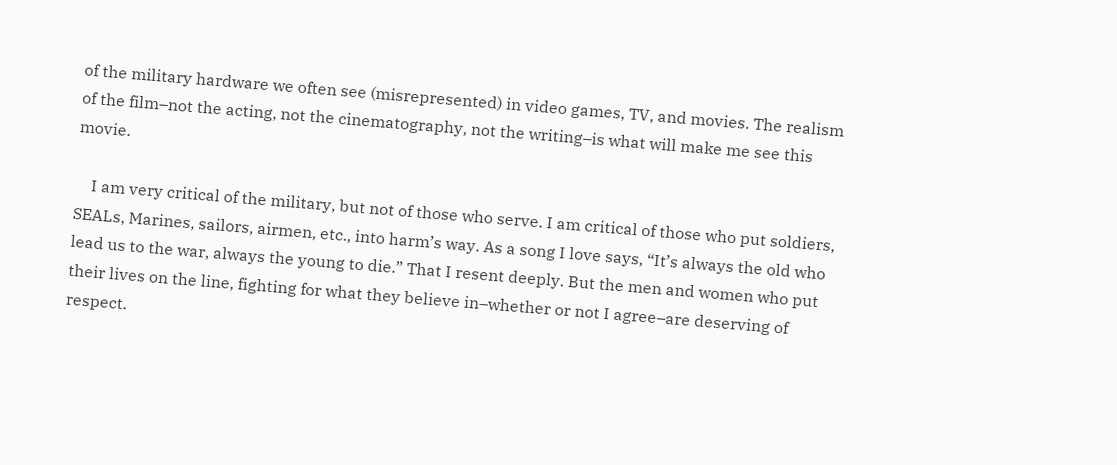of the military hardware we often see (misrepresented) in video games, TV, and movies. The realism of the film–not the acting, not the cinematography, not the writing–is what will make me see this movie.

    I am very critical of the military, but not of those who serve. I am critical of those who put soldiers, SEALs, Marines, sailors, airmen, etc., into harm’s way. As a song I love says, “It’s always the old who lead us to the war, always the young to die.” That I resent deeply. But the men and women who put their lives on the line, fighting for what they believe in–whether or not I agree–are deserving of respect.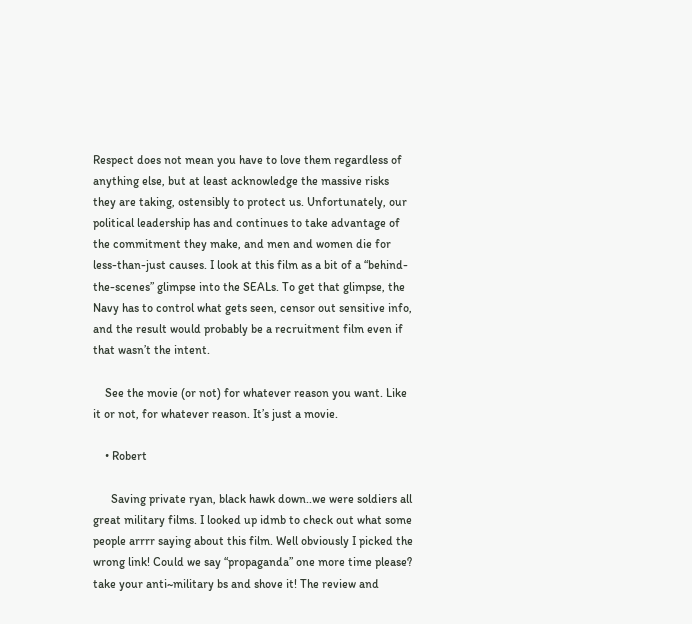Respect does not mean you have to love them regardless of anything else, but at least acknowledge the massive risks they are taking, ostensibly to protect us. Unfortunately, our political leadership has and continues to take advantage of the commitment they make, and men and women die for less-than-just causes. I look at this film as a bit of a “behind-the-scenes” glimpse into the SEALs. To get that glimpse, the Navy has to control what gets seen, censor out sensitive info, and the result would probably be a recruitment film even if that wasn’t the intent.

    See the movie (or not) for whatever reason you want. Like it or not, for whatever reason. It’s just a movie.

    • Robert

      Saving private ryan, black hawk down..we were soldiers all great military films. I looked up idmb to check out what some people arrrr saying about this film. Well obviously I picked the wrong link! Could we say “propaganda” one more time please? take your anti~military bs and shove it! The review and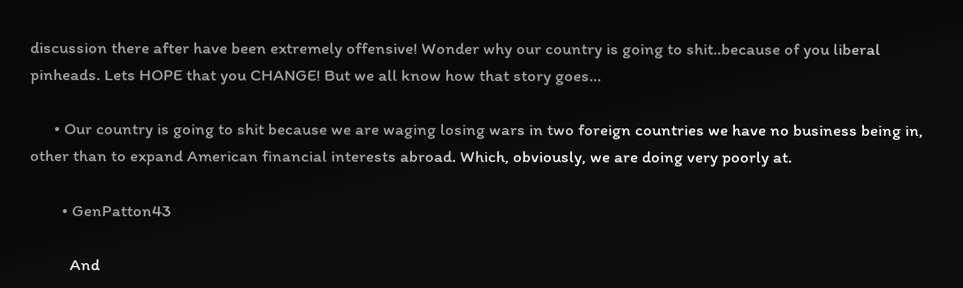discussion there after have been extremely offensive! Wonder why our country is going to shit..because of you liberal pinheads. Lets HOPE that you CHANGE! But we all know how that story goes…

      • Our country is going to shit because we are waging losing wars in two foreign countries we have no business being in, other than to expand American financial interests abroad. Which, obviously, we are doing very poorly at.

        • GenPatton43

          And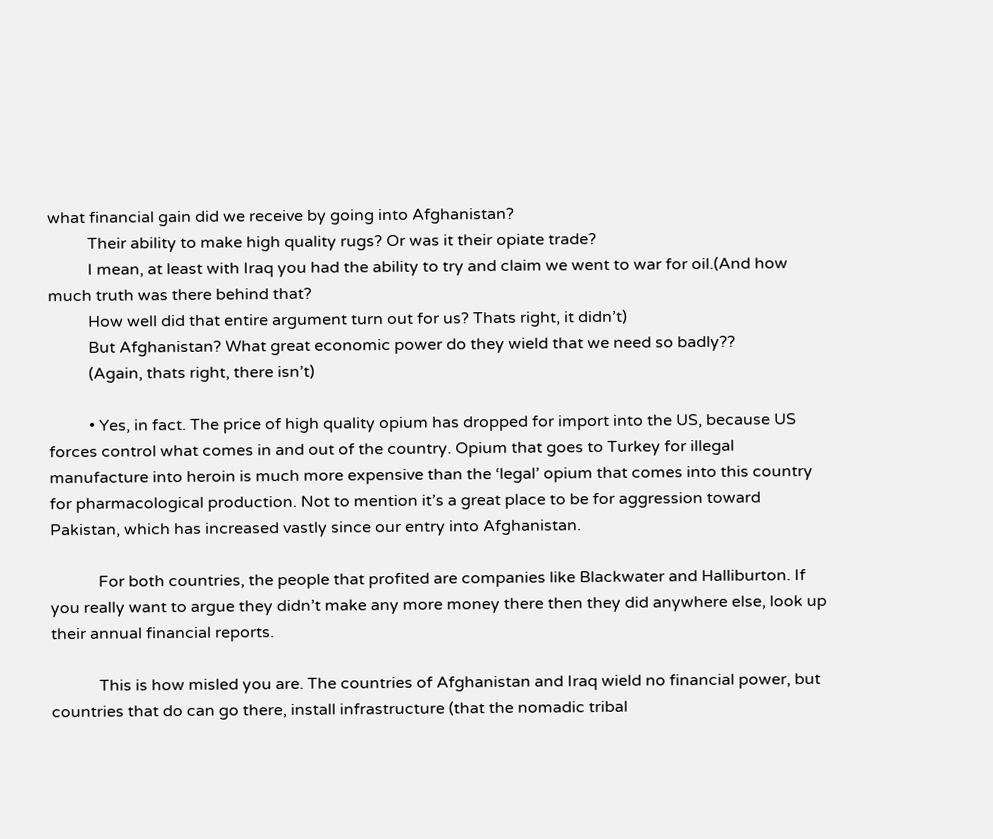what financial gain did we receive by going into Afghanistan?
          Their ability to make high quality rugs? Or was it their opiate trade?
          I mean, at least with Iraq you had the ability to try and claim we went to war for oil.(And how much truth was there behind that?
          How well did that entire argument turn out for us? Thats right, it didn’t)
          But Afghanistan? What great economic power do they wield that we need so badly??
          (Again, thats right, there isn’t)

          • Yes, in fact. The price of high quality opium has dropped for import into the US, because US forces control what comes in and out of the country. Opium that goes to Turkey for illegal manufacture into heroin is much more expensive than the ‘legal’ opium that comes into this country for pharmacological production. Not to mention it’s a great place to be for aggression toward Pakistan, which has increased vastly since our entry into Afghanistan.

            For both countries, the people that profited are companies like Blackwater and Halliburton. If you really want to argue they didn’t make any more money there then they did anywhere else, look up their annual financial reports.

            This is how misled you are. The countries of Afghanistan and Iraq wield no financial power, but countries that do can go there, install infrastructure (that the nomadic tribal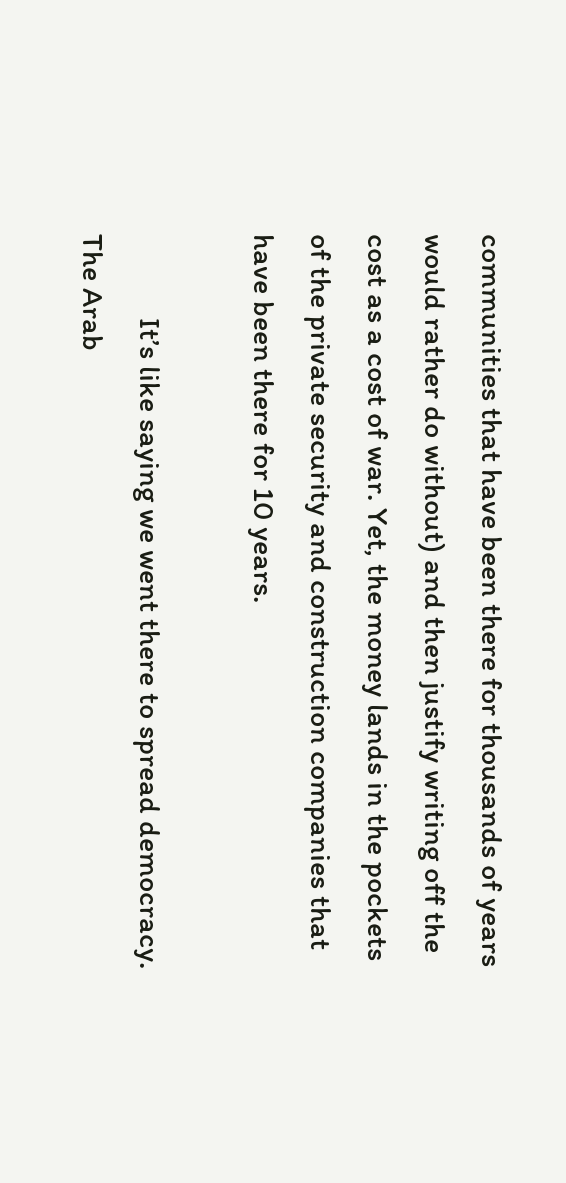communities that have been there for thousands of years would rather do without) and then justify writing off the cost as a cost of war. Yet, the money lands in the pockets of the private security and construction companies that have been there for 10 years.

            It’s like saying we went there to spread democracy. The Arab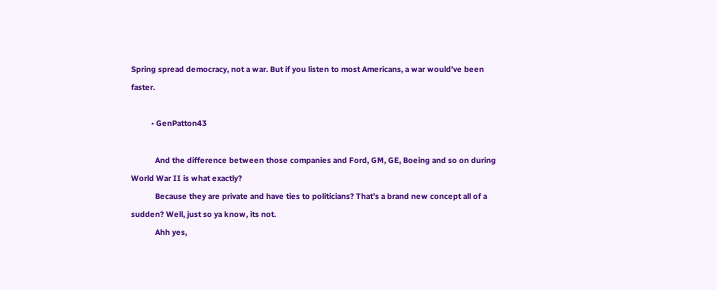Spring spread democracy, not a war. But if you listen to most Americans, a war would’ve been faster.

          • GenPatton43

            And the difference between those companies and Ford, GM, GE, Boeing and so on during World War II is what exactly?
            Because they are private and have ties to politicians? That’s a brand new concept all of a sudden? Well, just so ya know, its not.
            Ahh yes,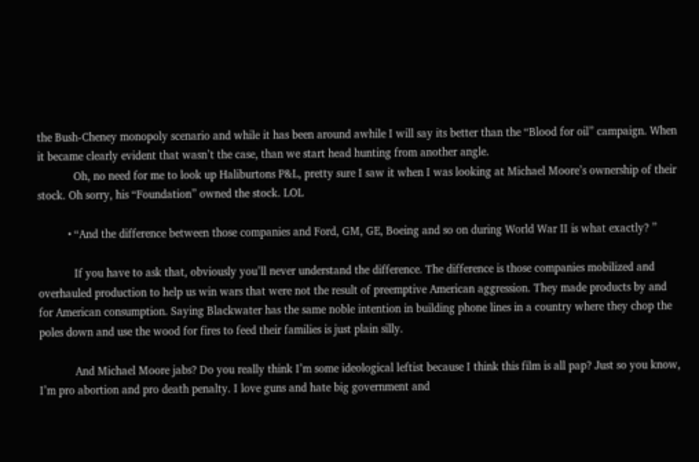the Bush-Cheney monopoly scenario and while it has been around awhile I will say its better than the “Blood for oil” campaign. When it became clearly evident that wasn’t the case, than we start head hunting from another angle.
            Oh, no need for me to look up Haliburtons P&L, pretty sure I saw it when I was looking at Michael Moore’s ownership of their stock. Oh sorry, his “Foundation” owned the stock. LOL

          • “And the difference between those companies and Ford, GM, GE, Boeing and so on during World War II is what exactly? ”

            If you have to ask that, obviously you’ll never understand the difference. The difference is those companies mobilized and overhauled production to help us win wars that were not the result of preemptive American aggression. They made products by and for American consumption. Saying Blackwater has the same noble intention in building phone lines in a country where they chop the poles down and use the wood for fires to feed their families is just plain silly.

            And Michael Moore jabs? Do you really think I’m some ideological leftist because I think this film is all pap? Just so you know, I’m pro abortion and pro death penalty. I love guns and hate big government and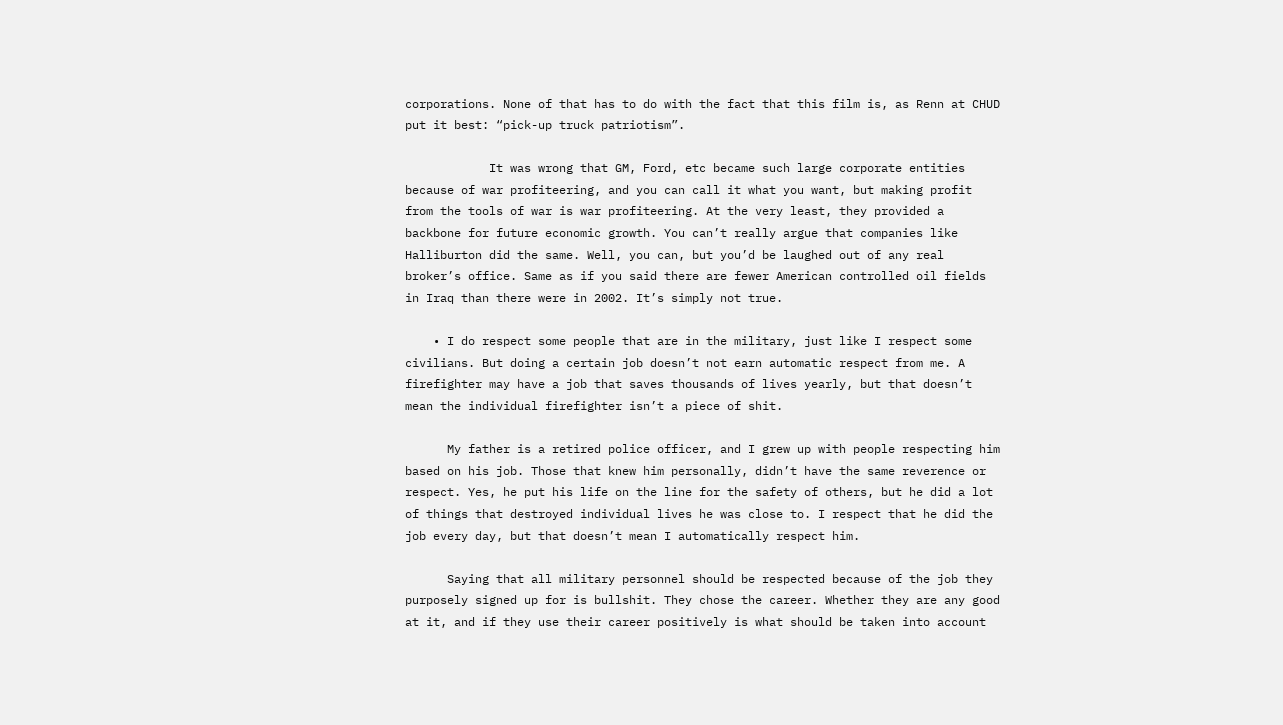corporations. None of that has to do with the fact that this film is, as Renn at CHUD put it best: “pick-up truck patriotism”.

            It was wrong that GM, Ford, etc became such large corporate entities because of war profiteering, and you can call it what you want, but making profit from the tools of war is war profiteering. At the very least, they provided a backbone for future economic growth. You can’t really argue that companies like Halliburton did the same. Well, you can, but you’d be laughed out of any real broker’s office. Same as if you said there are fewer American controlled oil fields in Iraq than there were in 2002. It’s simply not true.

    • I do respect some people that are in the military, just like I respect some civilians. But doing a certain job doesn’t not earn automatic respect from me. A firefighter may have a job that saves thousands of lives yearly, but that doesn’t mean the individual firefighter isn’t a piece of shit.

      My father is a retired police officer, and I grew up with people respecting him based on his job. Those that knew him personally, didn’t have the same reverence or respect. Yes, he put his life on the line for the safety of others, but he did a lot of things that destroyed individual lives he was close to. I respect that he did the job every day, but that doesn’t mean I automatically respect him.

      Saying that all military personnel should be respected because of the job they purposely signed up for is bullshit. They chose the career. Whether they are any good at it, and if they use their career positively is what should be taken into account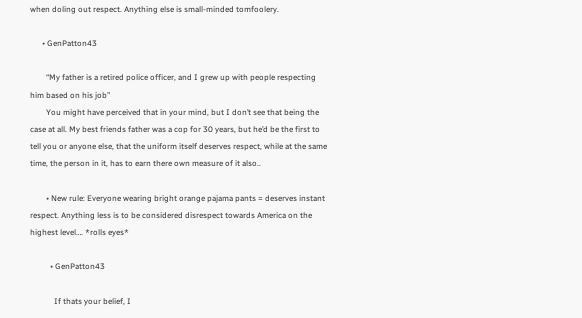when doling out respect. Anything else is small-minded tomfoolery.

      • GenPatton43

        “My father is a retired police officer, and I grew up with people respecting him based on his job”
        You might have perceived that in your mind, but I don’t see that being the case at all. My best friends father was a cop for 30 years, but he’d be the first to tell you or anyone else, that the uniform itself deserves respect, while at the same time, the person in it, has to earn there own measure of it also..

        • New rule: Everyone wearing bright orange pajama pants = deserves instant respect. Anything less is to be considered disrespect towards America on the highest level…. *rolls eyes*

          • GenPatton43

            If thats your belief, I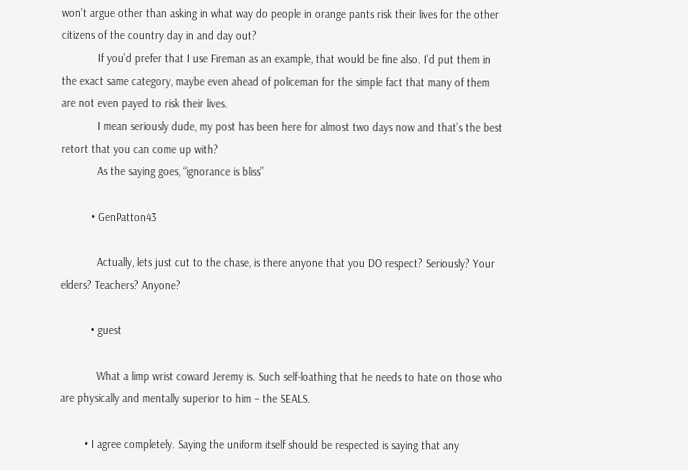won’t argue other than asking in what way do people in orange pants risk their lives for the other citizens of the country day in and day out?
            If you’d prefer that I use Fireman as an example, that would be fine also. I’d put them in the exact same category, maybe even ahead of policeman for the simple fact that many of them are not even payed to risk their lives.
            I mean seriously dude, my post has been here for almost two days now and that’s the best retort that you can come up with?
            As the saying goes, “ignorance is bliss”

          • GenPatton43

            Actually, lets just cut to the chase, is there anyone that you DO respect? Seriously? Your elders? Teachers? Anyone?

          • guest

            What a limp wrist coward Jeremy is. Such self-loathing that he needs to hate on those who are physically and mentally superior to him – the SEALS.

        • I agree completely. Saying the uniform itself should be respected is saying that any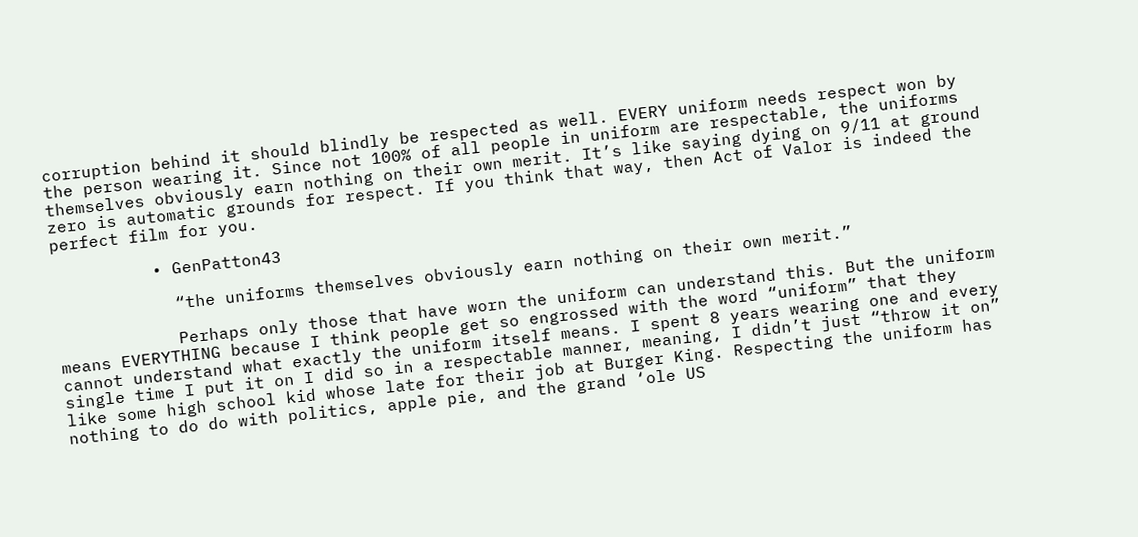corruption behind it should blindly be respected as well. EVERY uniform needs respect won by the person wearing it. Since not 100% of all people in uniform are respectable, the uniforms themselves obviously earn nothing on their own merit. It’s like saying dying on 9/11 at ground zero is automatic grounds for respect. If you think that way, then Act of Valor is indeed the perfect film for you.

          • GenPatton43

            “the uniforms themselves obviously earn nothing on their own merit.”

            Perhaps only those that have worn the uniform can understand this. But the uniform means EVERYTHING because I think people get so engrossed with the word “uniform” that they cannot understand what exactly the uniform itself means. I spent 8 years wearing one and every single time I put it on I did so in a respectable manner, meaning, I didn’t just “throw it on” like some high school kid whose late for their job at Burger King. Respecting the uniform has nothing to do do with politics, apple pie, and the grand ‘ole US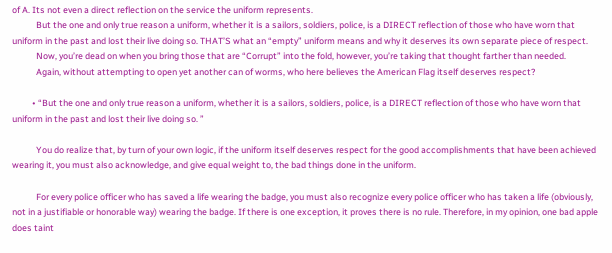of A. Its not even a direct reflection on the service the uniform represents.
            But the one and only true reason a uniform, whether it is a sailors, soldiers, police, is a DIRECT reflection of those who have worn that uniform in the past and lost their live doing so. THAT’S what an “empty” uniform means and why it deserves its own separate piece of respect.
            Now, you’re dead on when you bring those that are “Corrupt” into the fold, however, you’re taking that thought farther than needed.
            Again, without attempting to open yet another can of worms, who here believes the American Flag itself deserves respect?

          • “But the one and only true reason a uniform, whether it is a sailors, soldiers, police, is a DIRECT reflection of those who have worn that uniform in the past and lost their live doing so. ”

            You do realize that, by turn of your own logic, if the uniform itself deserves respect for the good accomplishments that have been achieved wearing it, you must also acknowledge, and give equal weight to, the bad things done in the uniform.

            For every police officer who has saved a life wearing the badge, you must also recognize every police officer who has taken a life (obviously, not in a justifiable or honorable way) wearing the badge. If there is one exception, it proves there is no rule. Therefore, in my opinion, one bad apple does taint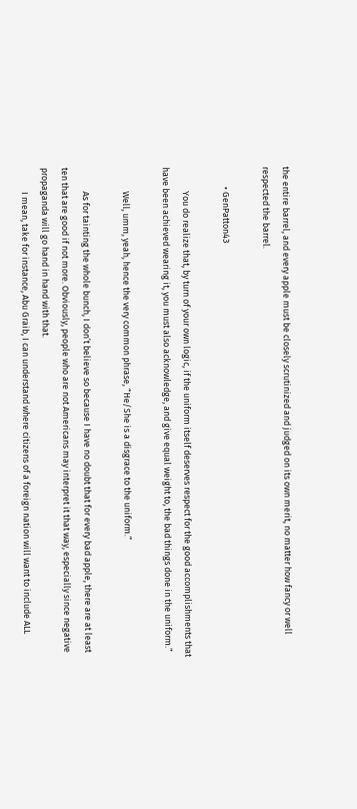the entire barrel, and every apple must be closely scrutinized and judged on its own merit, no matter how fancy or well respected the barrel.

          • GenPatton43

            You do realize that, by turn of your own logic, if the uniform itself deserves respect for the good accomplishments that have been achieved wearing it, you must also acknowledge, and give equal weight to, the bad things done in the uniform.”

            Well, umm, yeah, hence the very common phrase, “He/She is a disgrace to the uniform.”

            As for tainting the whole bunch, I don’t believe so because I have no doubt that for every bad apple, there are at least ten that are good if not more. Obviously, people who are not Americans may interpret it that way, especially since negative propaganda will go hand in hand with that.
            I mean, take for instance, Abu Graib, I can understand where citizens of a foreign nation will want to include ALL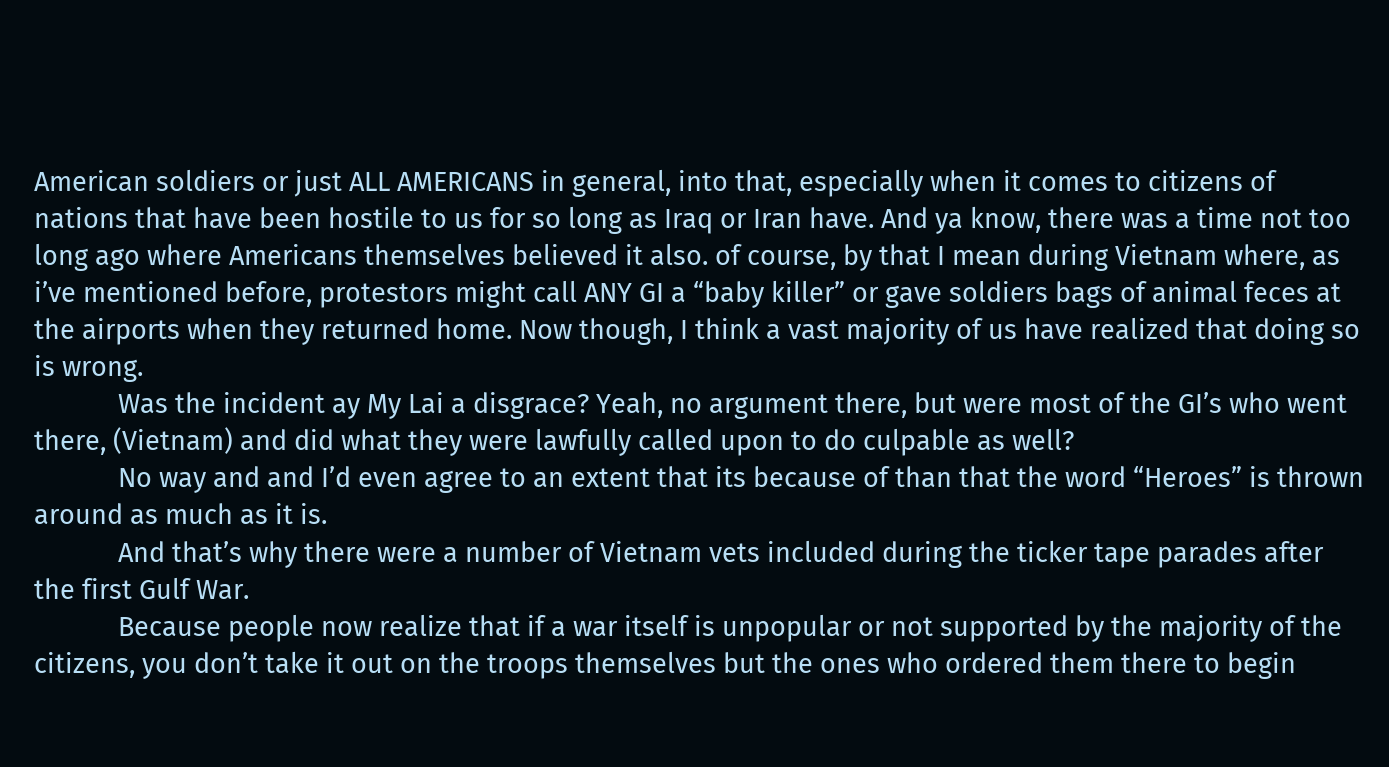American soldiers or just ALL AMERICANS in general, into that, especially when it comes to citizens of nations that have been hostile to us for so long as Iraq or Iran have. And ya know, there was a time not too long ago where Americans themselves believed it also. of course, by that I mean during Vietnam where, as i’ve mentioned before, protestors might call ANY GI a “baby killer” or gave soldiers bags of animal feces at the airports when they returned home. Now though, I think a vast majority of us have realized that doing so is wrong.
            Was the incident ay My Lai a disgrace? Yeah, no argument there, but were most of the GI’s who went there, (Vietnam) and did what they were lawfully called upon to do culpable as well?
            No way and and I’d even agree to an extent that its because of than that the word “Heroes” is thrown around as much as it is.
            And that’s why there were a number of Vietnam vets included during the ticker tape parades after the first Gulf War.
            Because people now realize that if a war itself is unpopular or not supported by the majority of the citizens, you don’t take it out on the troops themselves but the ones who ordered them there to begin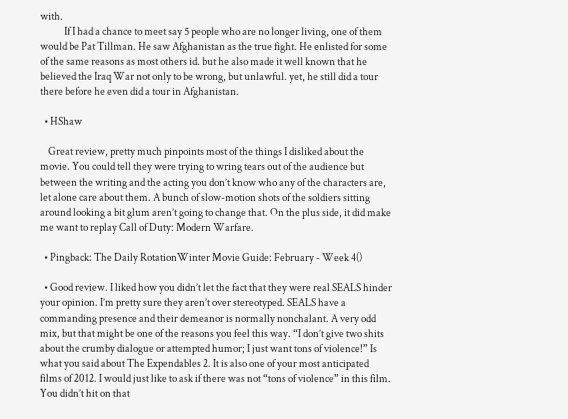with.
            If I had a chance to meet say 5 people who are no longer living, one of them would be Pat Tillman. He saw Afghanistan as the true fight. He enlisted for some of the same reasons as most others id. but he also made it well known that he believed the Iraq War not only to be wrong, but unlawful. yet, he still did a tour there before he even did a tour in Afghanistan.

  • HShaw

    Great review, pretty much pinpoints most of the things I disliked about the movie. You could tell they were trying to wring tears out of the audience but between the writing and the acting you don’t know who any of the characters are, let alone care about them. A bunch of slow-motion shots of the soldiers sitting around looking a bit glum aren’t going to change that. On the plus side, it did make me want to replay Call of Duty: Modern Warfare.

  • Pingback: The Daily RotationWinter Movie Guide: February - Week 4()

  • Good review. I liked how you didn’t let the fact that they were real SEALS hinder your opinion. I’m pretty sure they aren’t over stereotyped. SEALS have a commanding presence and their demeanor is normally nonchalant. A very odd mix, but that might be one of the reasons you feel this way. “I don’t give two shits about the crumby dialogue or attempted humor; I just want tons of violence!” Is what you said about The Expendables 2. It is also one of your most anticipated films of 2012. I would just like to ask if there was not “tons of violence” in this film. You didn’t hit on that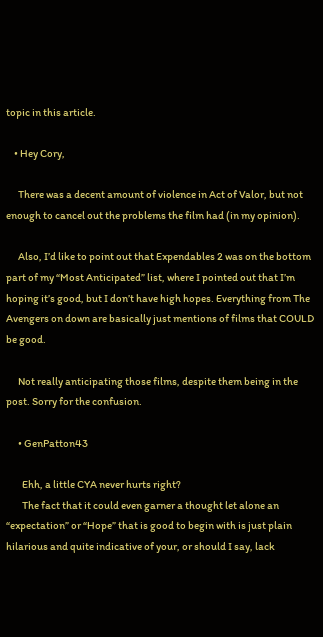topic in this article.

    • Hey Cory,

      There was a decent amount of violence in Act of Valor, but not enough to cancel out the problems the film had (in my opinion).

      Also, I’d like to point out that Expendables 2 was on the bottom part of my “Most Anticipated” list, where I pointed out that I’m hoping it’s good, but I don’t have high hopes. Everything from The Avengers on down are basically just mentions of films that COULD be good.

      Not really anticipating those films, despite them being in the post. Sorry for the confusion.

      • GenPatton43

        Ehh, a little CYA never hurts right?
        The fact that it could even garner a thought let alone an “expectation” or “Hope” that is good to begin with is just plain hilarious and quite indicative of your, or should I say, lack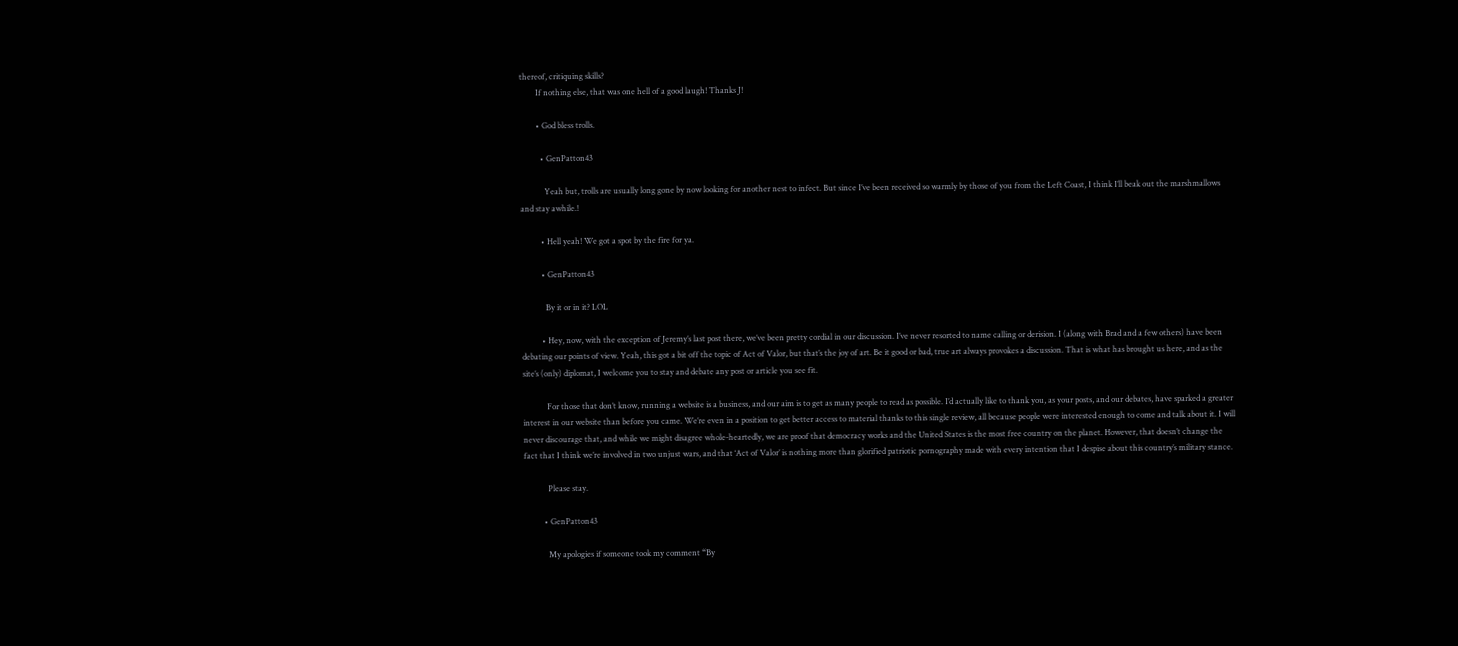thereof, critiquing skills?
        If nothing else, that was one hell of a good laugh! Thanks J!

        • God bless trolls.

          • GenPatton43

            Yeah but, trolls are usually long gone by now looking for another nest to infect. But since I’ve been received so warmly by those of you from the Left Coast, I think I’ll beak out the marshmallows and stay awhile.!

          • Hell yeah! We got a spot by the fire for ya.

          • GenPatton43

            By it or in it? LOL

          • Hey, now, with the exception of Jeremy’s last post there, we’ve been pretty cordial in our discussion. I’ve never resorted to name calling or derision. I (along with Brad and a few others) have been debating our points of view. Yeah, this got a bit off the topic of Act of Valor, but that’s the joy of art. Be it good or bad, true art always provokes a discussion. That is what has brought us here, and as the site’s (only) diplomat, I welcome you to stay and debate any post or article you see fit.

            For those that don’t know, running a website is a business, and our aim is to get as many people to read as possible. I’d actually like to thank you, as your posts, and our debates, have sparked a greater interest in our website than before you came. We’re even in a position to get better access to material thanks to this single review, all because people were interested enough to come and talk about it. I will never discourage that, and while we might disagree whole-heartedly, we are proof that democracy works and the United States is the most free country on the planet. However, that doesn’t change the fact that I think we’re involved in two unjust wars, and that ‘Act of Valor’ is nothing more than glorified patriotic pornography made with every intention that I despise about this country’s military stance.

            Please stay.

          • GenPatton43

            My apologies if someone took my comment “By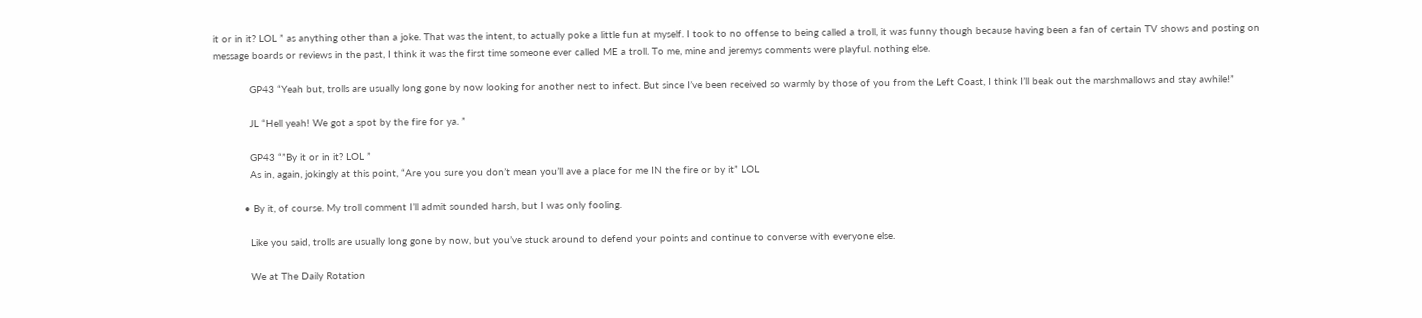it or in it? LOL ” as anything other than a joke. That was the intent, to actually poke a little fun at myself. I took to no offense to being called a troll, it was funny though because having been a fan of certain TV shows and posting on message boards or reviews in the past, I think it was the first time someone ever called ME a troll. To me, mine and jeremys comments were playful. nothing else.

            GP43 “Yeah but, trolls are usually long gone by now looking for another nest to infect. But since I’ve been received so warmly by those of you from the Left Coast, I think I’ll beak out the marshmallows and stay awhile!”

            JL “Hell yeah! We got a spot by the fire for ya. ”

            GP43 “”By it or in it? LOL ”
            As in, again, jokingly at this point, “Are you sure you don’t mean you’ll ave a place for me IN the fire or by it” LOL

          • By it, of course. My troll comment I’ll admit sounded harsh, but I was only fooling.

            Like you said, trolls are usually long gone by now, but you’ve stuck around to defend your points and continue to converse with everyone else.

            We at The Daily Rotation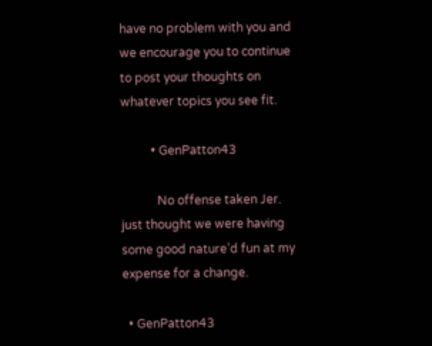have no problem with you and we encourage you to continue to post your thoughts on whatever topics you see fit.

          • GenPatton43

            No offense taken Jer. just thought we were having some good nature’d fun at my expense for a change.

  • GenPatton43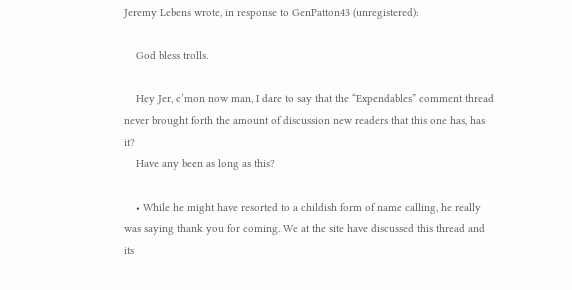Jeremy Lebens wrote, in response to GenPatton43 (unregistered):

    God bless trolls.

    Hey Jer, c’mon now man, I dare to say that the “Expendables” comment thread never brought forth the amount of discussion new readers that this one has, has it?
    Have any been as long as this?

    • While he might have resorted to a childish form of name calling, he really was saying thank you for coming. We at the site have discussed this thread and its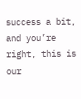success a bit, and you’re right, this is our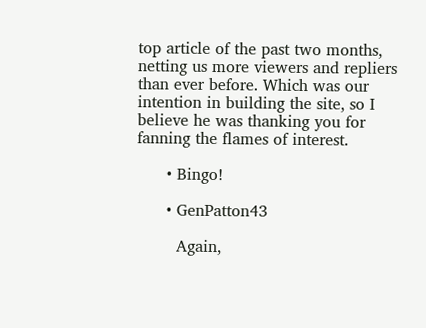top article of the past two months, netting us more viewers and repliers than ever before. Which was our intention in building the site, so I believe he was thanking you for fanning the flames of interest.

      • Bingo!

      • GenPatton43

        Again,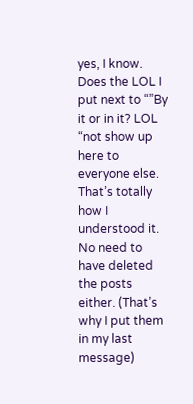yes, I know. Does the LOL I put next to “”By it or in it? LOL “not show up here to everyone else. That’s totally how I understood it. No need to have deleted the posts either. (That’s why I put them in my last message)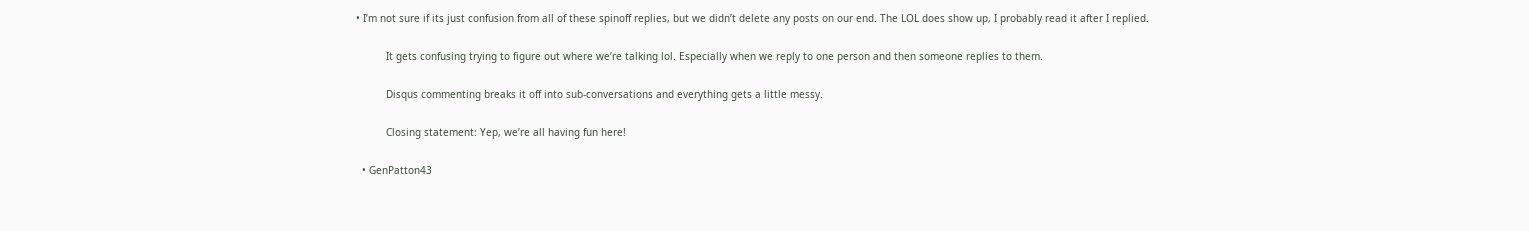• I’m not sure if its just confusion from all of these spinoff replies, but we didn’t delete any posts on our end. The LOL does show up, I probably read it after I replied.

          It gets confusing trying to figure out where we’re talking lol. Especially when we reply to one person and then someone replies to them.

          Disqus commenting breaks it off into sub-conversations and everything gets a little messy.

          Closing statement: Yep, we’re all having fun here!

  • GenPatton43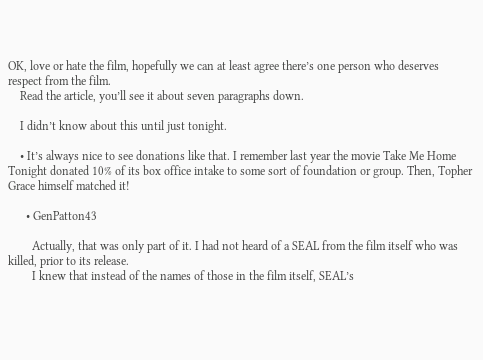OK, love or hate the film, hopefully we can at least agree there’s one person who deserves respect from the film.
    Read the article, you’ll see it about seven paragraphs down.

    I didn’t know about this until just tonight.

    • It’s always nice to see donations like that. I remember last year the movie Take Me Home Tonight donated 10% of its box office intake to some sort of foundation or group. Then, Topher Grace himself matched it!

      • GenPatton43

        Actually, that was only part of it. I had not heard of a SEAL from the film itself who was killed, prior to its release.
        I knew that instead of the names of those in the film itself, SEAL’s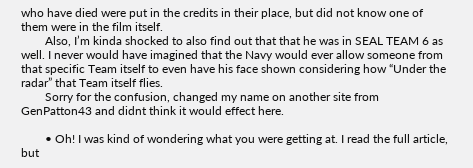who have died were put in the credits in their place, but did not know one of them were in the film itself.
        Also, I’m kinda shocked to also find out that that he was in SEAL TEAM 6 as well. I never would have imagined that the Navy would ever allow someone from that specific Team itself to even have his face shown considering how “Under the radar” that Team itself flies.
        Sorry for the confusion, changed my name on another site from GenPatton43 and didnt think it would effect here.

        • Oh! I was kind of wondering what you were getting at. I read the full article, but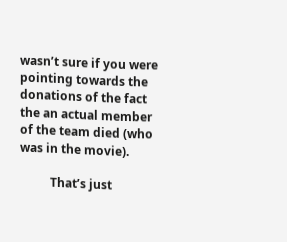wasn’t sure if you were pointing towards the donations of the fact the an actual member of the team died (who was in the movie).

          That’s just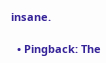insane.

  • Pingback: The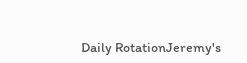Daily RotationJeremy's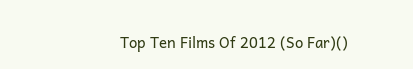Top Ten Films Of 2012 (So Far)()